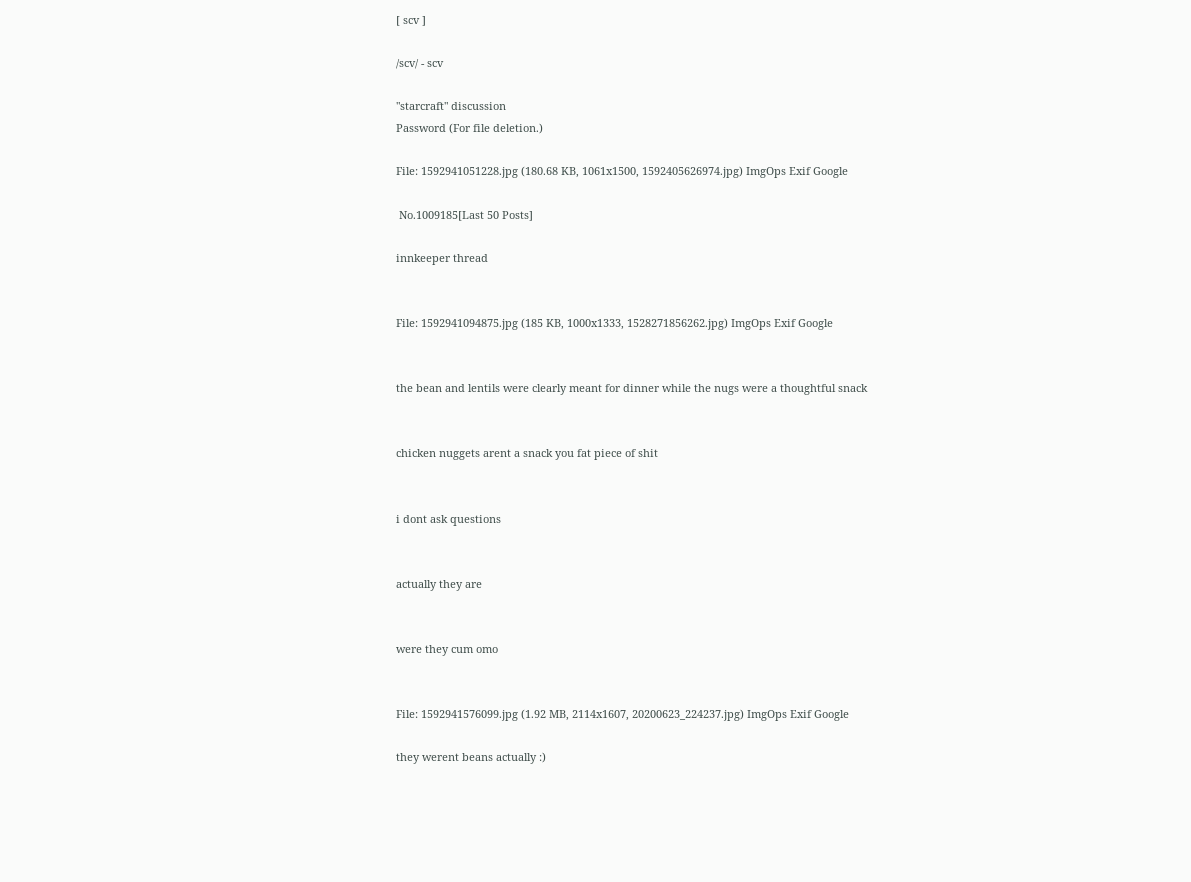[ scv ]

/scv/ - scv

"starcraft" discussion
Password (For file deletion.)

File: 1592941051228.jpg (180.68 KB, 1061x1500, 1592405626974.jpg) ImgOps Exif Google

 No.1009185[Last 50 Posts]

innkeeper thread


File: 1592941094875.jpg (185 KB, 1000x1333, 1528271856262.jpg) ImgOps Exif Google


the bean and lentils were clearly meant for dinner while the nugs were a thoughtful snack


chicken nuggets arent a snack you fat piece of shit


i dont ask questions


actually they are


were they cum omo


File: 1592941576099.jpg (1.92 MB, 2114x1607, 20200623_224237.jpg) ImgOps Exif Google

they werent beans actually :)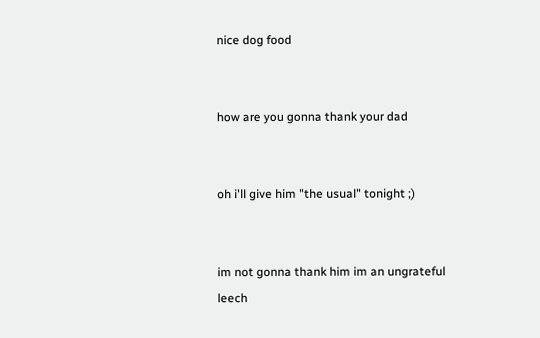nice dog food


how are you gonna thank your dad


oh i'll give him "the usual" tonight ;)


im not gonna thank him im an ungrateful leech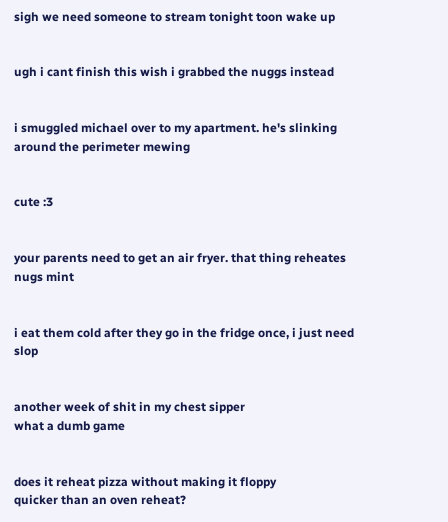sigh we need someone to stream tonight toon wake up


ugh i cant finish this wish i grabbed the nuggs instead


i smuggled michael over to my apartment. he's slinking around the perimeter mewing


cute :3


your parents need to get an air fryer. that thing reheates nugs mint


i eat them cold after they go in the fridge once, i just need slop


another week of shit in my chest sipper
what a dumb game


does it reheat pizza without making it floppy
quicker than an oven reheat?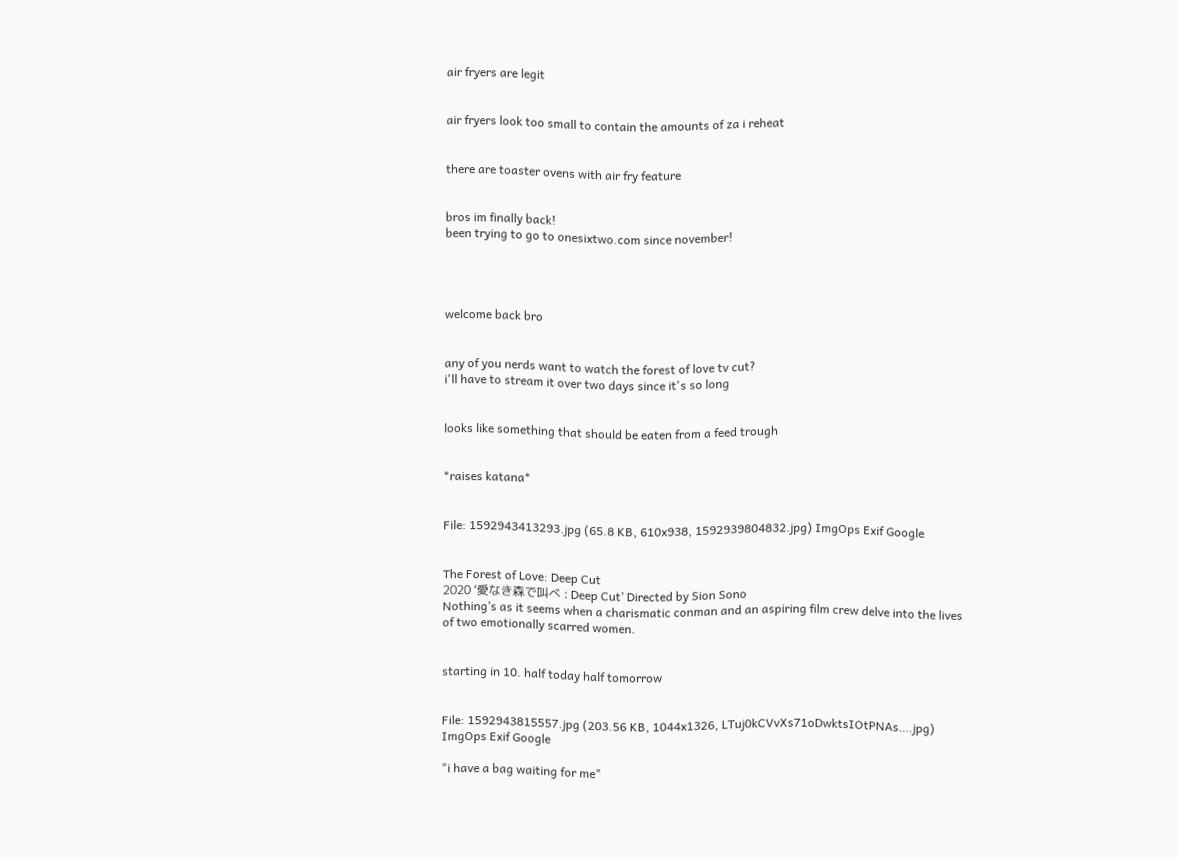air fryers are legit


air fryers look too small to contain the amounts of za i reheat


there are toaster ovens with air fry feature


bros im finally back!
been trying to go to onesixtwo.com since november!




welcome back bro


any of you nerds want to watch the forest of love tv cut?
i'll have to stream it over two days since it's so long


looks like something that should be eaten from a feed trough


*raises katana*


File: 1592943413293.jpg (65.8 KB, 610x938, 1592939804832.jpg) ImgOps Exif Google


The Forest of Love: Deep Cut
2020 ‘愛なき森で叫べ : Deep Cut’ Directed by Sion Sono
Nothing’s as it seems when a charismatic conman and an aspiring film crew delve into the lives of two emotionally scarred women.


starting in 10. half today half tomorrow


File: 1592943815557.jpg (203.56 KB, 1044x1326, LTuj0kCVvXs71oDwktsIOtPNAs….jpg) ImgOps Exif Google

"i have a bag waiting for me"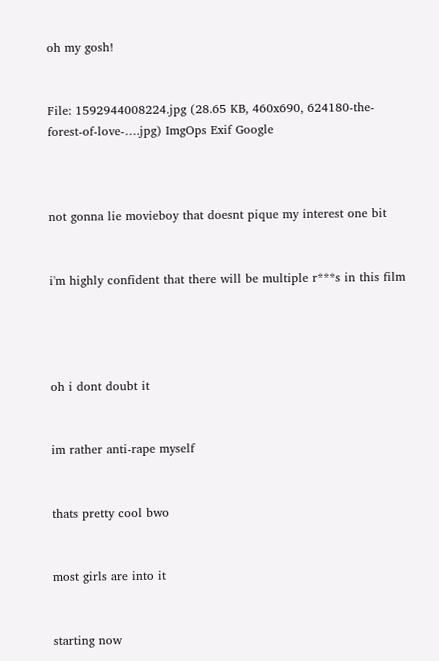oh my gosh!


File: 1592944008224.jpg (28.65 KB, 460x690, 624180-the-forest-of-love-….jpg) ImgOps Exif Google



not gonna lie movieboy that doesnt pique my interest one bit


i'm highly confident that there will be multiple r***s in this film




oh i dont doubt it


im rather anti-rape myself


thats pretty cool bwo


most girls are into it


starting now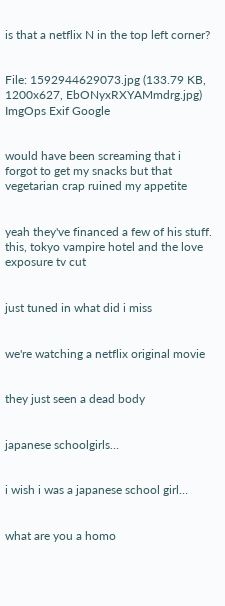is that a netflix N in the top left corner?


File: 1592944629073.jpg (133.79 KB, 1200x627, EbONyxRXYAMmdrg.jpg) ImgOps Exif Google


would have been screaming that i forgot to get my snacks but that vegetarian crap ruined my appetite


yeah they've financed a few of his stuff. this, tokyo vampire hotel and the love exposure tv cut


just tuned in what did i miss


we're watching a netflix original movie


they just seen a dead body


japanese schoolgirls…


i wish i was a japanese school girl…


what are you a homo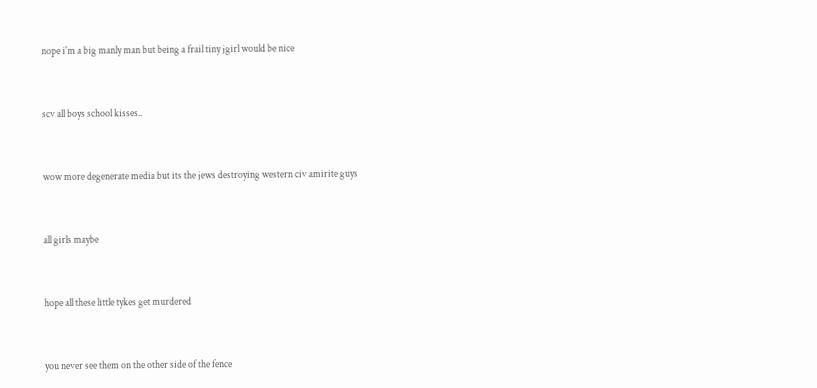nope i'm a big manly man but being a frail tiny jgirl would be nice


scv all boys school kisses..


wow more degenerate media but its the jews destroying western civ amirite guys


all girls maybe


hope all these little tykes get murdered


you never see them on the other side of the fence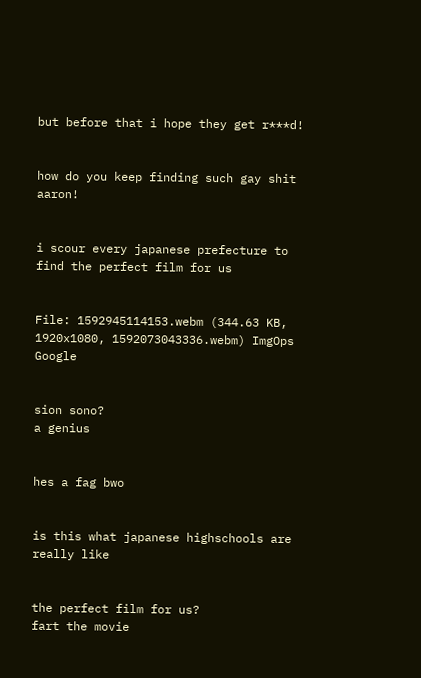but before that i hope they get r***d!


how do you keep finding such gay shit aaron!


i scour every japanese prefecture to find the perfect film for us


File: 1592945114153.webm (344.63 KB, 1920x1080, 1592073043336.webm) ImgOps Google


sion sono?
a genius


hes a fag bwo


is this what japanese highschools are really like


the perfect film for us?
fart the movie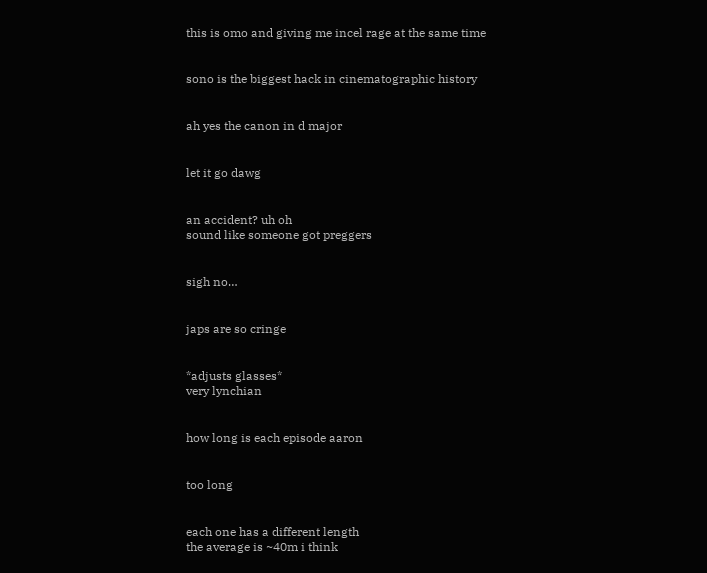this is omo and giving me incel rage at the same time


sono is the biggest hack in cinematographic history


ah yes the canon in d major


let it go dawg


an accident? uh oh
sound like someone got preggers


sigh no…


japs are so cringe


*adjusts glasses*
very lynchian


how long is each episode aaron


too long


each one has a different length
the average is ~40m i think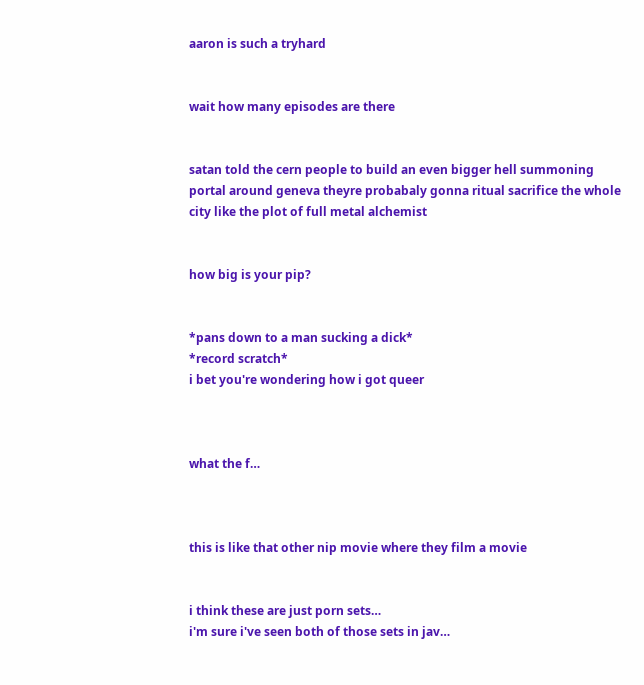aaron is such a tryhard


wait how many episodes are there


satan told the cern people to build an even bigger hell summoning portal around geneva theyre probabaly gonna ritual sacrifice the whole city like the plot of full metal alchemist


how big is your pip?


*pans down to a man sucking a dick*
*record scratch*
i bet you're wondering how i got queer



what the f…



this is like that other nip movie where they film a movie


i think these are just porn sets…
i'm sure i've seen both of those sets in jav…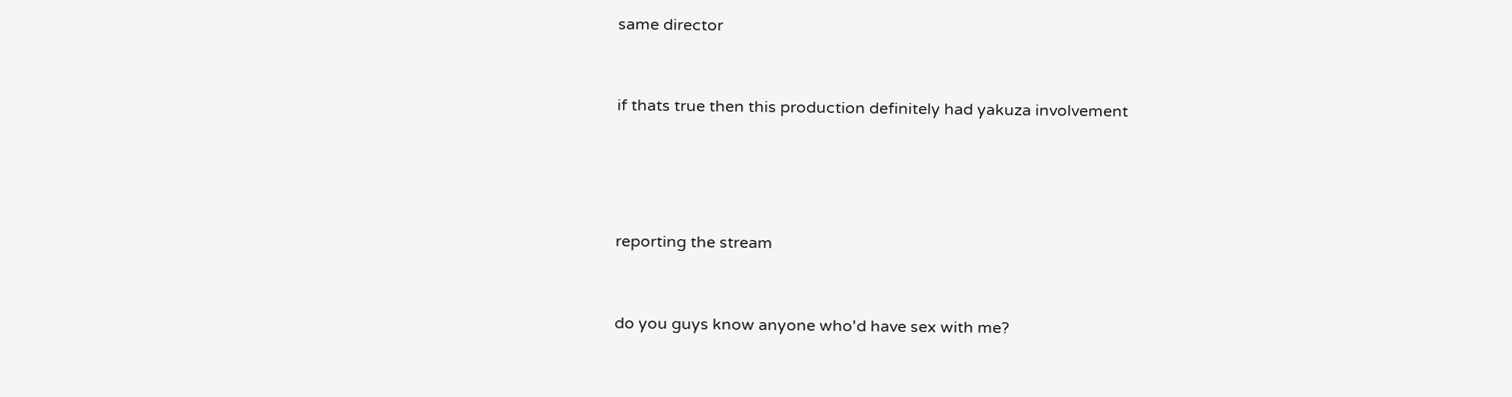same director


if thats true then this production definitely had yakuza involvement




reporting the stream


do you guys know anyone who'd have sex with me?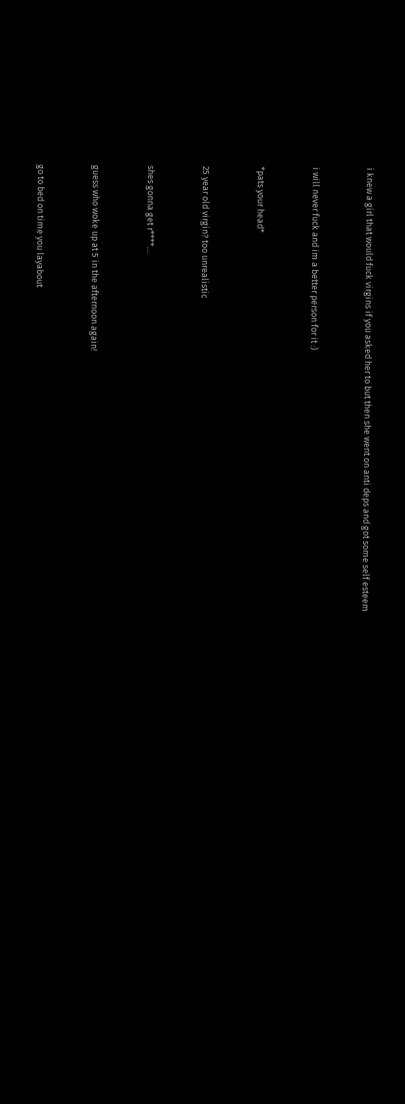i knew a girl that would fuck virgins if you asked her to but then she went on anti deps and got some self esteem


i will never fuck and im a better person for it :)


*pats your head*


25 year old virgin? too unrealistic


shes gonna get r****…


guess who woke up at 5 in the afternoon again!


go to bed on time you layabout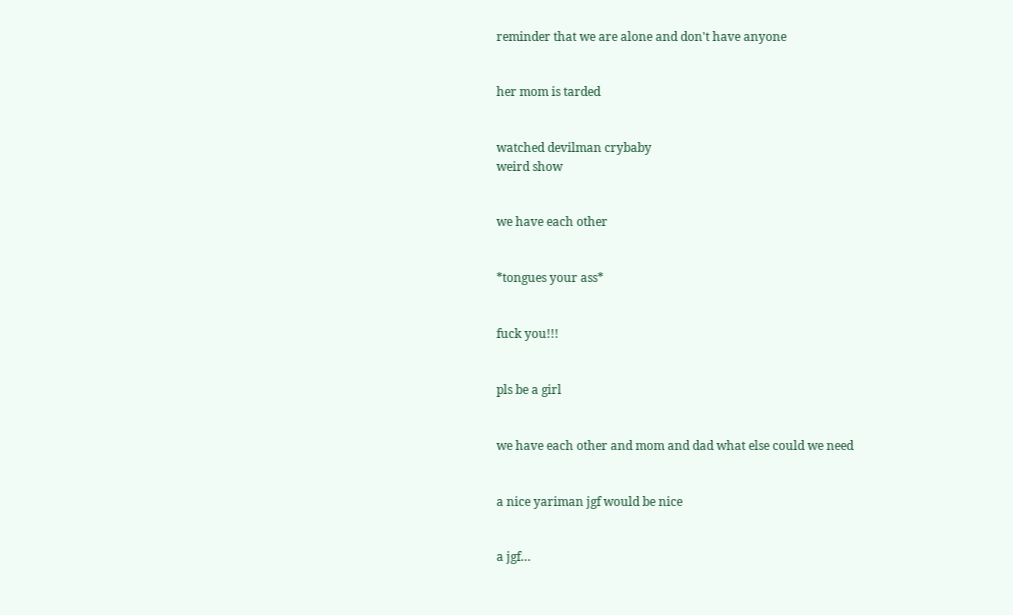reminder that we are alone and don't have anyone


her mom is tarded


watched devilman crybaby
weird show


we have each other


*tongues your ass*


fuck you!!!


pls be a girl


we have each other and mom and dad what else could we need


a nice yariman jgf would be nice


a jgf…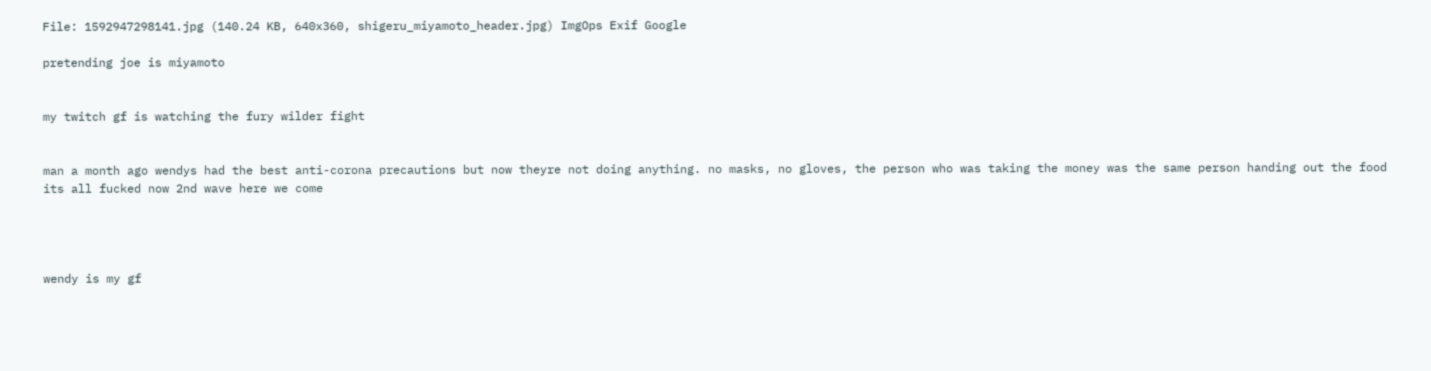File: 1592947298141.jpg (140.24 KB, 640x360, shigeru_miyamoto_header.jpg) ImgOps Exif Google

pretending joe is miyamoto


my twitch gf is watching the fury wilder fight


man a month ago wendys had the best anti-corona precautions but now theyre not doing anything. no masks, no gloves, the person who was taking the money was the same person handing out the food
its all fucked now 2nd wave here we come




wendy is my gf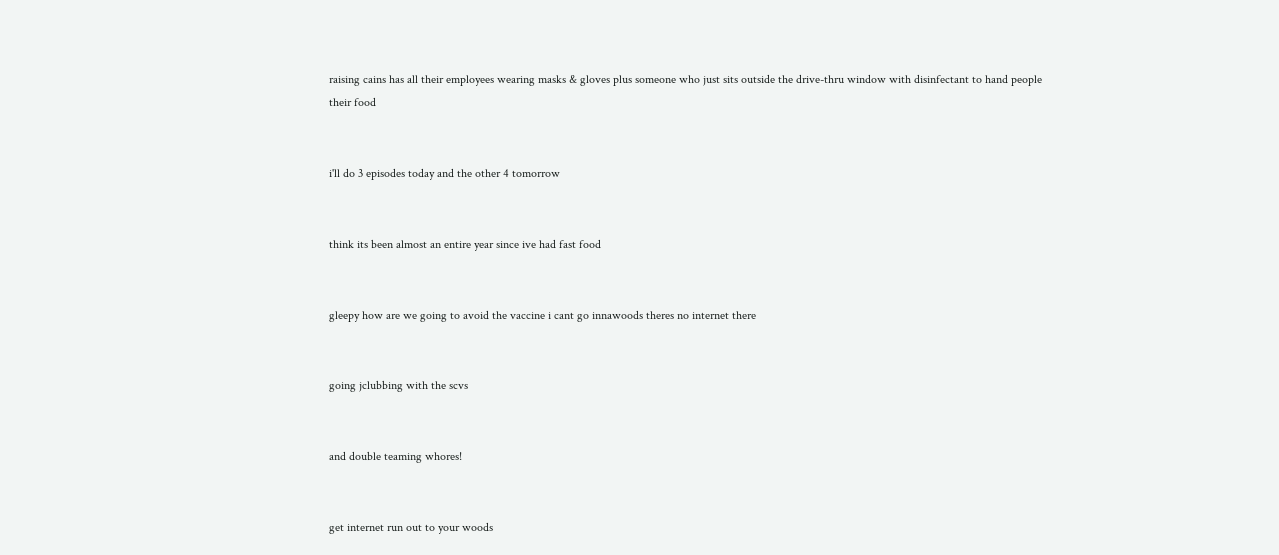raising cains has all their employees wearing masks & gloves plus someone who just sits outside the drive-thru window with disinfectant to hand people their food


i'll do 3 episodes today and the other 4 tomorrow


think its been almost an entire year since ive had fast food


gleepy how are we going to avoid the vaccine i cant go innawoods theres no internet there


going jclubbing with the scvs


and double teaming whores!


get internet run out to your woods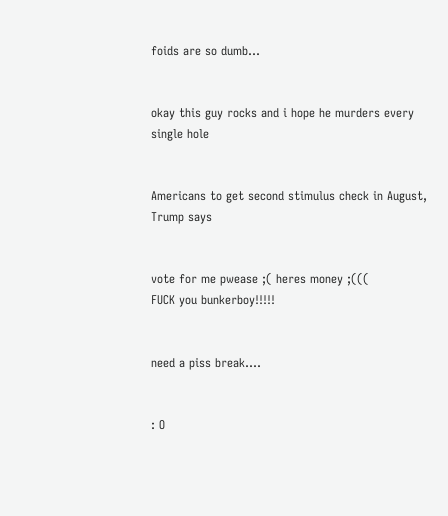foids are so dumb…


okay this guy rocks and i hope he murders every single hole


Americans to get second stimulus check in August, Trump says


vote for me pwease ;( heres money ;(((
FUCK you bunkerboy!!!!!


need a piss break….


: O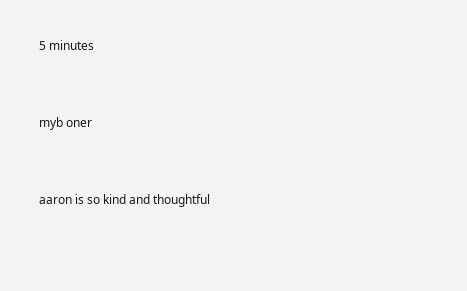5 minutes


myb oner


aaron is so kind and thoughtful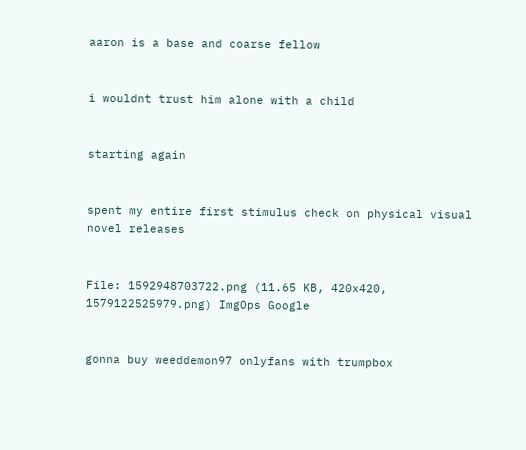aaron is a base and coarse fellow


i wouldnt trust him alone with a child


starting again


spent my entire first stimulus check on physical visual novel releases


File: 1592948703722.png (11.65 KB, 420x420, 1579122525979.png) ImgOps Google


gonna buy weeddemon97 onlyfans with trumpbox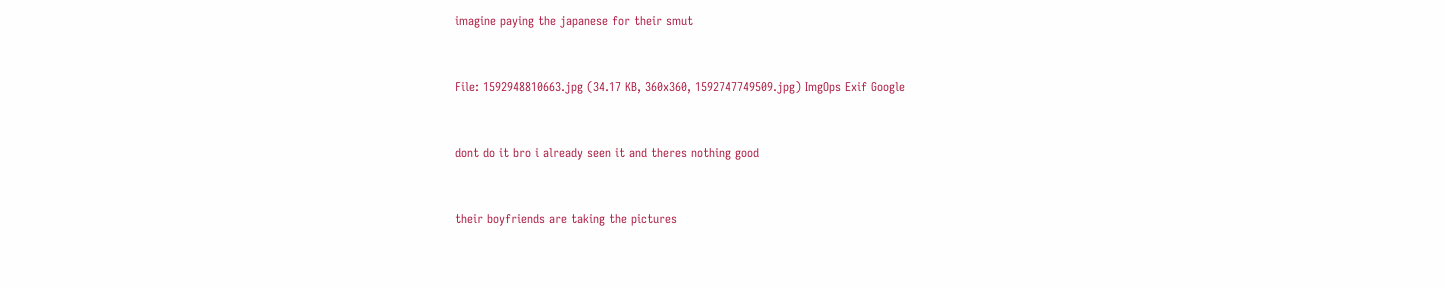imagine paying the japanese for their smut


File: 1592948810663.jpg (34.17 KB, 360x360, 1592747749509.jpg) ImgOps Exif Google


dont do it bro i already seen it and theres nothing good


their boyfriends are taking the pictures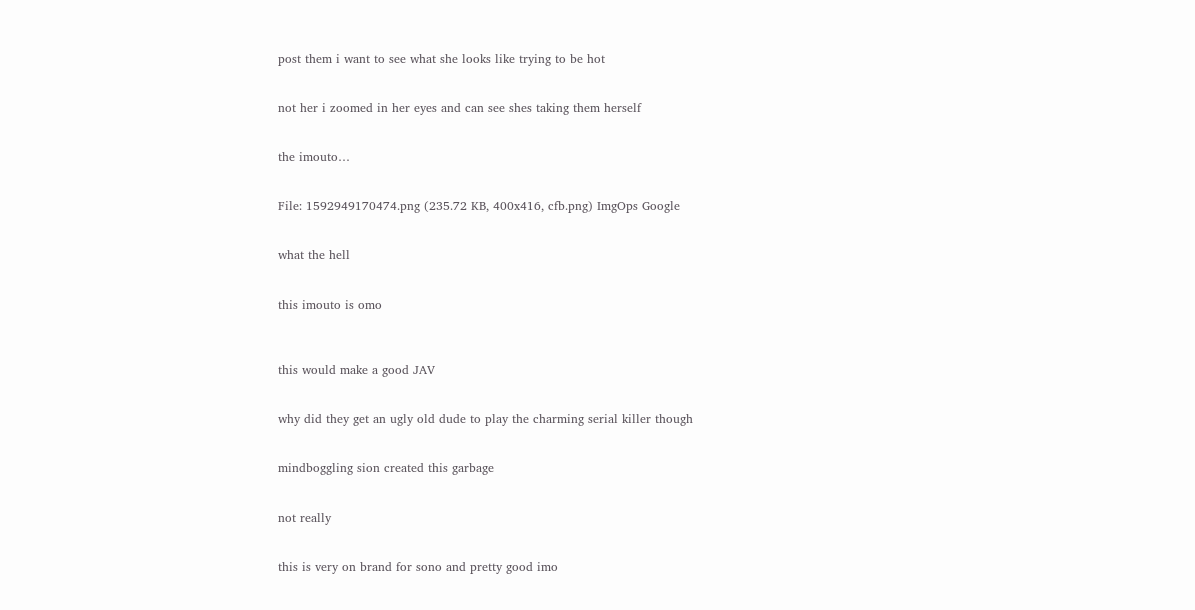post them i want to see what she looks like trying to be hot


not her i zoomed in her eyes and can see shes taking them herself


the imouto…


File: 1592949170474.png (235.72 KB, 400x416, cfb.png) ImgOps Google


what the hell


this imouto is omo



this would make a good JAV


why did they get an ugly old dude to play the charming serial killer though


mindboggling sion created this garbage


not really


this is very on brand for sono and pretty good imo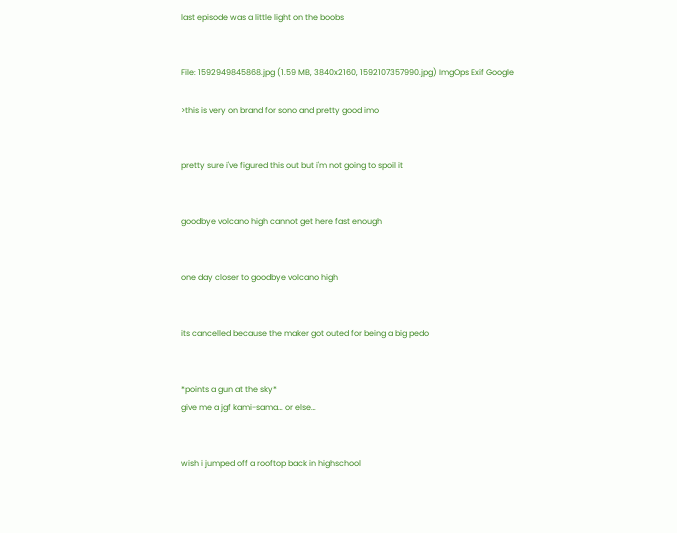last episode was a little light on the boobs


File: 1592949845868.jpg (1.59 MB, 3840x2160, 1592107357990.jpg) ImgOps Exif Google

>this is very on brand for sono and pretty good imo


pretty sure i've figured this out but i'm not going to spoil it


goodbye volcano high cannot get here fast enough


one day closer to goodbye volcano high


its cancelled because the maker got outed for being a big pedo


*points a gun at the sky*
give me a jgf kami-sama… or else…


wish i jumped off a rooftop back in highschool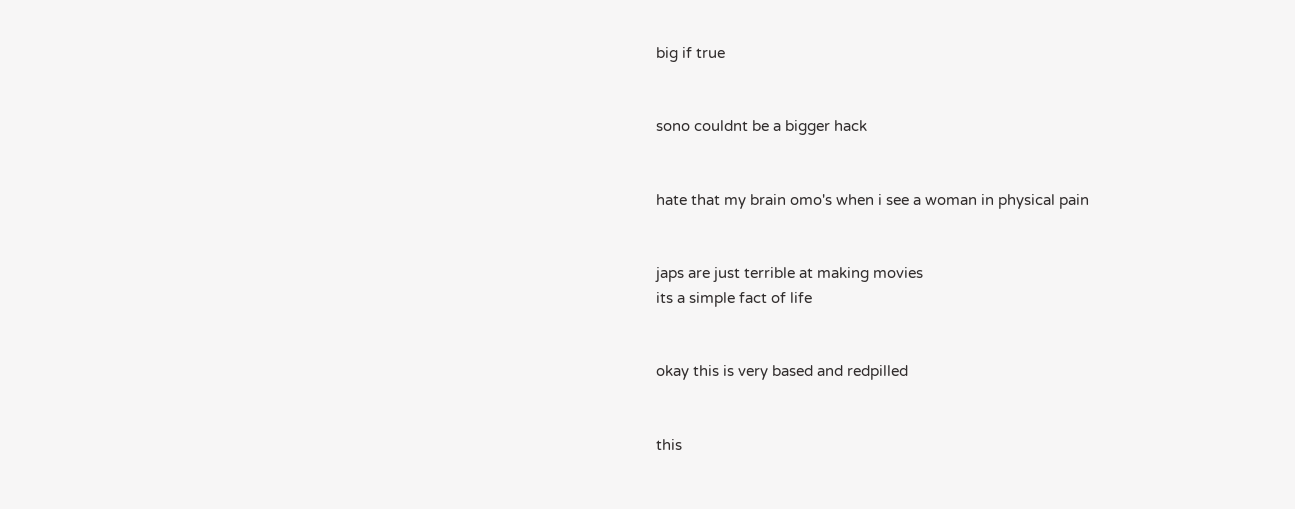big if true


sono couldnt be a bigger hack


hate that my brain omo's when i see a woman in physical pain


japs are just terrible at making movies
its a simple fact of life


okay this is very based and redpilled


this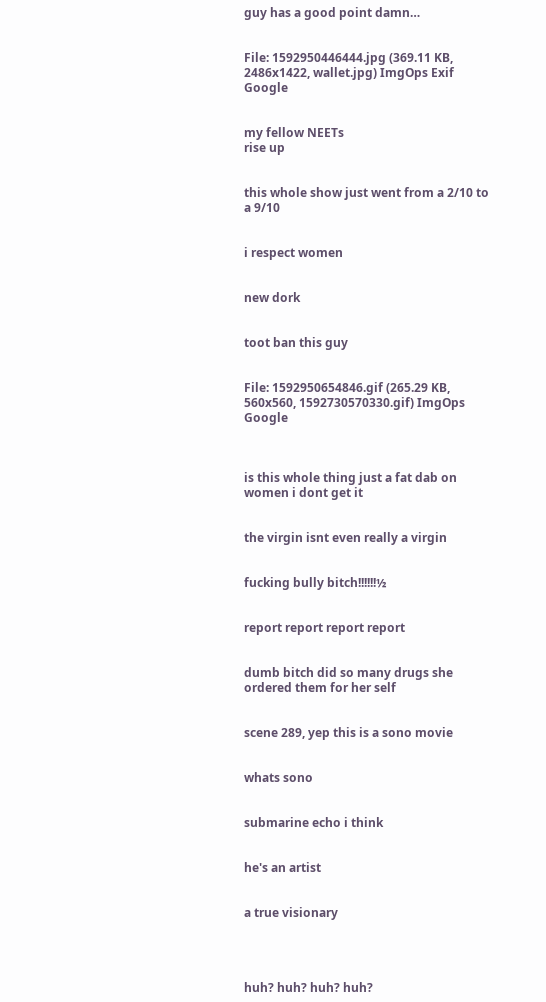guy has a good point damn…


File: 1592950446444.jpg (369.11 KB, 2486x1422, wallet.jpg) ImgOps Exif Google


my fellow NEETs
rise up


this whole show just went from a 2/10 to a 9/10


i respect women


new dork


toot ban this guy


File: 1592950654846.gif (265.29 KB, 560x560, 1592730570330.gif) ImgOps Google



is this whole thing just a fat dab on women i dont get it


the virgin isnt even really a virgin


fucking bully bitch!!!!!!½


report report report report


dumb bitch did so many drugs she ordered them for her self


scene 289, yep this is a sono movie


whats sono


submarine echo i think


he's an artist


a true visionary




huh? huh? huh? huh?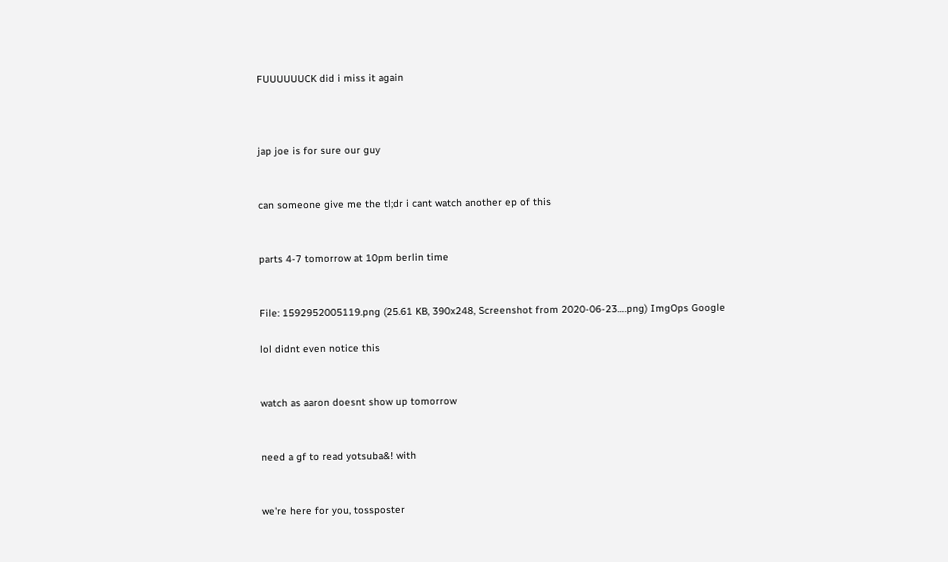FUUUUUUCK did i miss it again



jap joe is for sure our guy


can someone give me the tl;dr i cant watch another ep of this


parts 4-7 tomorrow at 10pm berlin time


File: 1592952005119.png (25.61 KB, 390x248, Screenshot from 2020-06-23….png) ImgOps Google

lol didnt even notice this


watch as aaron doesnt show up tomorrow


need a gf to read yotsuba&! with


we're here for you, tossposter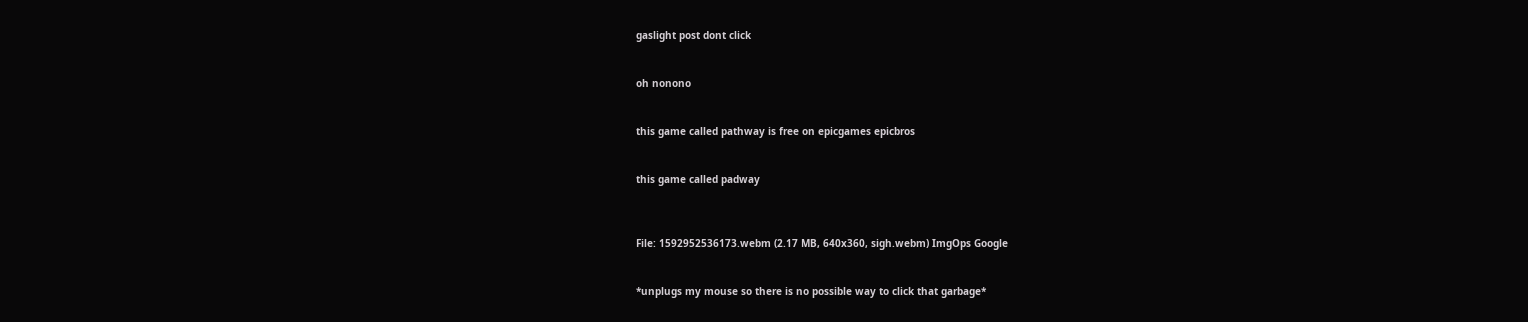gaslight post dont click


oh nonono


this game called pathway is free on epicgames epicbros


this game called padway



File: 1592952536173.webm (2.17 MB, 640x360, sigh.webm) ImgOps Google


*unplugs my mouse so there is no possible way to click that garbage*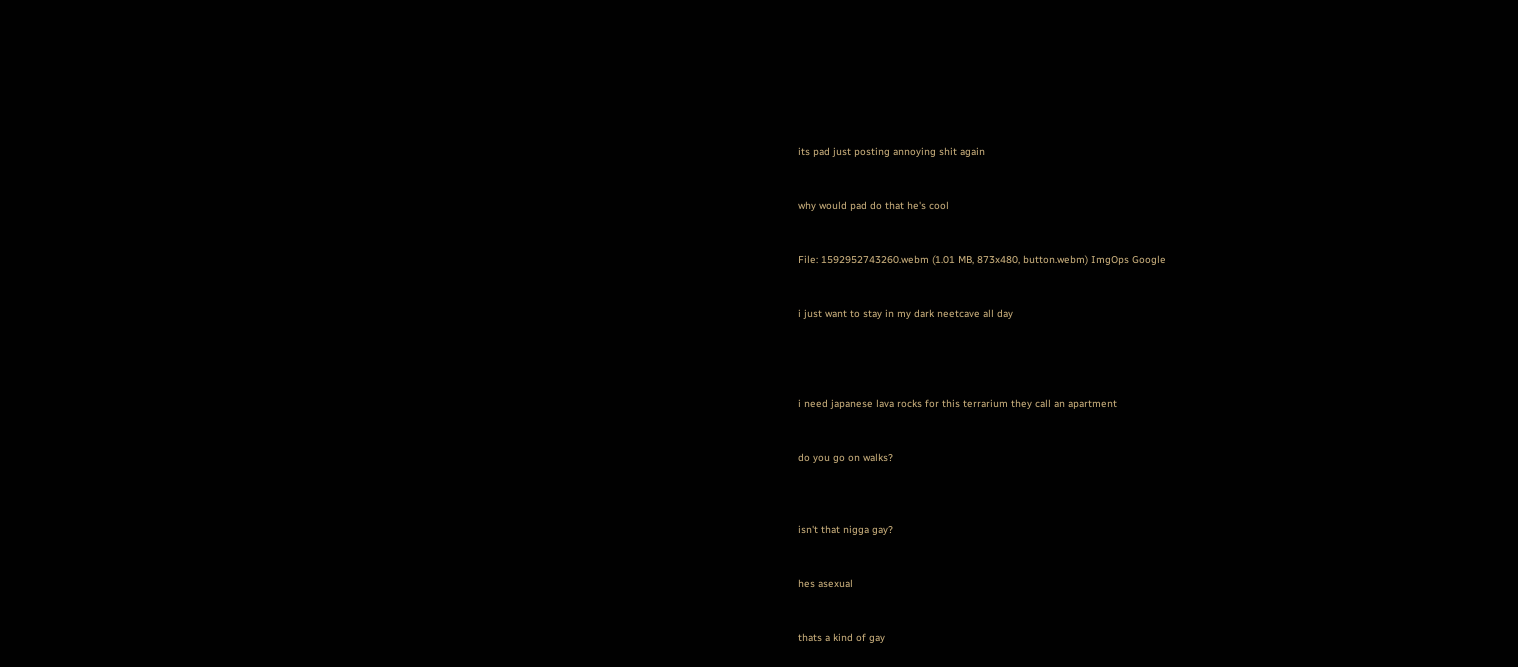its pad just posting annoying shit again


why would pad do that he's cool


File: 1592952743260.webm (1.01 MB, 873x480, button.webm) ImgOps Google


i just want to stay in my dark neetcave all day




i need japanese lava rocks for this terrarium they call an apartment


do you go on walks?



isn't that nigga gay?


hes asexual


thats a kind of gay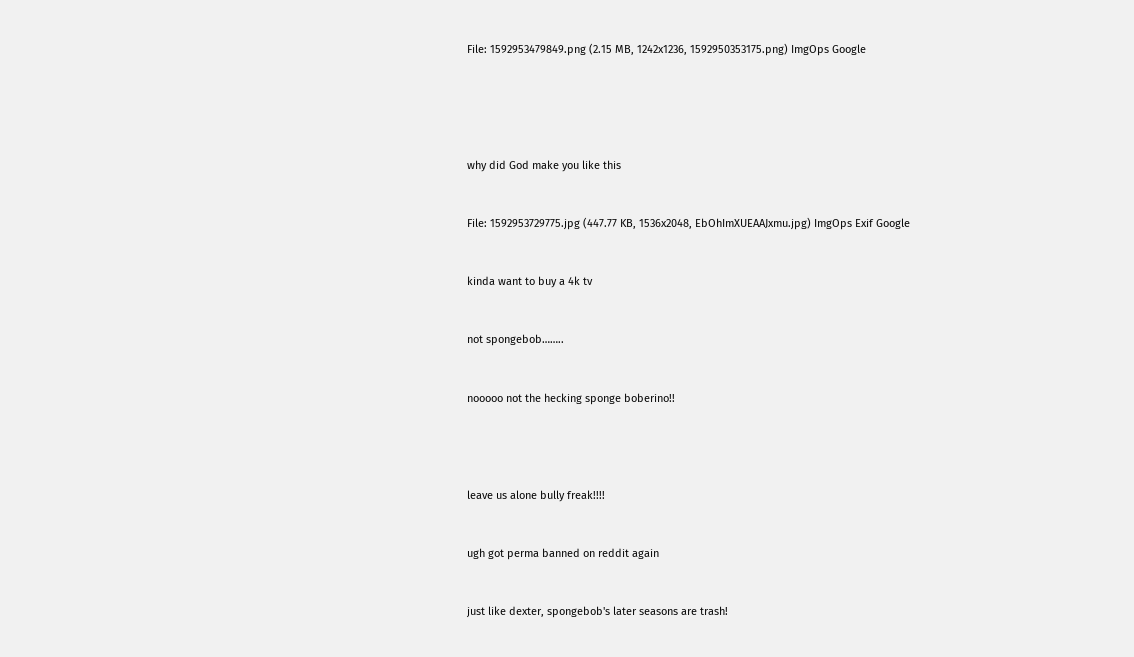File: 1592953479849.png (2.15 MB, 1242x1236, 1592950353175.png) ImgOps Google





why did God make you like this


File: 1592953729775.jpg (447.77 KB, 1536x2048, EbOhImXUEAAJxmu.jpg) ImgOps Exif Google


kinda want to buy a 4k tv


not spongebob……..


nooooo not the hecking sponge boberino!!




leave us alone bully freak!!!!


ugh got perma banned on reddit again


just like dexter, spongebob's later seasons are trash!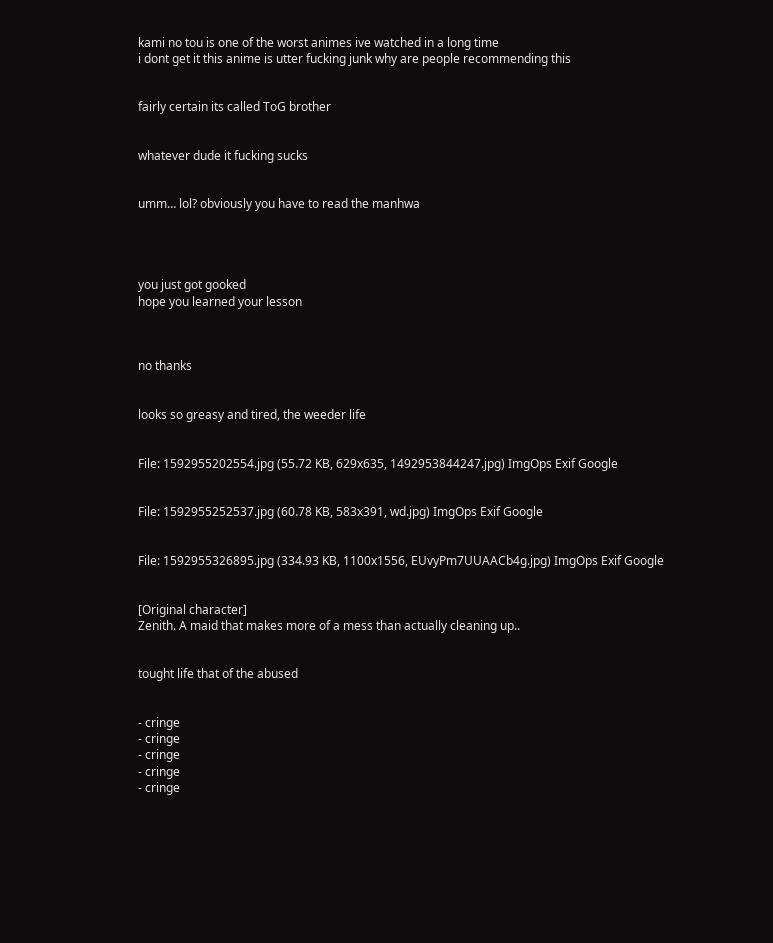kami no tou is one of the worst animes ive watched in a long time
i dont get it this anime is utter fucking junk why are people recommending this


fairly certain its called ToG brother


whatever dude it fucking sucks


umm… lol? obviously you have to read the manhwa




you just got gooked
hope you learned your lesson



no thanks


looks so greasy and tired, the weeder life


File: 1592955202554.jpg (55.72 KB, 629x635, 1492953844247.jpg) ImgOps Exif Google


File: 1592955252537.jpg (60.78 KB, 583x391, wd.jpg) ImgOps Exif Google


File: 1592955326895.jpg (334.93 KB, 1100x1556, EUvyPm7UUAACb4g.jpg) ImgOps Exif Google


[Original character]
Zenith. A maid that makes more of a mess than actually cleaning up..


tought life that of the abused


- cringe
- cringe
- cringe
- cringe
- cringe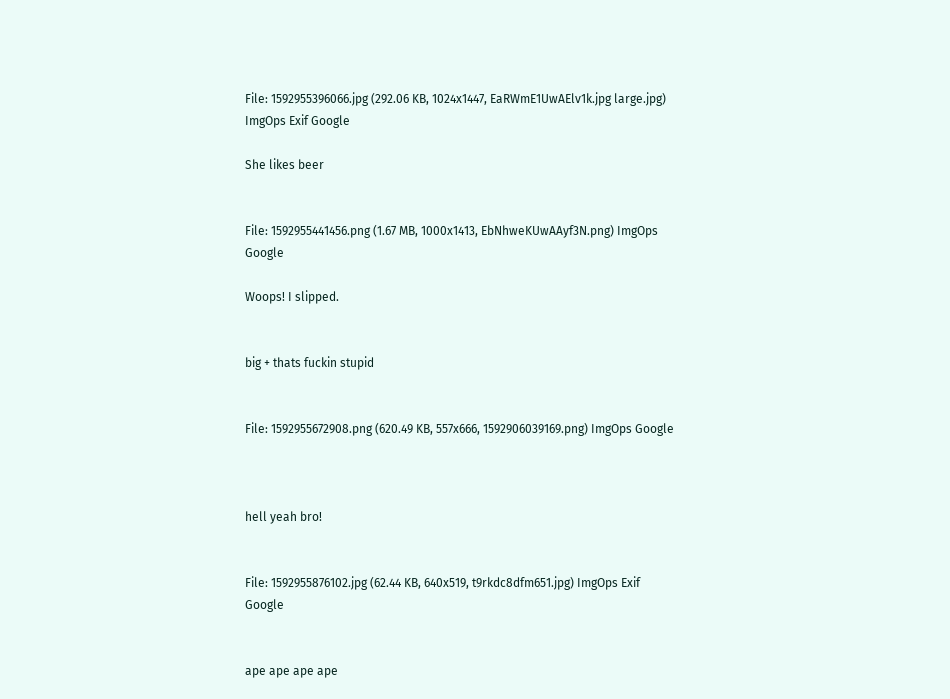File: 1592955396066.jpg (292.06 KB, 1024x1447, EaRWmE1UwAElv1k.jpg large.jpg) ImgOps Exif Google

She likes beer


File: 1592955441456.png (1.67 MB, 1000x1413, EbNhweKUwAAyf3N.png) ImgOps Google

Woops! I slipped.


big + thats fuckin stupid


File: 1592955672908.png (620.49 KB, 557x666, 1592906039169.png) ImgOps Google



hell yeah bro!


File: 1592955876102.jpg (62.44 KB, 640x519, t9rkdc8dfm651.jpg) ImgOps Exif Google


ape ape ape ape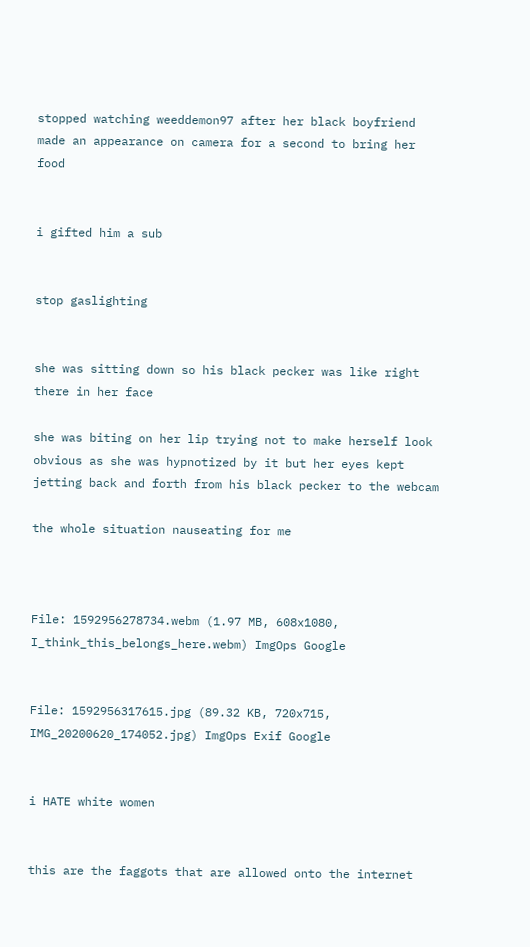stopped watching weeddemon97 after her black boyfriend made an appearance on camera for a second to bring her food


i gifted him a sub


stop gaslighting


she was sitting down so his black pecker was like right there in her face

she was biting on her lip trying not to make herself look obvious as she was hypnotized by it but her eyes kept jetting back and forth from his black pecker to the webcam

the whole situation nauseating for me



File: 1592956278734.webm (1.97 MB, 608x1080, I_think_this_belongs_here.webm) ImgOps Google


File: 1592956317615.jpg (89.32 KB, 720x715, IMG_20200620_174052.jpg) ImgOps Exif Google


i HATE white women


this are the faggots that are allowed onto the internet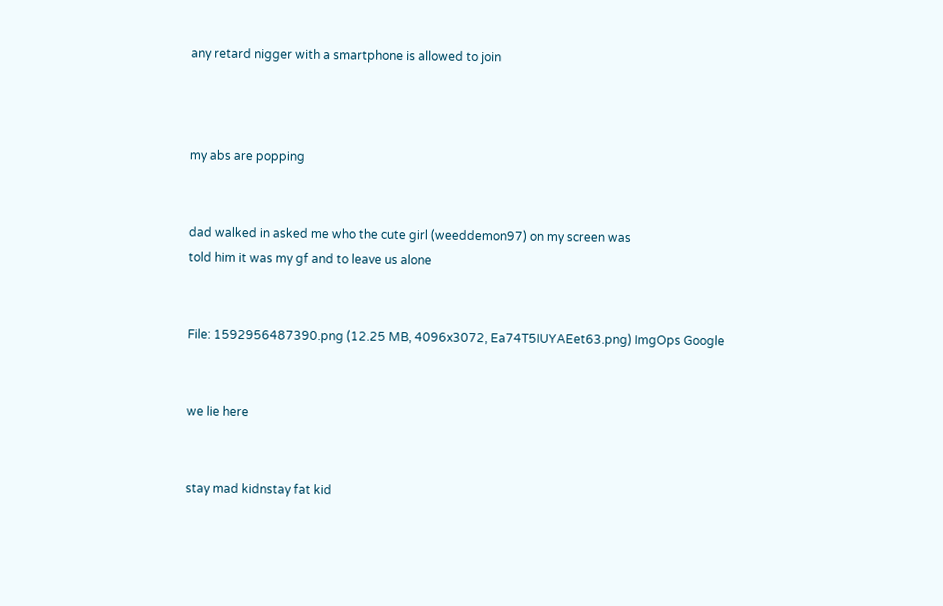any retard nigger with a smartphone is allowed to join



my abs are popping


dad walked in asked me who the cute girl (weeddemon97) on my screen was
told him it was my gf and to leave us alone


File: 1592956487390.png (12.25 MB, 4096x3072, Ea74T5IUYAEet63.png) ImgOps Google


we lie here


stay mad kidnstay fat kid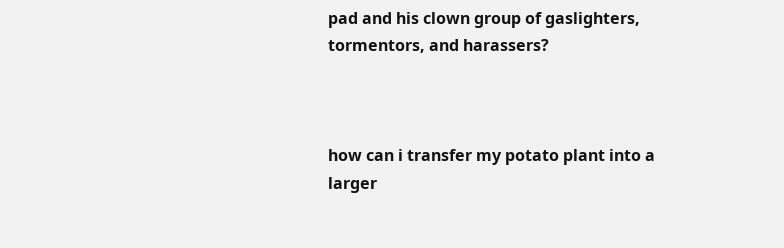pad and his clown group of gaslighters, tormentors, and harassers?



how can i transfer my potato plant into a larger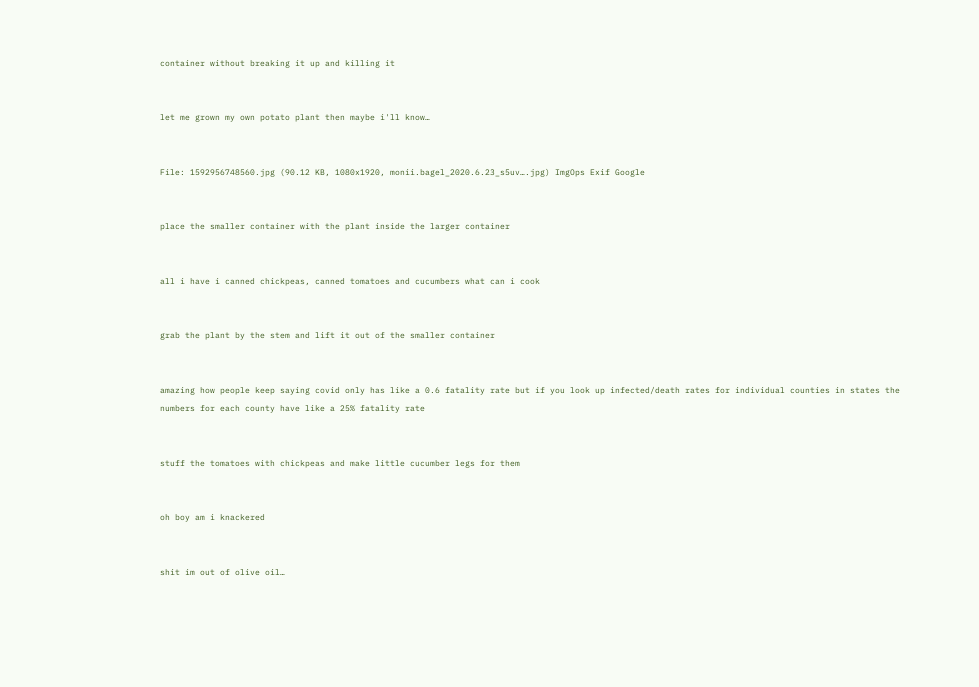container without breaking it up and killing it


let me grown my own potato plant then maybe i'll know…


File: 1592956748560.jpg (90.12 KB, 1080x1920, monii.bagel_2020.6.23_s5uv….jpg) ImgOps Exif Google


place the smaller container with the plant inside the larger container


all i have i canned chickpeas, canned tomatoes and cucumbers what can i cook


grab the plant by the stem and lift it out of the smaller container


amazing how people keep saying covid only has like a 0.6 fatality rate but if you look up infected/death rates for individual counties in states the numbers for each county have like a 25% fatality rate


stuff the tomatoes with chickpeas and make little cucumber legs for them


oh boy am i knackered


shit im out of olive oil…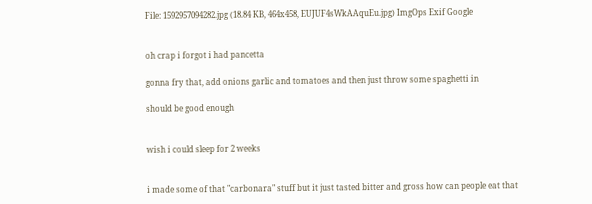File: 1592957094282.jpg (18.84 KB, 464x458, EUJUF4sWkAAquEu.jpg) ImgOps Exif Google


oh crap i forgot i had pancetta

gonna fry that, add onions garlic and tomatoes and then just throw some spaghetti in

should be good enough


wish i could sleep for 2 weeks


i made some of that "carbonara" stuff but it just tasted bitter and gross how can people eat that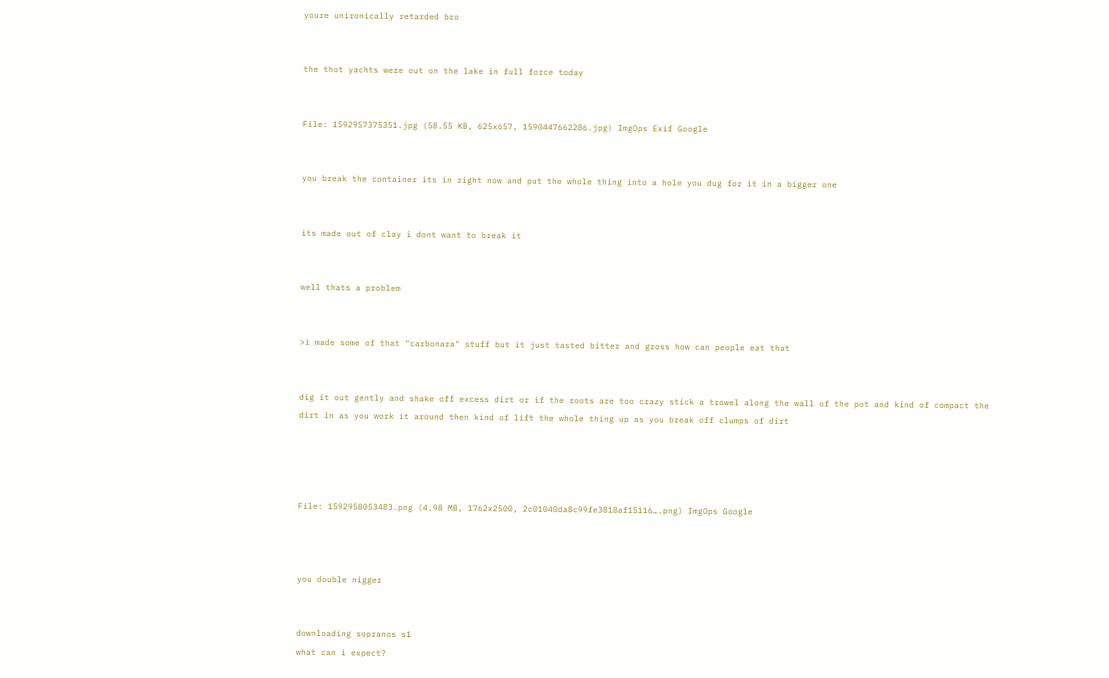youre unironically retarded bro


the thot yachts were out on the lake in full force today


File: 1592957375351.jpg (58.55 KB, 625x657, 1590447662286.jpg) ImgOps Exif Google


you break the container its in right now and put the whole thing into a hole you dug for it in a bigger one


its made out of clay i dont want to break it


well thats a problem


>i made some of that "carbonara" stuff but it just tasted bitter and gross how can people eat that


dig it out gently and shake off excess dirt or if the roots are too crazy stick a trowel along the wall of the pot and kind of compact the dirt in as you work it around then kind of lift the whole thing up as you break off clumps of dirt




File: 1592958053483.png (4.98 MB, 1762x2500, 2c01040da8c99fe3818af15116….png) ImgOps Google



you double nigger


downloading sopranos s1
what can i expect?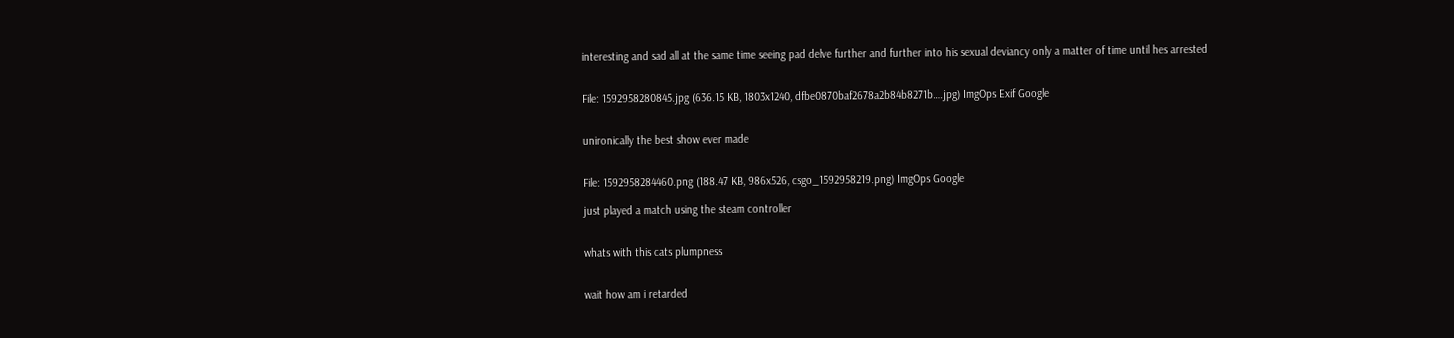interesting and sad all at the same time seeing pad delve further and further into his sexual deviancy only a matter of time until hes arrested


File: 1592958280845.jpg (636.15 KB, 1803x1240, dfbe0870baf2678a2b84b8271b….jpg) ImgOps Exif Google


unironically the best show ever made


File: 1592958284460.png (188.47 KB, 986x526, csgo_1592958219.png) ImgOps Google

just played a match using the steam controller


whats with this cats plumpness


wait how am i retarded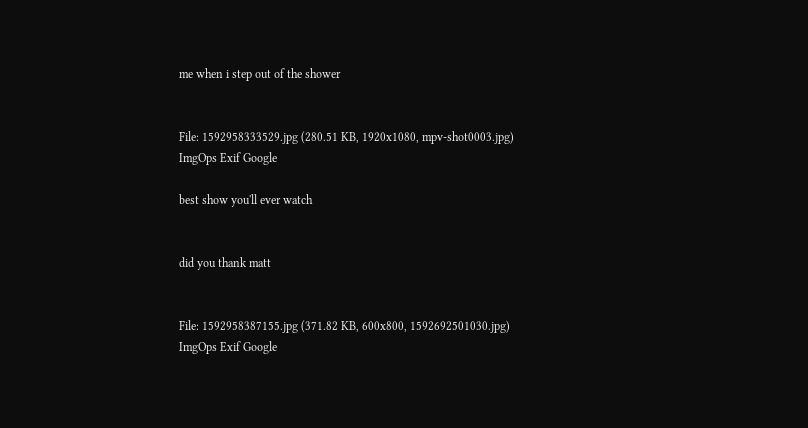me when i step out of the shower


File: 1592958333529.jpg (280.51 KB, 1920x1080, mpv-shot0003.jpg) ImgOps Exif Google

best show you'll ever watch


did you thank matt


File: 1592958387155.jpg (371.82 KB, 600x800, 1592692501030.jpg) ImgOps Exif Google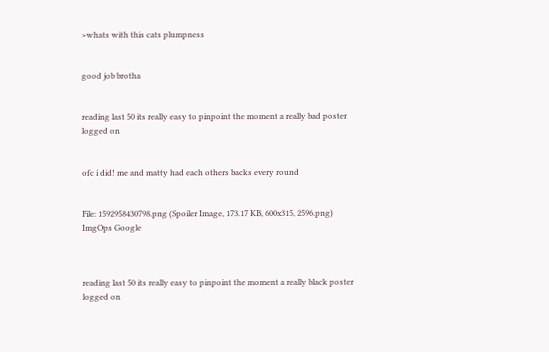>whats with this cats plumpness


good job brotha


reading last 50 its really easy to pinpoint the moment a really bad poster logged on


ofc i did! me and matty had each others backs every round


File: 1592958430798.png (Spoiler Image, 173.17 KB, 600x315, 2596.png) ImgOps Google



reading last 50 its really easy to pinpoint the moment a really black poster logged on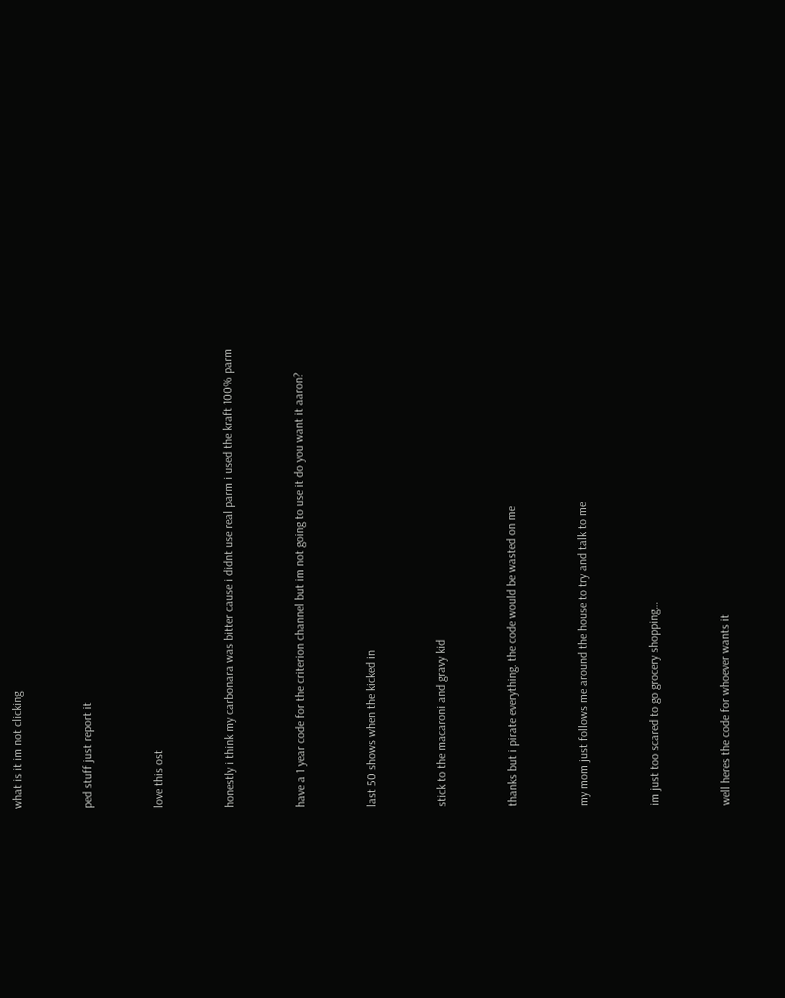what is it im not clicking


ped stuff just report it


love this ost


honestly i think my carbonara was bitter cause i didnt use real parm i used the kraft 100% parm


have a 1 year code for the criterion channel but im not going to use it do you want it aaron?


last 50 shows when the kicked in


stick to the macaroni and gravy kid


thanks but i pirate everything. the code would be wasted on me


my mom just follows me around the house to try and talk to me


im just too scared to go grocery shopping…


well heres the code for whoever wants it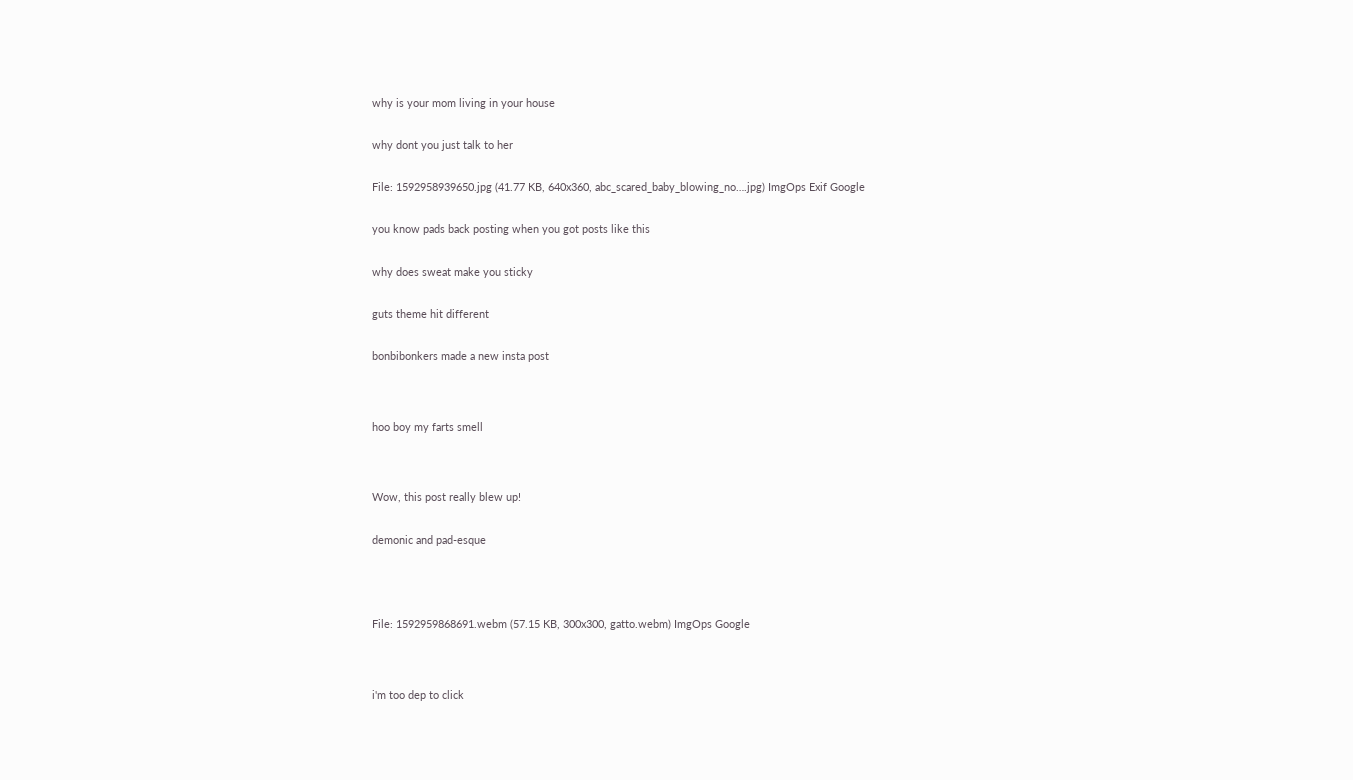why is your mom living in your house


why dont you just talk to her


File: 1592958939650.jpg (41.77 KB, 640x360, abc_scared_baby_blowing_no….jpg) ImgOps Exif Google


you know pads back posting when you got posts like this


why does sweat make you sticky


guts theme hit different


bonbibonkers made a new insta post




hoo boy my farts smell




Wow, this post really blew up!


demonic and pad-esque





File: 1592959868691.webm (57.15 KB, 300x300, gatto.webm) ImgOps Google




i'm too dep to click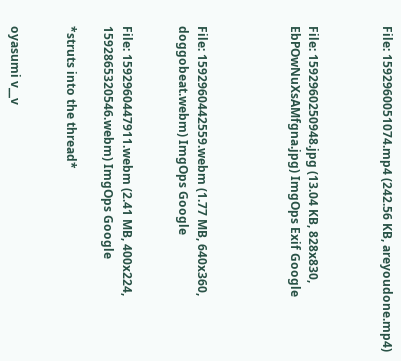File: 1592960051074.mp4 (242.56 KB, areyoudone.mp4)



File: 1592960250948.jpg (13.04 KB, 828x830, EbPOwNuXsAMfgna.jpg) ImgOps Exif Google




File: 1592960442559.webm (1.77 MB, 640x360, doggobeat.webm) ImgOps Google


File: 1592960447911.webm (2.41 MB, 400x224, 1592865320546.webm) ImgOps Google

*struts into the thread*


oyasumi v__v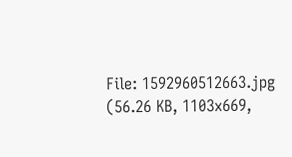File: 1592960512663.jpg (56.26 KB, 1103x669,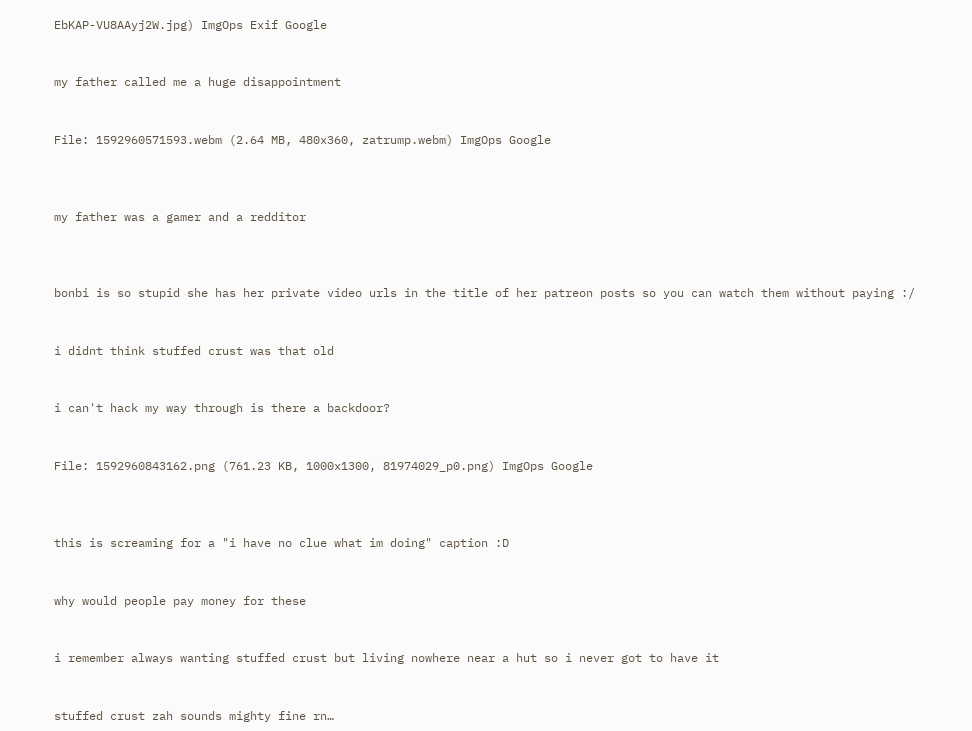EbKAP-VU8AAyj2W.jpg) ImgOps Exif Google


my father called me a huge disappointment


File: 1592960571593.webm (2.64 MB, 480x360, zatrump.webm) ImgOps Google



my father was a gamer and a redditor



bonbi is so stupid she has her private video urls in the title of her patreon posts so you can watch them without paying :/


i didnt think stuffed crust was that old


i can't hack my way through is there a backdoor?


File: 1592960843162.png (761.23 KB, 1000x1300, 81974029_p0.png) ImgOps Google



this is screaming for a "i have no clue what im doing" caption :D


why would people pay money for these


i remember always wanting stuffed crust but living nowhere near a hut so i never got to have it


stuffed crust zah sounds mighty fine rn…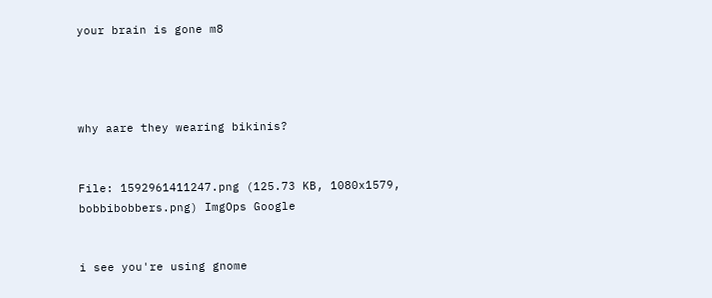your brain is gone m8




why aare they wearing bikinis?


File: 1592961411247.png (125.73 KB, 1080x1579, bobbibobbers.png) ImgOps Google


i see you're using gnome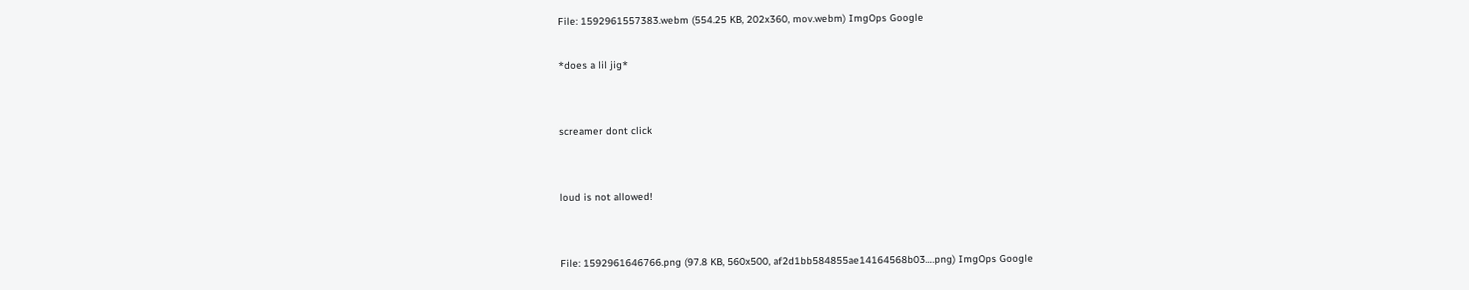File: 1592961557383.webm (554.25 KB, 202x360, mov.webm) ImgOps Google

*does a lil jig*


screamer dont click


loud is not allowed!


File: 1592961646766.png (97.8 KB, 560x500, af2d1bb584855ae14164568b03….png) ImgOps Google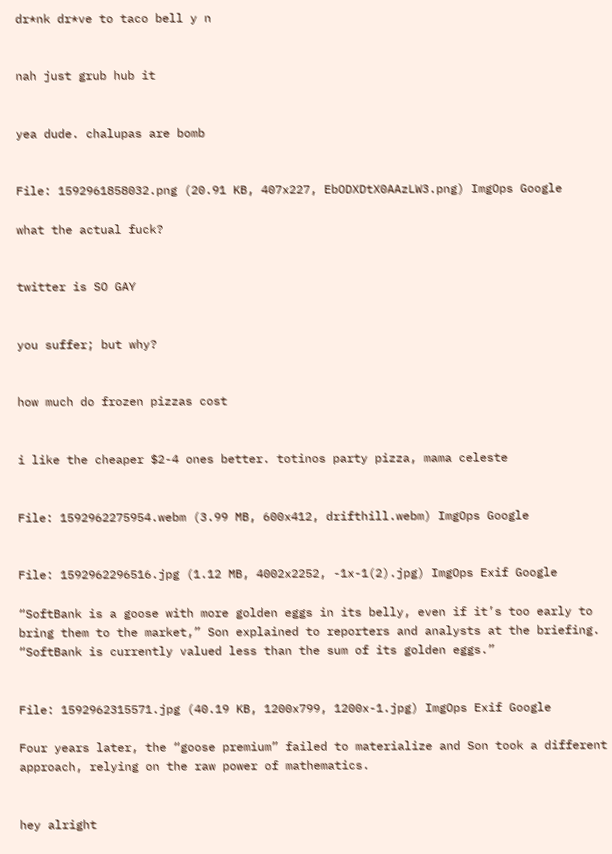dr*nk dr*ve to taco bell y n


nah just grub hub it


yea dude. chalupas are bomb


File: 1592961858032.png (20.91 KB, 407x227, EbODXDtX0AAzLW3.png) ImgOps Google

what the actual fuck?


twitter is SO GAY


you suffer; but why?


how much do frozen pizzas cost


i like the cheaper $2-4 ones better. totinos party pizza, mama celeste


File: 1592962275954.webm (3.99 MB, 600x412, drifthill.webm) ImgOps Google


File: 1592962296516.jpg (1.12 MB, 4002x2252, -1x-1(2).jpg) ImgOps Exif Google

“SoftBank is a goose with more golden eggs in its belly, even if it’s too early to bring them to the market,” Son explained to reporters and analysts at the briefing. “SoftBank is currently valued less than the sum of its golden eggs.”


File: 1592962315571.jpg (40.19 KB, 1200x799, 1200x-1.jpg) ImgOps Exif Google

Four years later, the “goose premium” failed to materialize and Son took a different approach, relying on the raw power of mathematics.


hey alright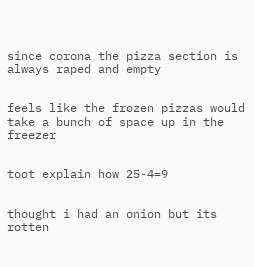since corona the pizza section is always raped and empty


feels like the frozen pizzas would take a bunch of space up in the freezer


toot explain how 25-4=9


thought i had an onion but its rotten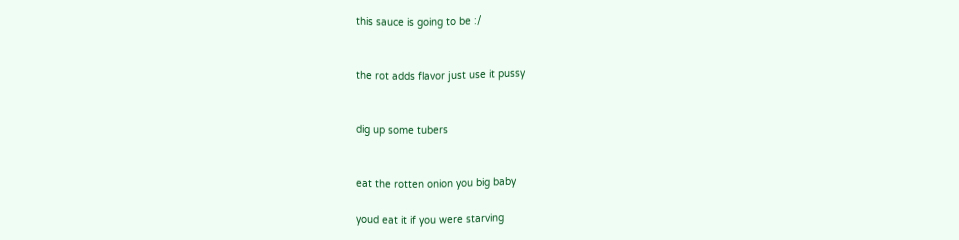this sauce is going to be :/


the rot adds flavor just use it pussy


dig up some tubers


eat the rotten onion you big baby

youd eat it if you were starving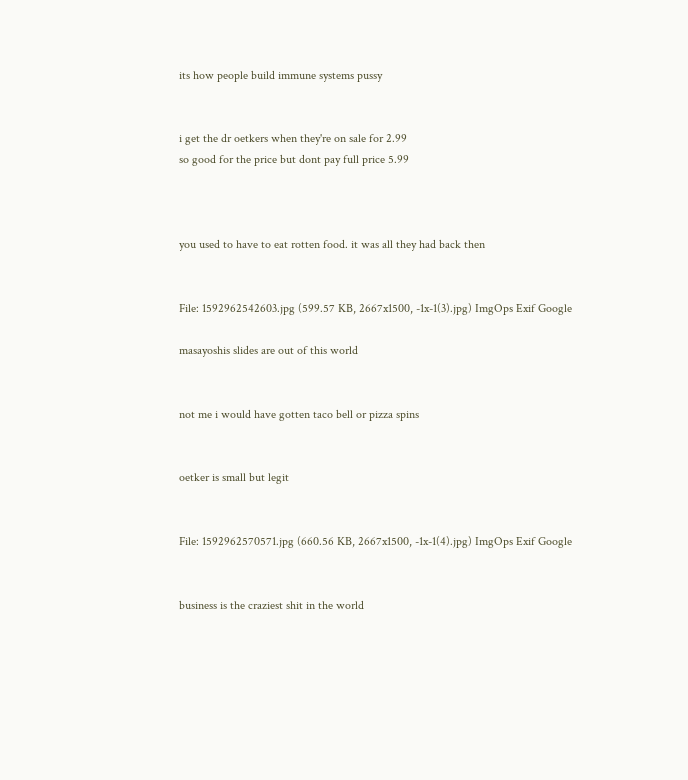its how people build immune systems pussy


i get the dr oetkers when they're on sale for 2.99
so good for the price but dont pay full price 5.99



you used to have to eat rotten food. it was all they had back then


File: 1592962542603.jpg (599.57 KB, 2667x1500, -1x-1(3).jpg) ImgOps Exif Google

masayoshis slides are out of this world


not me i would have gotten taco bell or pizza spins


oetker is small but legit


File: 1592962570571.jpg (660.56 KB, 2667x1500, -1x-1(4).jpg) ImgOps Exif Google


business is the craziest shit in the world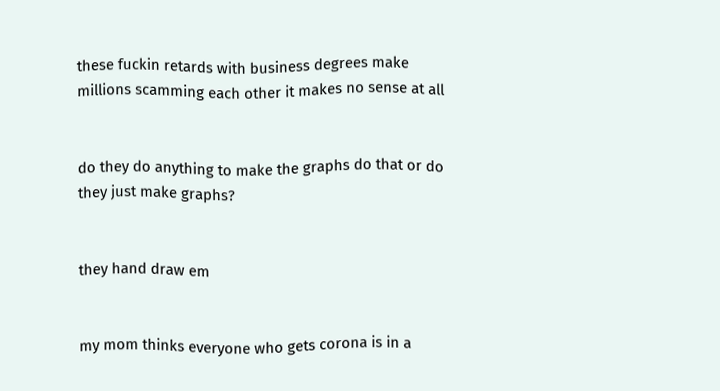these fuckin retards with business degrees make millions scamming each other it makes no sense at all


do they do anything to make the graphs do that or do they just make graphs?


they hand draw em


my mom thinks everyone who gets corona is in a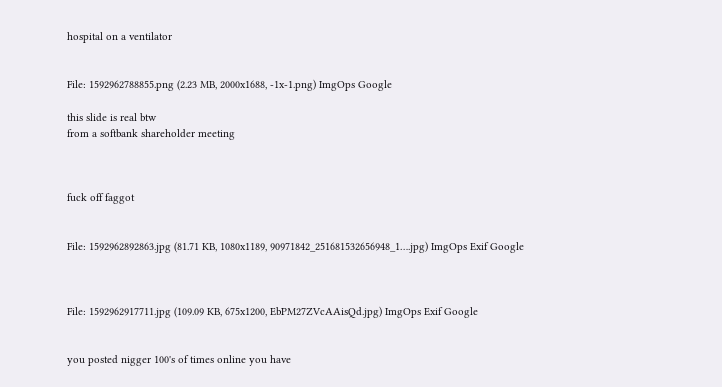hospital on a ventilator


File: 1592962788855.png (2.23 MB, 2000x1688, -1x-1.png) ImgOps Google

this slide is real btw
from a softbank shareholder meeting



fuck off faggot


File: 1592962892863.jpg (81.71 KB, 1080x1189, 90971842_251681532656948_1….jpg) ImgOps Exif Google



File: 1592962917711.jpg (109.09 KB, 675x1200, EbPM27ZVcAAisQd.jpg) ImgOps Exif Google


you posted nigger 100's of times online you have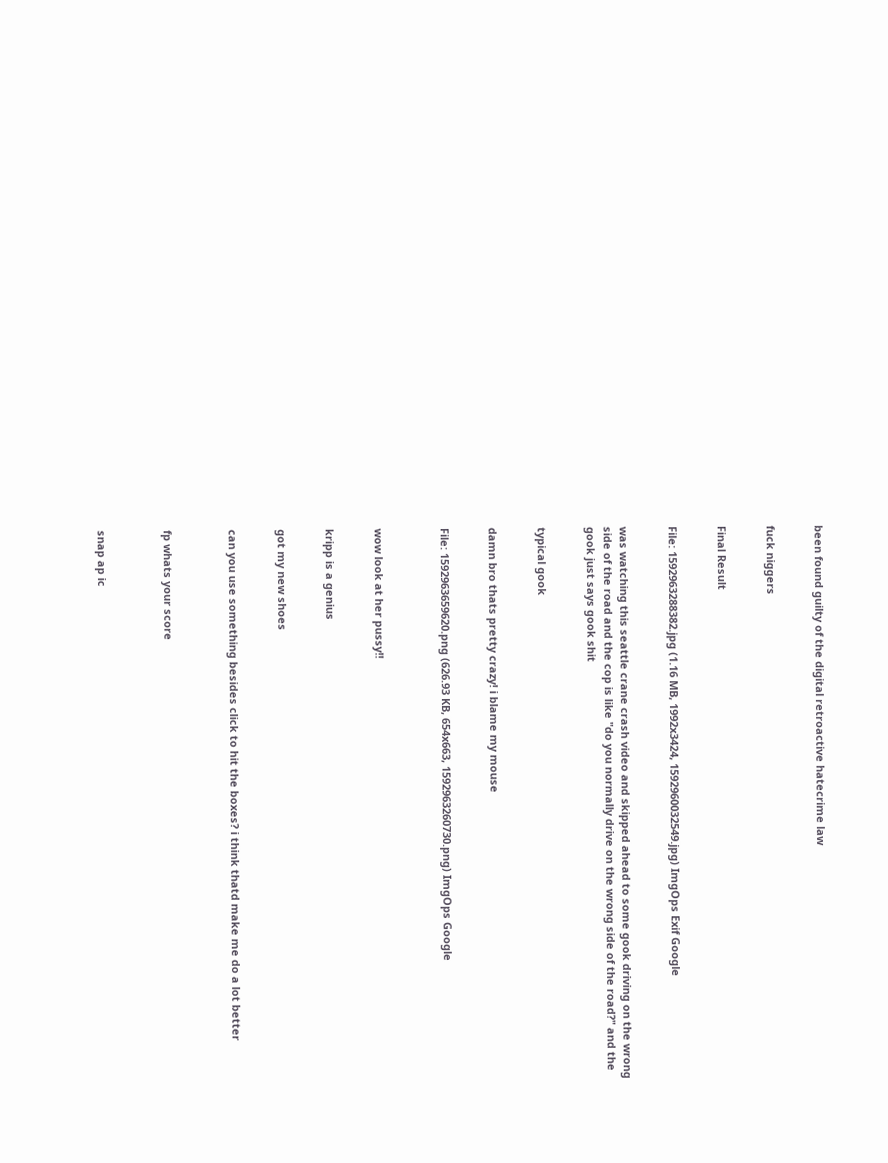been found guilty of the digital retroactive hatecrime law


fuck niggers


Final Result


File: 1592963288382.jpg (1.16 MB, 1992x3424, 1592960032549.jpg) ImgOps Exif Google


was watching this seattle crane crash video and skipped ahead to some gook driving on the wrong side of the road and the cop is like "do you normally drive on the wrong side of the road?" and the gook just says gook shit


typical gook


damn bro thats pretty crazy! i blame my mouse


File: 1592963659620.png (626.93 KB, 654x663, 1592963260730.png) ImgOps Google



wow look at her pussy!!


kripp is a genius


got my new shoes


can you use something besides click to hit the boxes? i think thatd make me do a lot better



fp whats your score



snap ap ic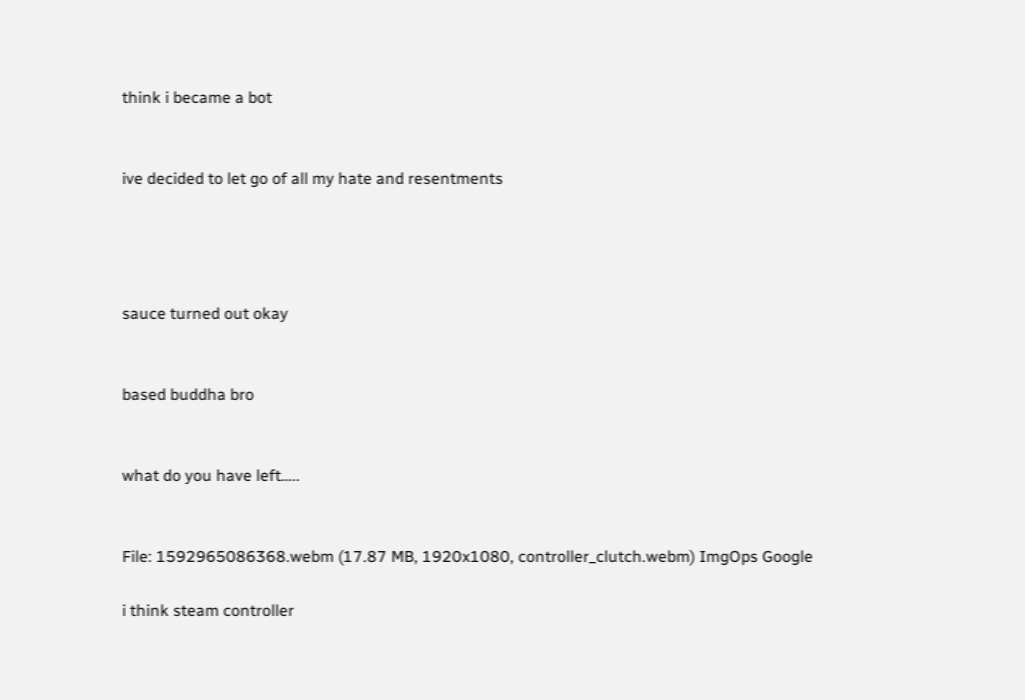think i became a bot


ive decided to let go of all my hate and resentments




sauce turned out okay


based buddha bro


what do you have left…..


File: 1592965086368.webm (17.87 MB, 1920x1080, controller_clutch.webm) ImgOps Google

i think steam controller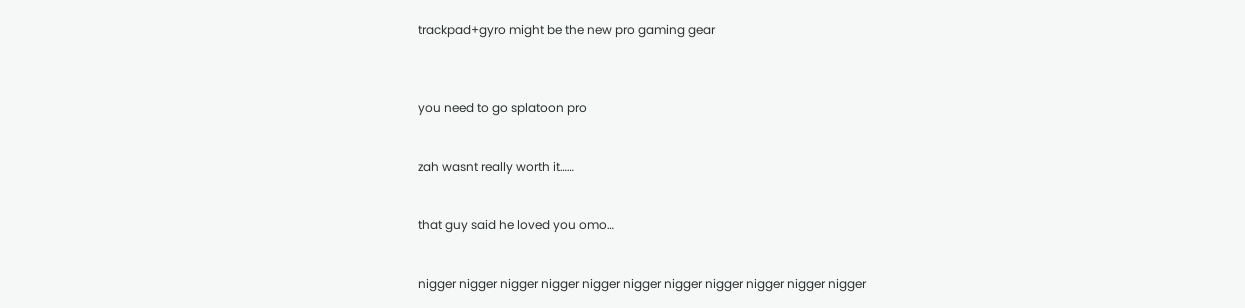trackpad+gyro might be the new pro gaming gear



you need to go splatoon pro


zah wasnt really worth it……


that guy said he loved you omo…


nigger nigger nigger nigger nigger nigger nigger nigger nigger nigger nigger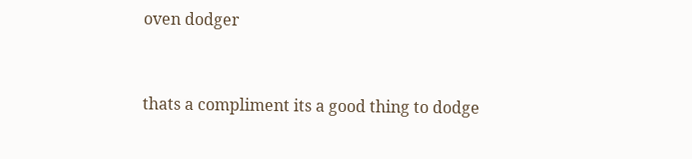oven dodger


thats a compliment its a good thing to dodge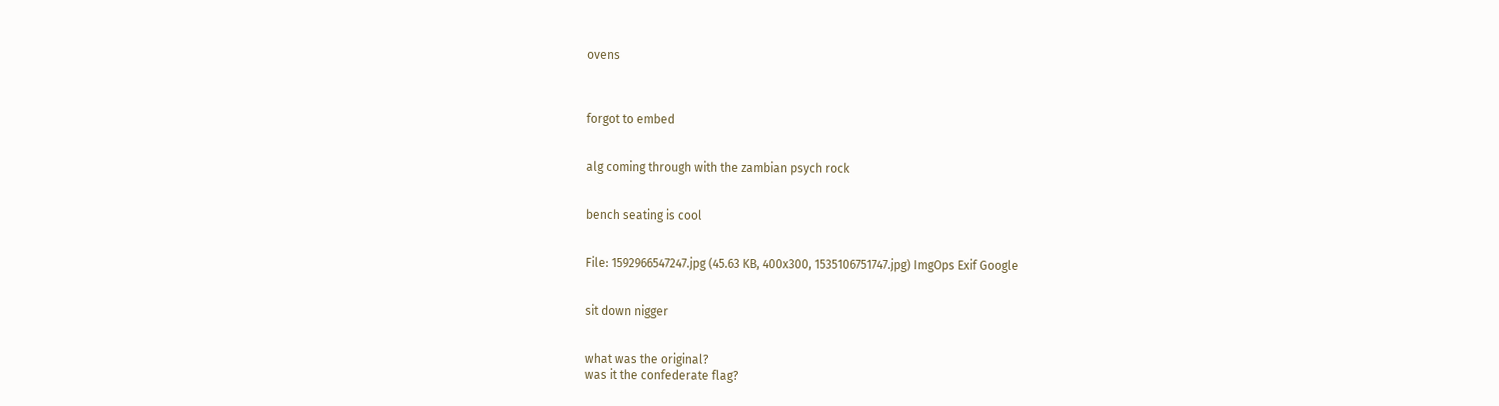ovens



forgot to embed


alg coming through with the zambian psych rock


bench seating is cool


File: 1592966547247.jpg (45.63 KB, 400x300, 1535106751747.jpg) ImgOps Exif Google


sit down nigger


what was the original?
was it the confederate flag?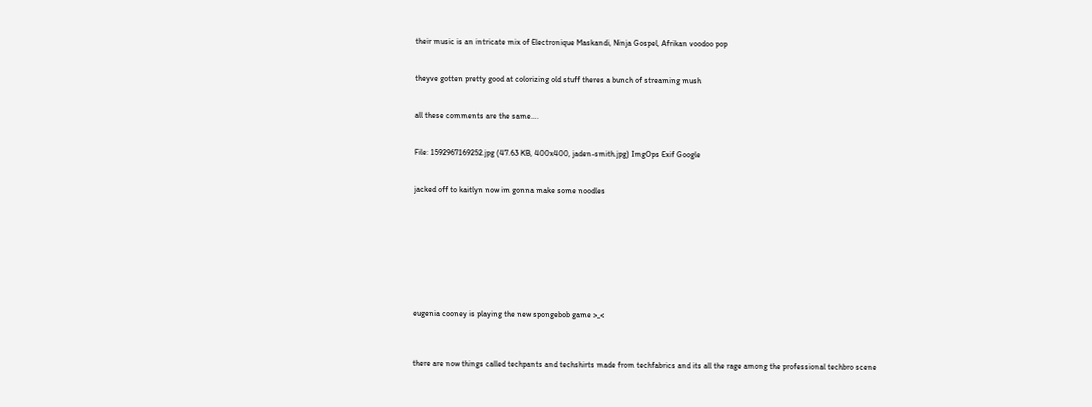their music is an intricate mix of Electronique Maskandi, Ninja Gospel, Afrikan voodoo pop


theyve gotten pretty good at colorizing old stuff theres a bunch of streaming mush


all these comments are the same….


File: 1592967169252.jpg (47.63 KB, 400x400, jaden-smith.jpg) ImgOps Exif Google


jacked off to kaitlyn now im gonna make some noodles









eugenia cooney is playing the new spongebob game >_<



there are now things called techpants and techshirts made from techfabrics and its all the rage among the professional techbro scene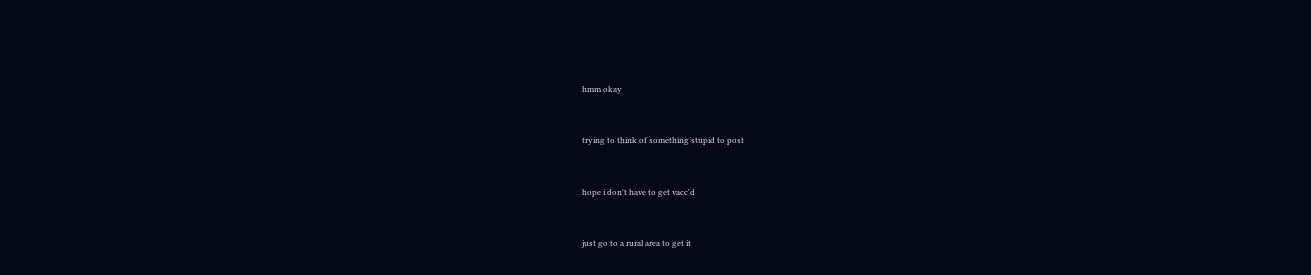hmm okay


trying to think of something stupid to post


hope i don't have to get vacc'd


just go to a rural area to get it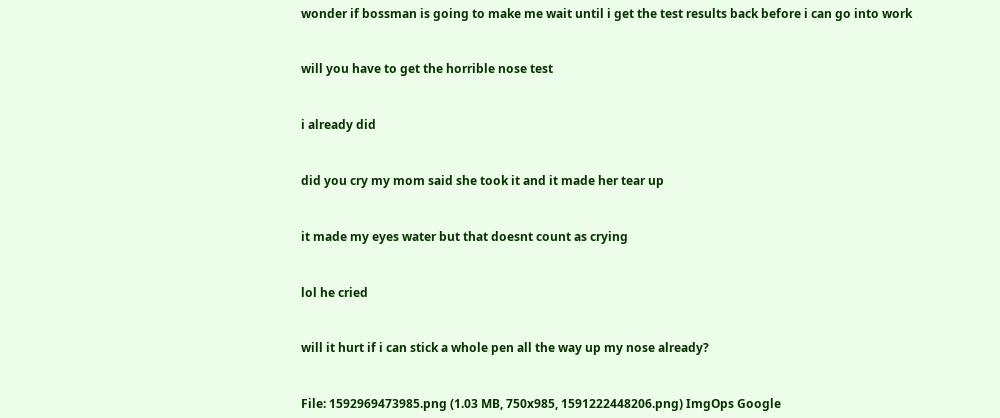wonder if bossman is going to make me wait until i get the test results back before i can go into work


will you have to get the horrible nose test


i already did


did you cry my mom said she took it and it made her tear up


it made my eyes water but that doesnt count as crying


lol he cried


will it hurt if i can stick a whole pen all the way up my nose already?


File: 1592969473985.png (1.03 MB, 750x985, 1591222448206.png) ImgOps Google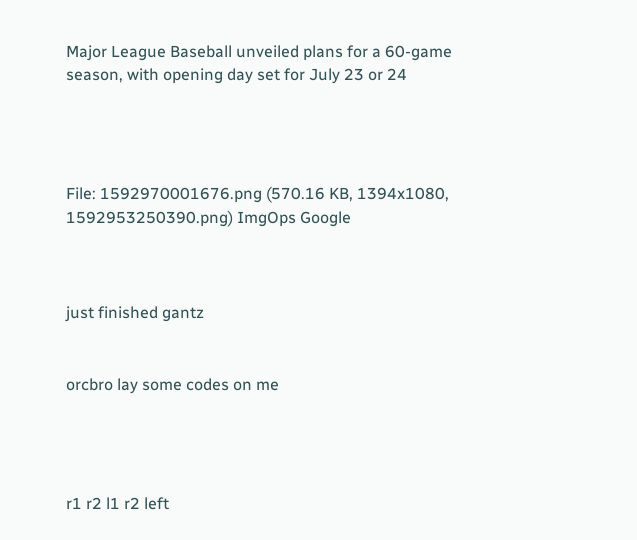Major League Baseball unveiled plans for a 60-game season, with opening day set for July 23 or 24




File: 1592970001676.png (570.16 KB, 1394x1080, 1592953250390.png) ImgOps Google



just finished gantz


orcbro lay some codes on me




r1 r2 l1 r2 left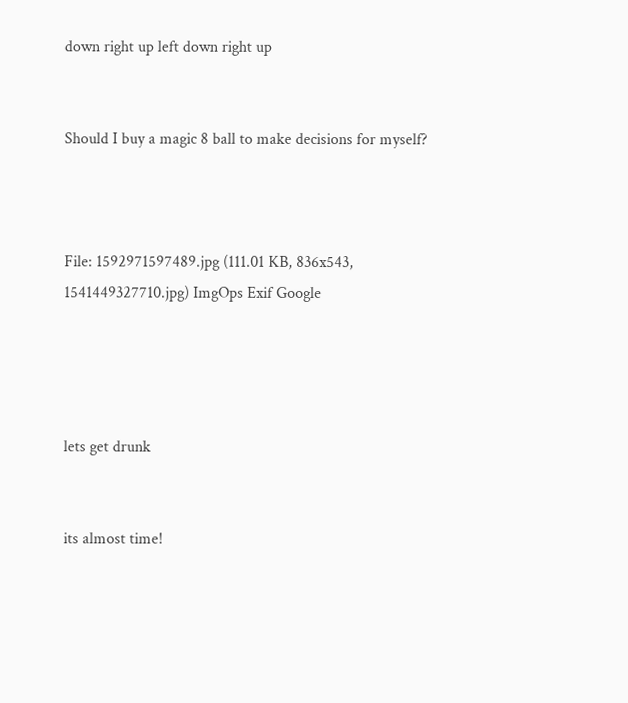down right up left down right up


Should I buy a magic 8 ball to make decisions for myself?



File: 1592971597489.jpg (111.01 KB, 836x543, 1541449327710.jpg) ImgOps Exif Google




lets get drunk


its almost time!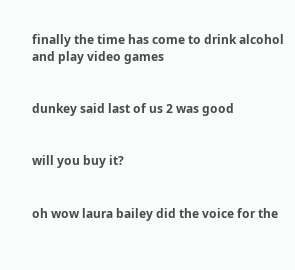finally the time has come to drink alcohol and play video games


dunkey said last of us 2 was good


will you buy it?


oh wow laura bailey did the voice for the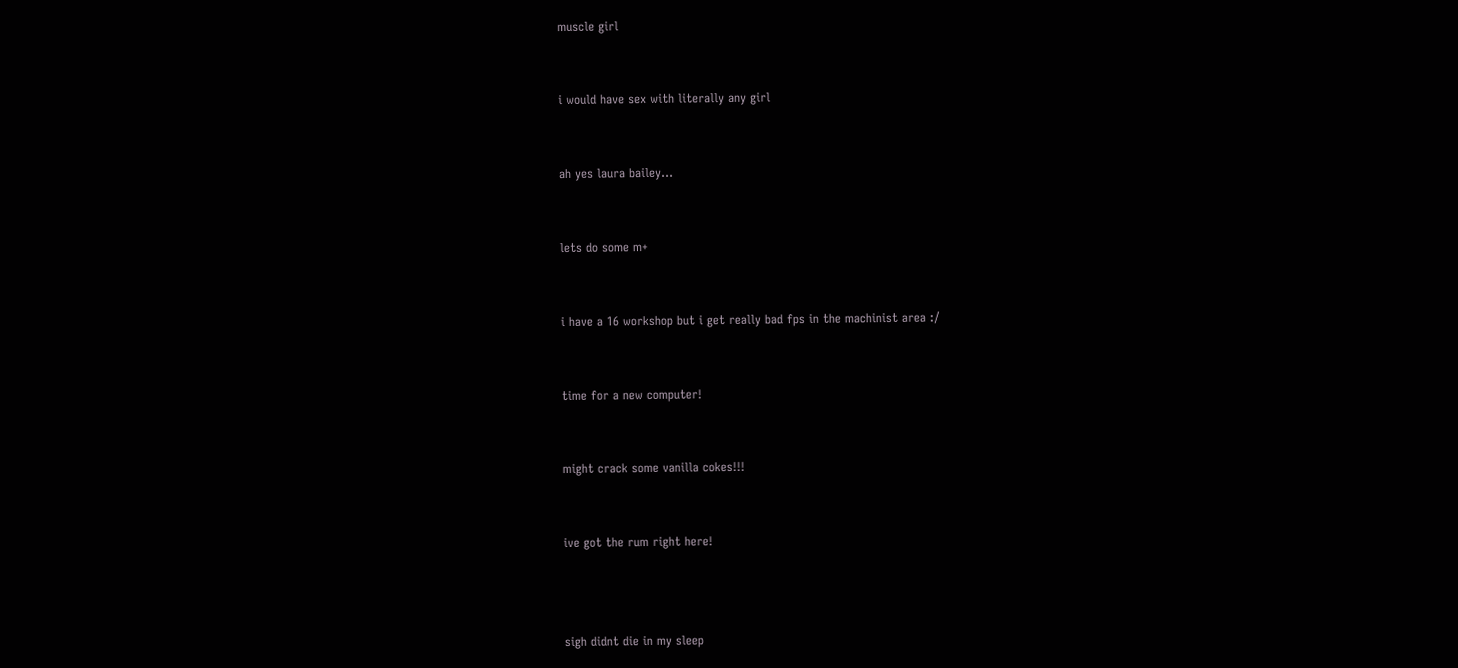muscle girl


i would have sex with literally any girl


ah yes laura bailey…


lets do some m+


i have a 16 workshop but i get really bad fps in the machinist area :/


time for a new computer!


might crack some vanilla cokes!!!


ive got the rum right here!



sigh didnt die in my sleep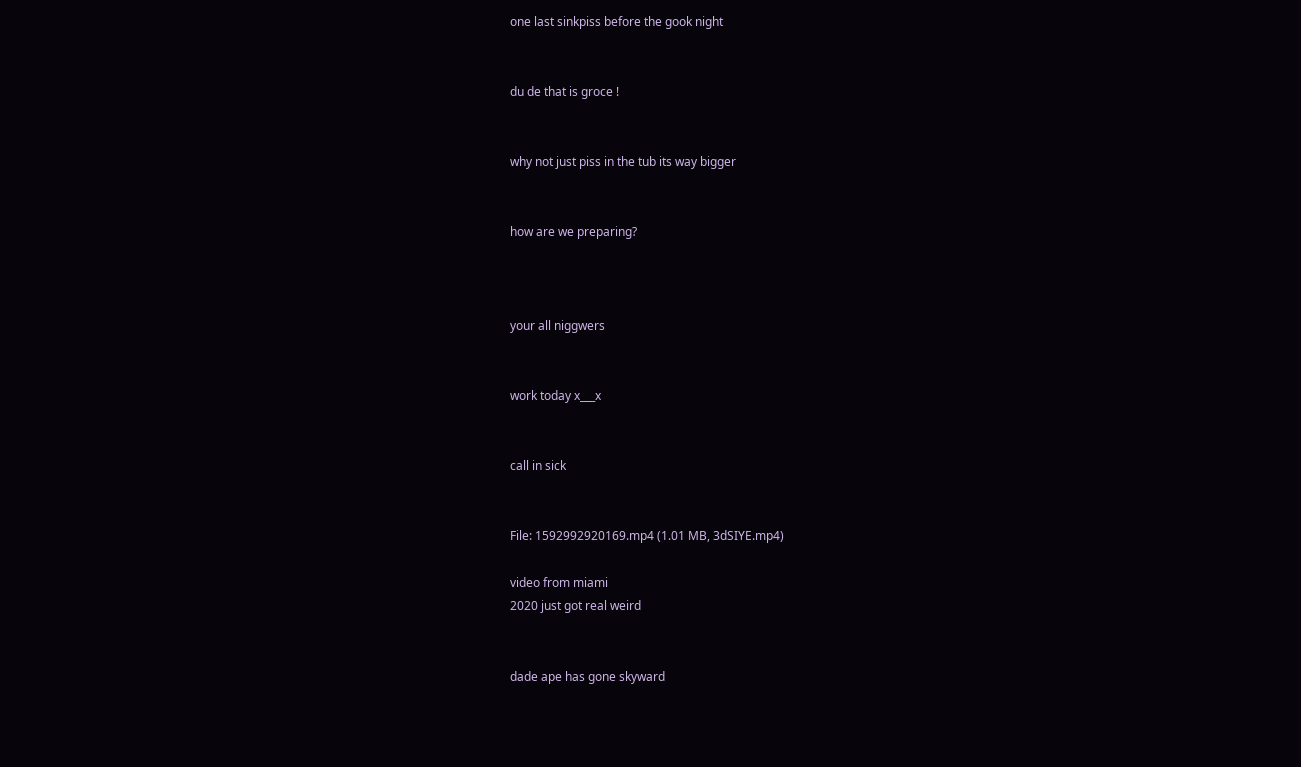one last sinkpiss before the gook night


du de that is groce !


why not just piss in the tub its way bigger


how are we preparing?



your all niggwers


work today x___x


call in sick


File: 1592992920169.mp4 (1.01 MB, 3dSIYE.mp4)

video from miami
2020 just got real weird


dade ape has gone skyward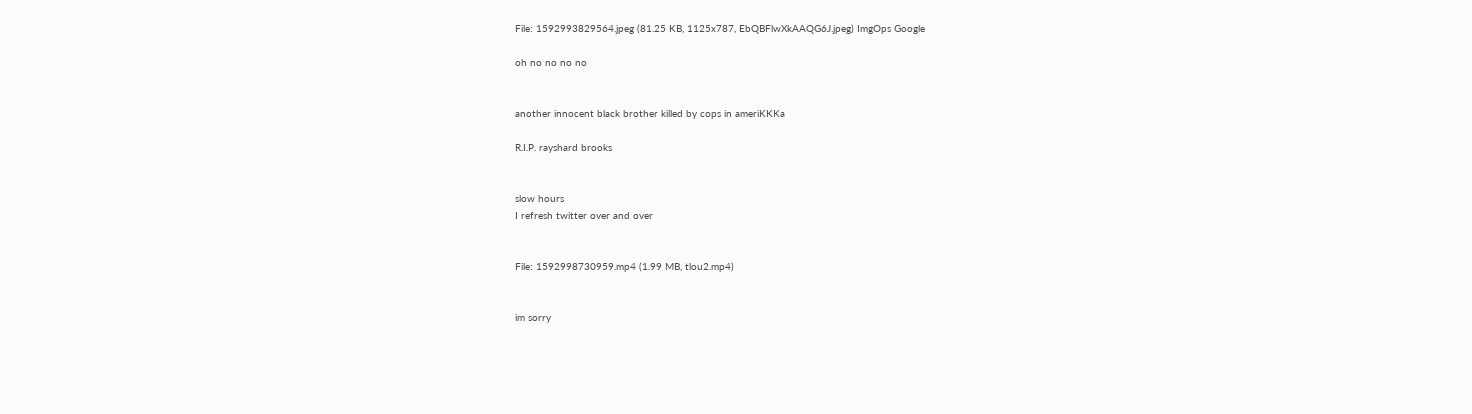File: 1592993829564.jpeg (81.25 KB, 1125x787, EbQBFlwXkAAQG6J.jpeg) ImgOps Google

oh no no no no


another innocent black brother killed by cops in ameriKKKa

R.I.P. rayshard brooks


slow hours
I refresh twitter over and over


File: 1592998730959.mp4 (1.99 MB, tlou2.mp4)


im sorry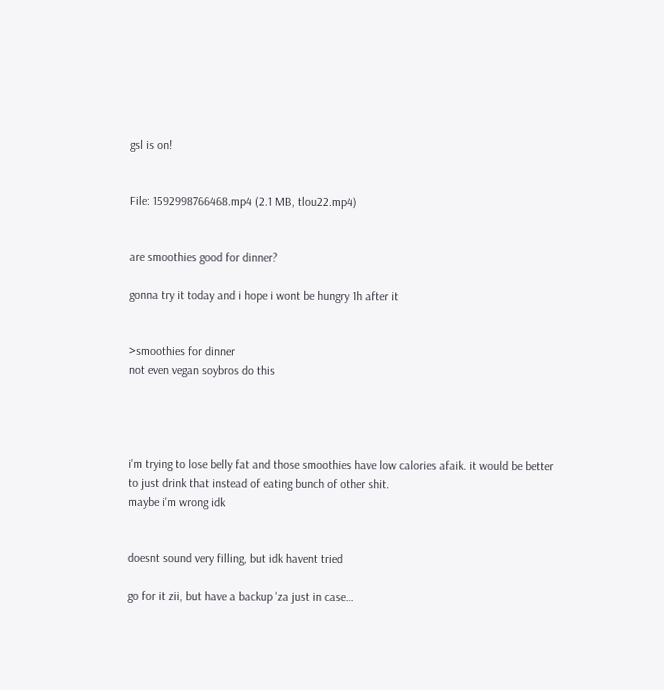gsl is on!


File: 1592998766468.mp4 (2.1 MB, tlou22.mp4)


are smoothies good for dinner?

gonna try it today and i hope i wont be hungry 1h after it


>smoothies for dinner
not even vegan soybros do this




i'm trying to lose belly fat and those smoothies have low calories afaik. it would be better to just drink that instead of eating bunch of other shit.
maybe i'm wrong idk


doesnt sound very filling, but idk havent tried

go for it zii, but have a backup 'za just in case…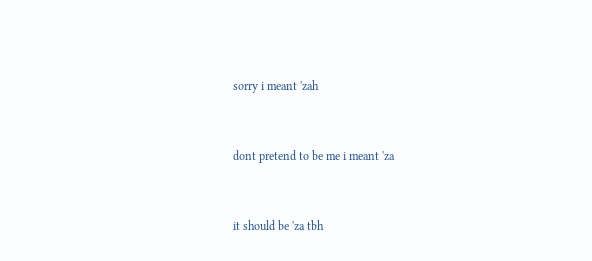sorry i meant 'zah


dont pretend to be me i meant 'za


it should be 'za tbh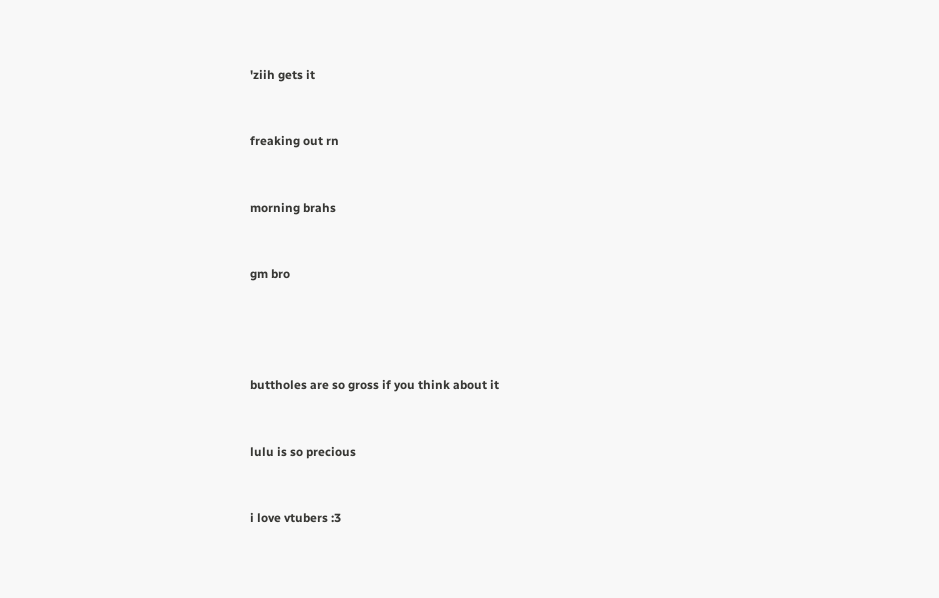'ziih gets it


freaking out rn


morning brahs


gm bro




buttholes are so gross if you think about it


lulu is so precious


i love vtubers :3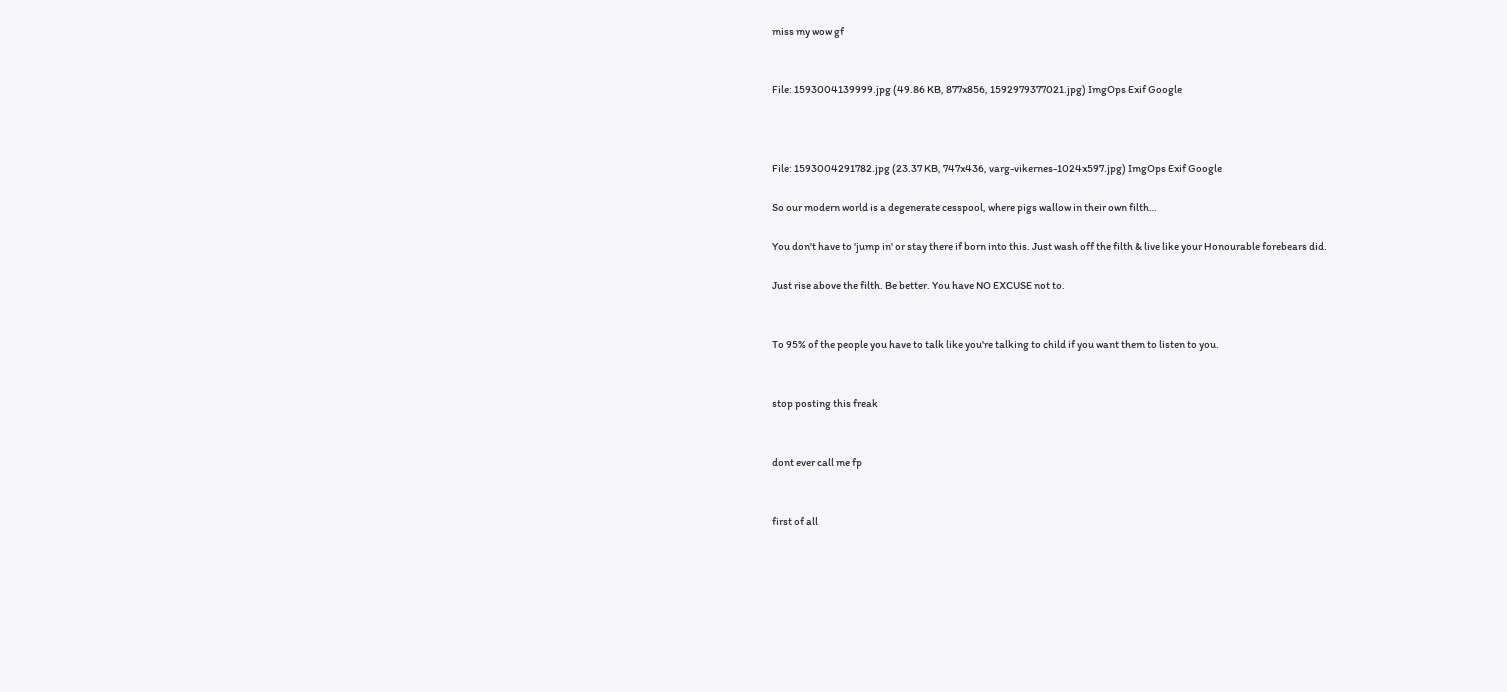miss my wow gf


File: 1593004139999.jpg (49.86 KB, 877x856, 1592979377021.jpg) ImgOps Exif Google



File: 1593004291782.jpg (23.37 KB, 747x436, varg-vikernes-1024x597.jpg) ImgOps Exif Google

So our modern world is a degenerate cesspool, where pigs wallow in their own filth…

You don't have to 'jump in' or stay there if born into this. Just wash off the filth & live like your Honourable forebears did.

Just rise above the filth. Be better. You have NO EXCUSE not to.


To 95% of the people you have to talk like you're talking to child if you want them to listen to you.


stop posting this freak


dont ever call me fp


first of all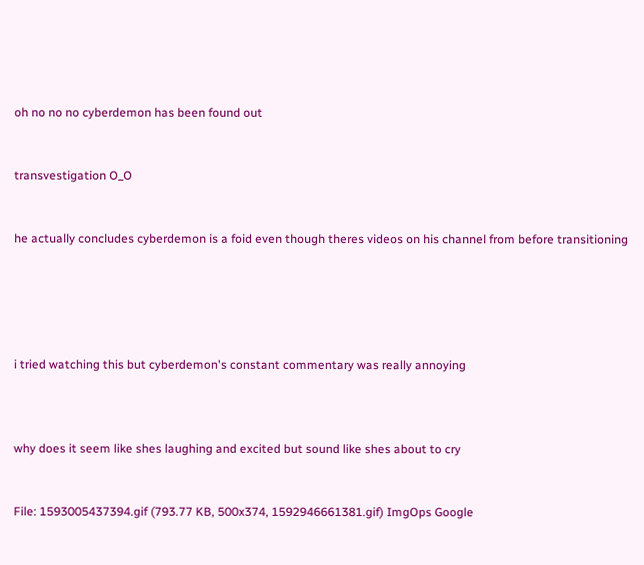oh no no no cyberdemon has been found out


transvestigation O_O


he actually concludes cyberdemon is a foid even though theres videos on his channel from before transitioning





i tried watching this but cyberdemon's constant commentary was really annoying



why does it seem like shes laughing and excited but sound like shes about to cry


File: 1593005437394.gif (793.77 KB, 500x374, 1592946661381.gif) ImgOps Google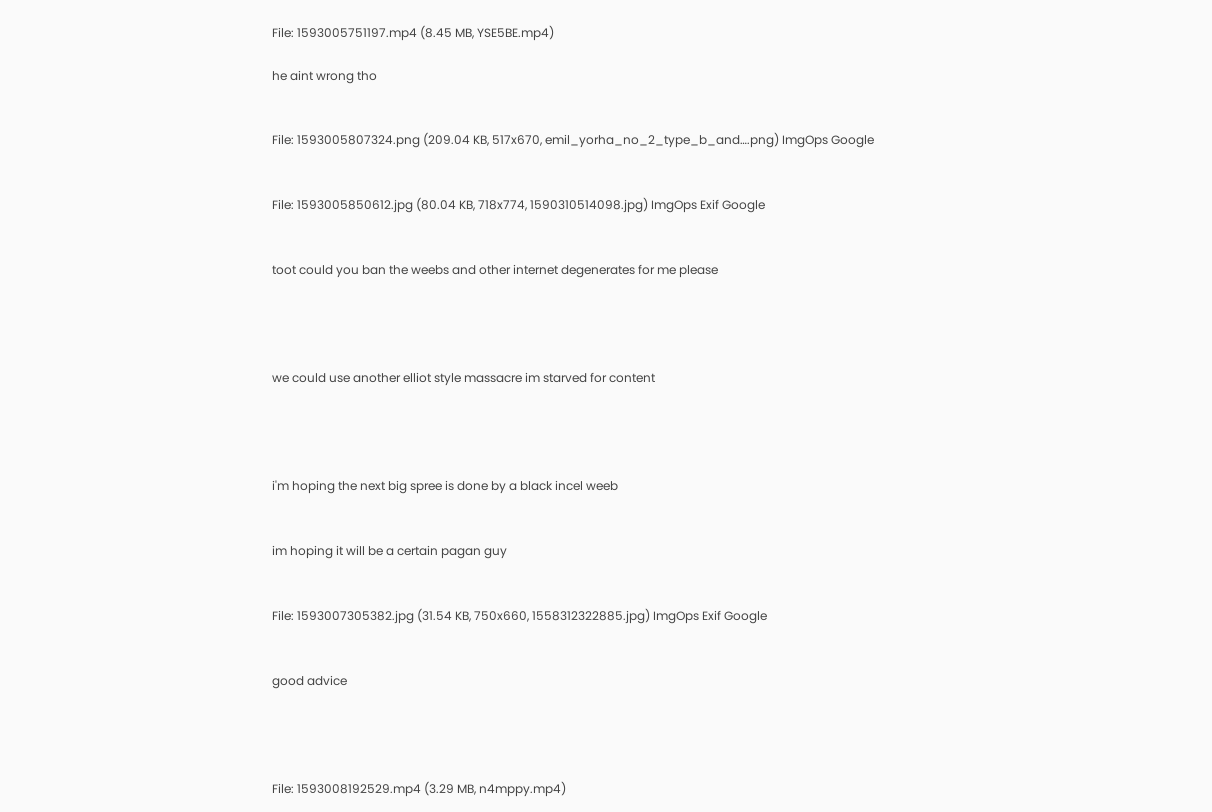File: 1593005751197.mp4 (8.45 MB, YSE5BE.mp4)

he aint wrong tho


File: 1593005807324.png (209.04 KB, 517x670, emil_yorha_no_2_type_b_and….png) ImgOps Google


File: 1593005850612.jpg (80.04 KB, 718x774, 1590310514098.jpg) ImgOps Exif Google


toot could you ban the weebs and other internet degenerates for me please




we could use another elliot style massacre im starved for content




i'm hoping the next big spree is done by a black incel weeb


im hoping it will be a certain pagan guy


File: 1593007305382.jpg (31.54 KB, 750x660, 1558312322885.jpg) ImgOps Exif Google


good advice




File: 1593008192529.mp4 (3.29 MB, n4mppy.mp4)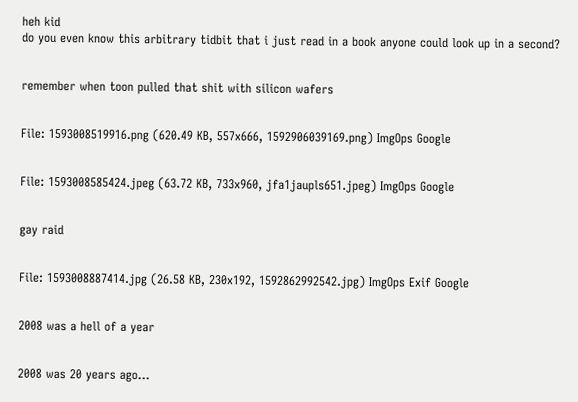heh kid
do you even know this arbitrary tidbit that i just read in a book anyone could look up in a second?


remember when toon pulled that shit with silicon wafers


File: 1593008519916.png (620.49 KB, 557x666, 1592906039169.png) ImgOps Google


File: 1593008585424.jpeg (63.72 KB, 733x960, jfa1jaupls651.jpeg) ImgOps Google


gay raid


File: 1593008887414.jpg (26.58 KB, 230x192, 1592862992542.jpg) ImgOps Exif Google


2008 was a hell of a year


2008 was 20 years ago…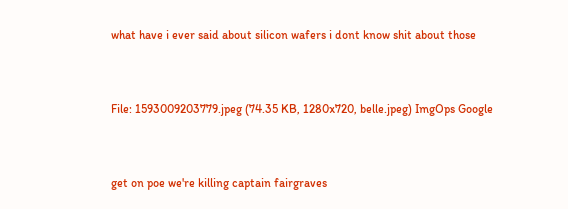what have i ever said about silicon wafers i dont know shit about those


File: 1593009203779.jpeg (74.35 KB, 1280x720, belle.jpeg) ImgOps Google


get on poe we're killing captain fairgraves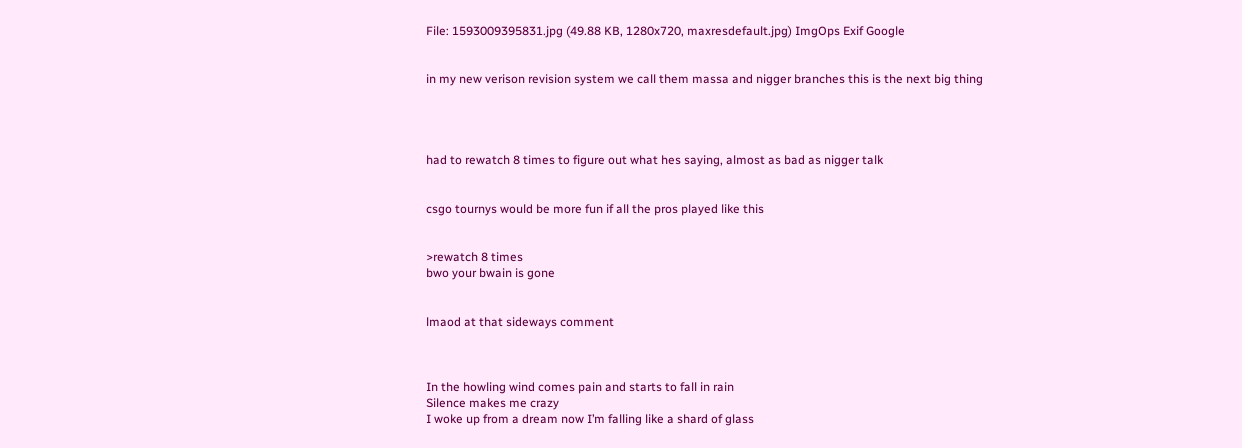File: 1593009395831.jpg (49.88 KB, 1280x720, maxresdefault.jpg) ImgOps Exif Google


in my new verison revision system we call them massa and nigger branches this is the next big thing




had to rewatch 8 times to figure out what hes saying, almost as bad as nigger talk


csgo tournys would be more fun if all the pros played like this


>rewatch 8 times
bwo your bwain is gone


lmaod at that sideways comment



In the howling wind comes pain and starts to fall in rain
Silence makes me crazy
I woke up from a dream now I’m falling like a shard of glass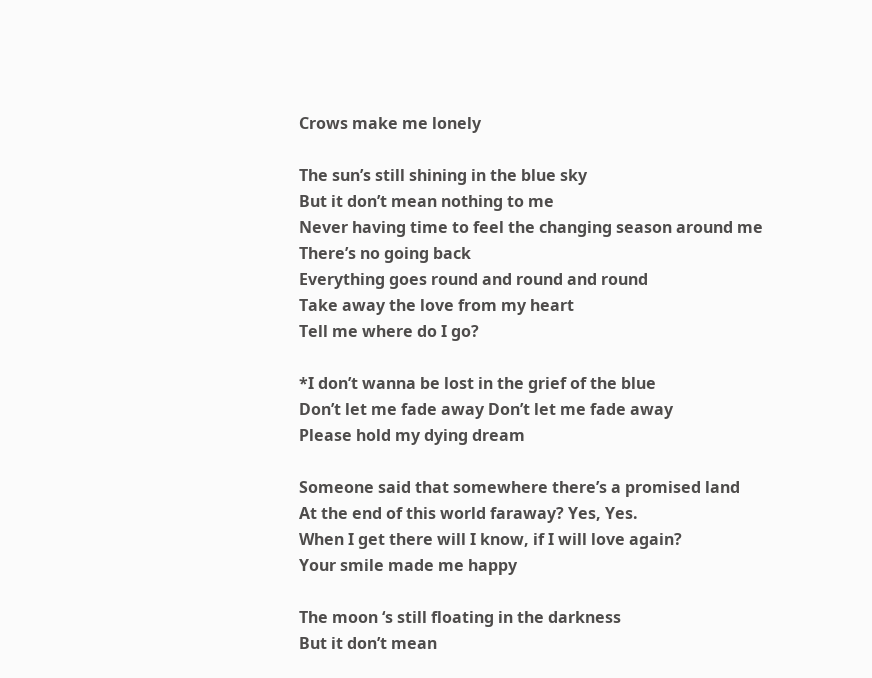Crows make me lonely

The sun’s still shining in the blue sky
But it don’t mean nothing to me
Never having time to feel the changing season around me
There’s no going back
Everything goes round and round and round
Take away the love from my heart
Tell me where do I go?

*I don’t wanna be lost in the grief of the blue
Don’t let me fade away Don’t let me fade away
Please hold my dying dream

Someone said that somewhere there’s a promised land
At the end of this world faraway? Yes, Yes.
When I get there will I know, if I will love again?
Your smile made me happy

The moon ‘s still floating in the darkness
But it don’t mean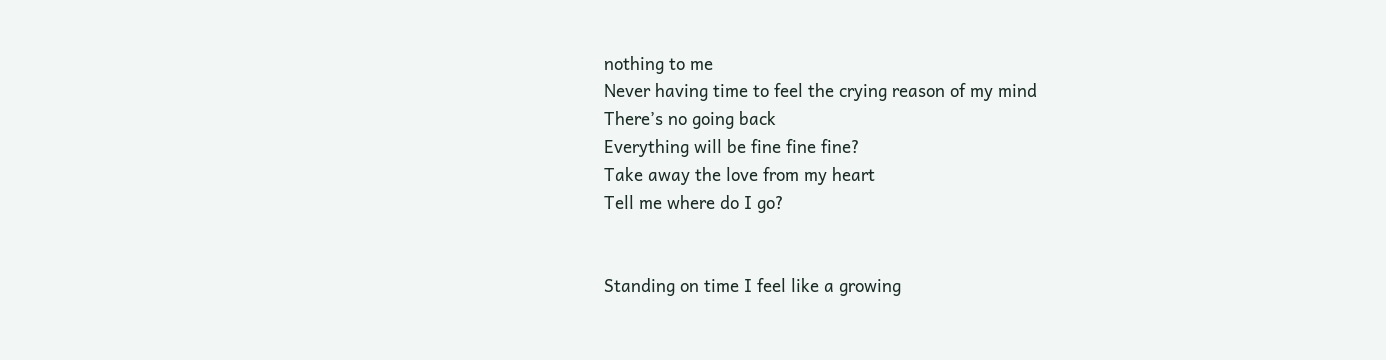nothing to me
Never having time to feel the crying reason of my mind
There’s no going back
Everything will be fine fine fine?
Take away the love from my heart
Tell me where do I go?


Standing on time I feel like a growing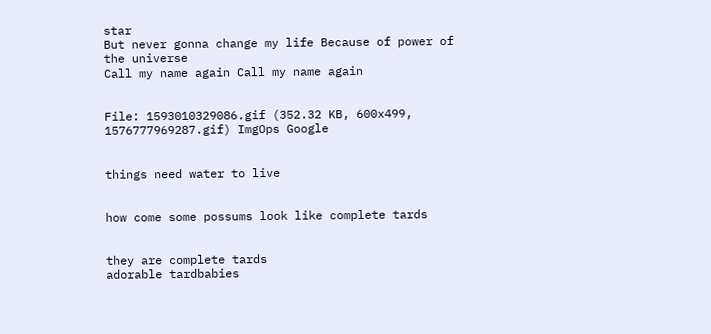star
But never gonna change my life Because of power of the universe
Call my name again Call my name again


File: 1593010329086.gif (352.32 KB, 600x499, 1576777969287.gif) ImgOps Google


things need water to live


how come some possums look like complete tards


they are complete tards
adorable tardbabies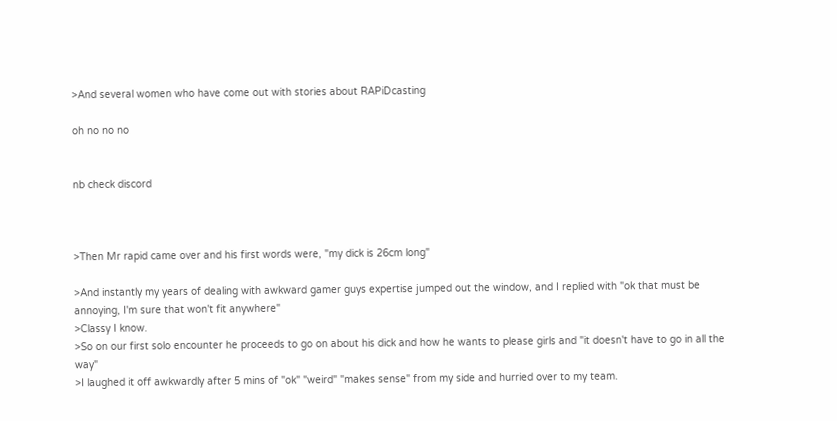>And several women who have come out with stories about RAPiDcasting

oh no no no


nb check discord



>Then Mr rapid came over and his first words were, "my dick is 26cm long"

>And instantly my years of dealing with awkward gamer guys expertise jumped out the window, and I replied with "ok that must be annoying, I'm sure that won't fit anywhere"
>Classy I know.
>So on our first solo encounter he proceeds to go on about his dick and how he wants to please girls and "it doesn't have to go in all the way"
>I laughed it off awkwardly after 5 mins of "ok" "weird" "makes sense" from my side and hurried over to my team.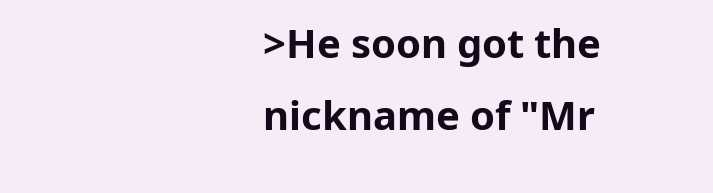>He soon got the nickname of "Mr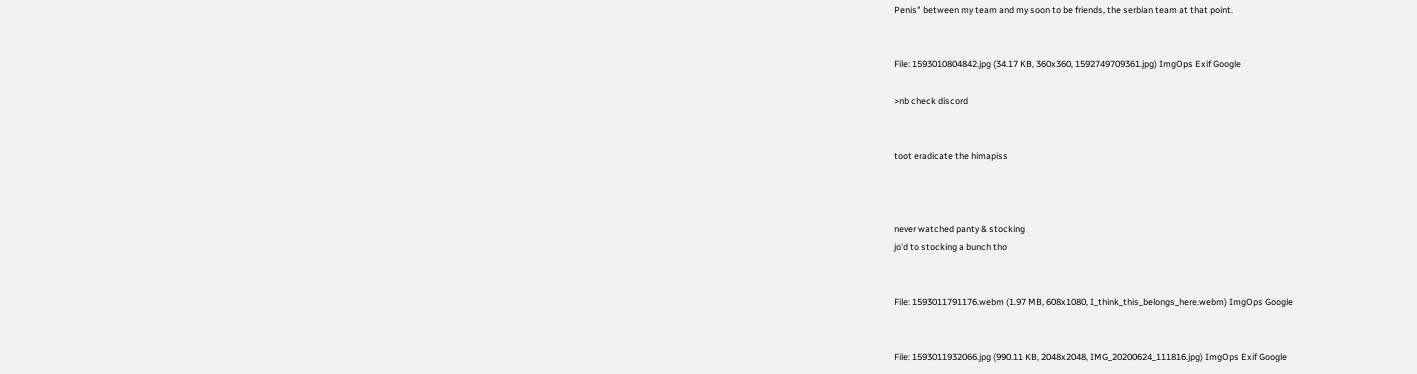Penis" between my team and my soon to be friends, the serbian team at that point.


File: 1593010804842.jpg (34.17 KB, 360x360, 1592749709361.jpg) ImgOps Exif Google

>nb check discord


toot eradicate the himapiss



never watched panty & stocking
jo'd to stocking a bunch tho


File: 1593011791176.webm (1.97 MB, 608x1080, I_think_this_belongs_here.webm) ImgOps Google


File: 1593011932066.jpg (990.11 KB, 2048x2048, IMG_20200624_111816.jpg) ImgOps Exif Google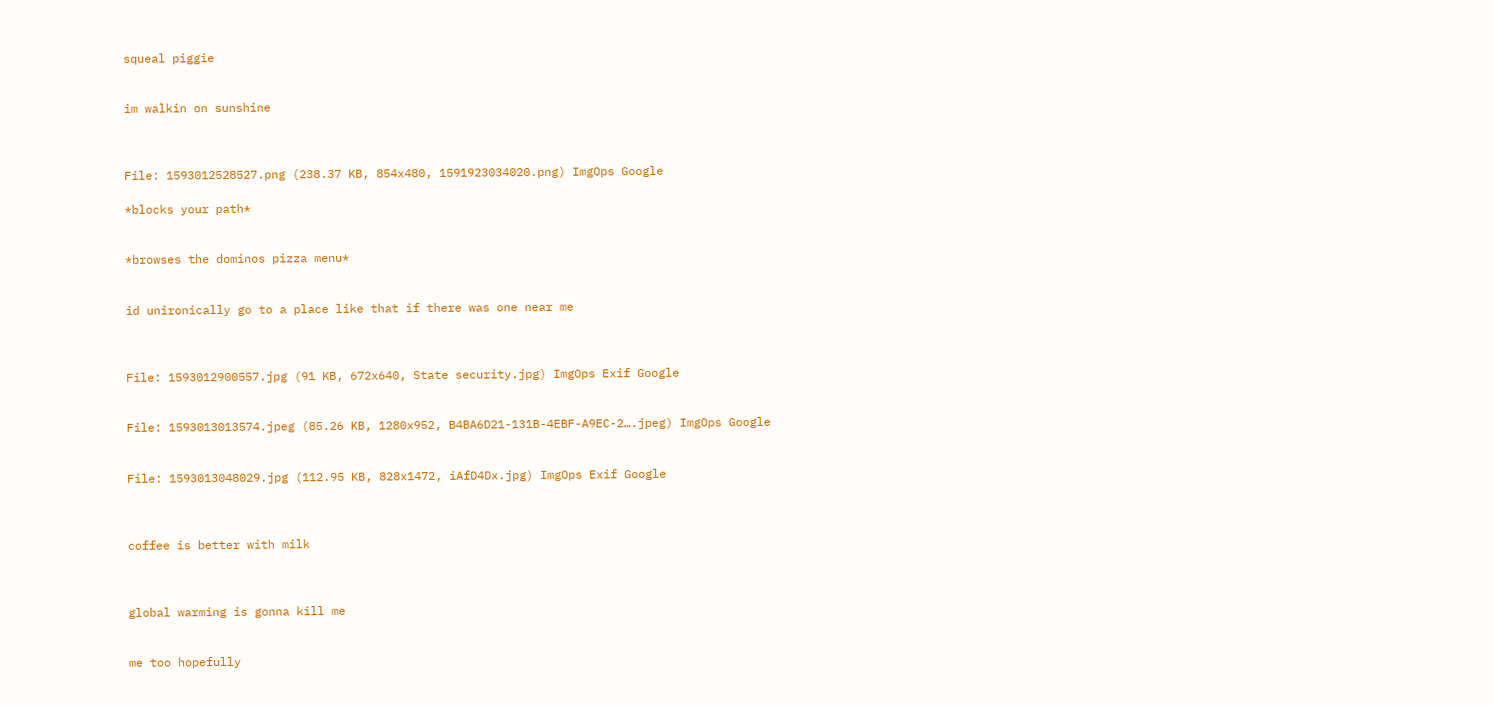squeal piggie


im walkin on sunshine



File: 1593012528527.png (238.37 KB, 854x480, 1591923034020.png) ImgOps Google

*blocks your path*


*browses the dominos pizza menu*


id unironically go to a place like that if there was one near me



File: 1593012900557.jpg (91 KB, 672x640, State security.jpg) ImgOps Exif Google


File: 1593013013574.jpeg (85.26 KB, 1280x952, B4BA6D21-131B-4EBF-A9EC-2….jpeg) ImgOps Google


File: 1593013048029.jpg (112.95 KB, 828x1472, iAfD4Dx.jpg) ImgOps Exif Google



coffee is better with milk



global warming is gonna kill me


me too hopefully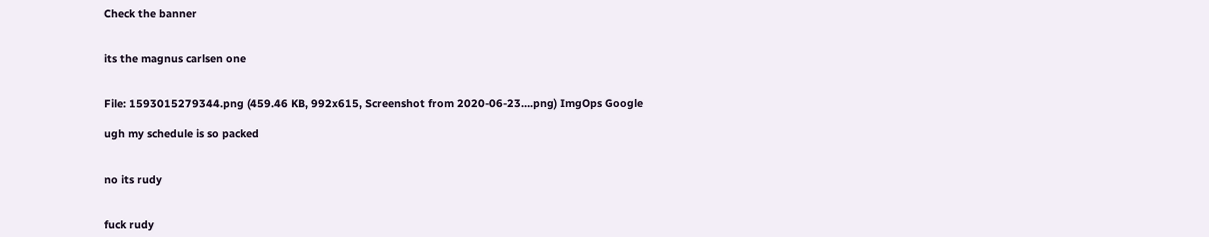Check the banner


its the magnus carlsen one


File: 1593015279344.png (459.46 KB, 992x615, Screenshot from 2020-06-23….png) ImgOps Google

ugh my schedule is so packed


no its rudy


fuck rudy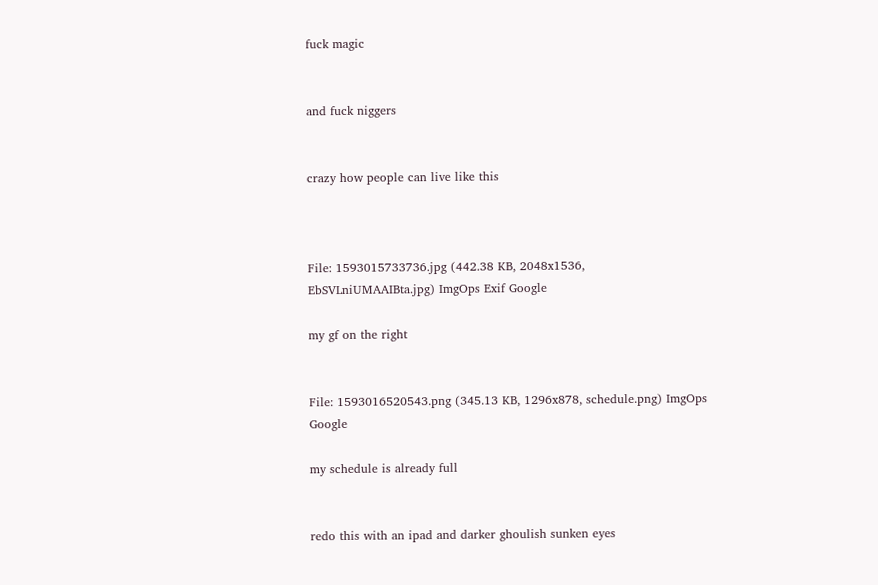fuck magic


and fuck niggers


crazy how people can live like this



File: 1593015733736.jpg (442.38 KB, 2048x1536, EbSVLniUMAAIBta.jpg) ImgOps Exif Google

my gf on the right


File: 1593016520543.png (345.13 KB, 1296x878, schedule.png) ImgOps Google

my schedule is already full


redo this with an ipad and darker ghoulish sunken eyes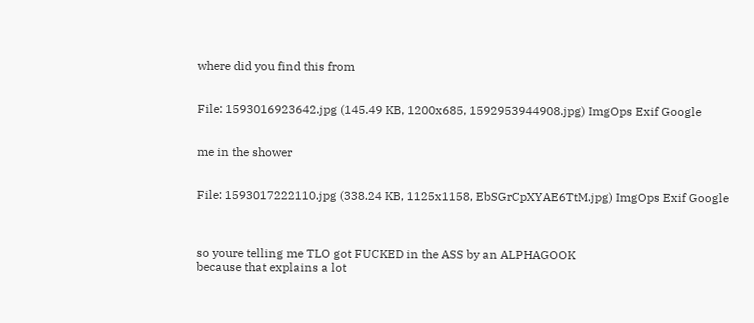where did you find this from


File: 1593016923642.jpg (145.49 KB, 1200x685, 1592953944908.jpg) ImgOps Exif Google


me in the shower


File: 1593017222110.jpg (338.24 KB, 1125x1158, EbSGrCpXYAE6TtM.jpg) ImgOps Exif Google



so youre telling me TLO got FUCKED in the ASS by an ALPHAGOOK
because that explains a lot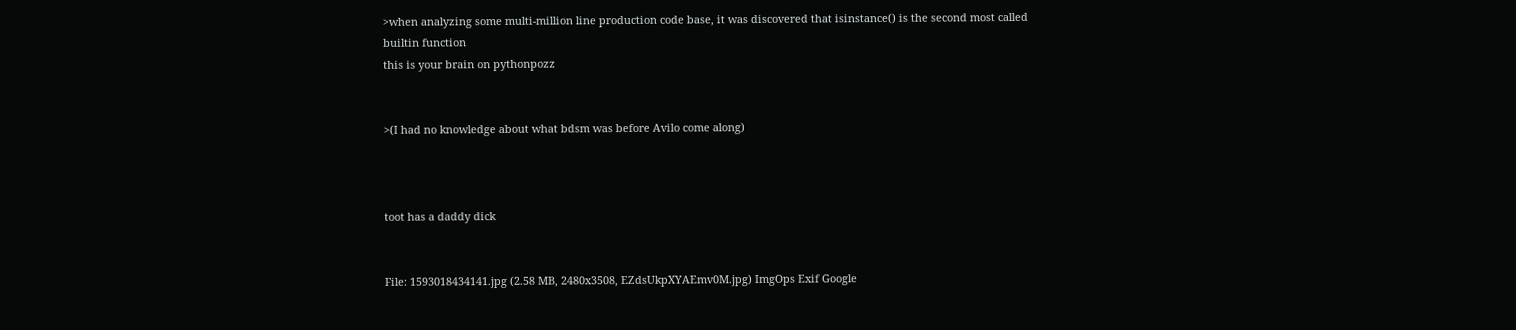>when analyzing some multi-million line production code base, it was discovered that isinstance() is the second most called builtin function
this is your brain on pythonpozz


>(I had no knowledge about what bdsm was before Avilo come along)



toot has a daddy dick


File: 1593018434141.jpg (2.58 MB, 2480x3508, EZdsUkpXYAEmv0M.jpg) ImgOps Exif Google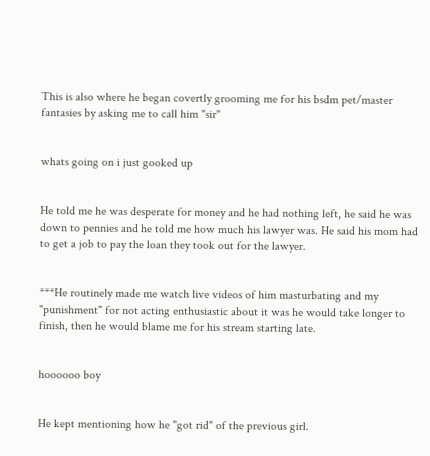This is also where he began covertly grooming me for his bsdm pet/master fantasies by asking me to call him "sir"


whats going on i just gooked up


He told me he was desperate for money and he had nothing left, he said he was down to pennies and he told me how much his lawyer was. He said his mom had to get a job to pay the loan they took out for the lawyer.


***He routinely made me watch live videos of him masturbating and my "punishment" for not acting enthusiastic about it was he would take longer to finish, then he would blame me for his stream starting late.


hoooooo boy


He kept mentioning how he "got rid" of the previous girl.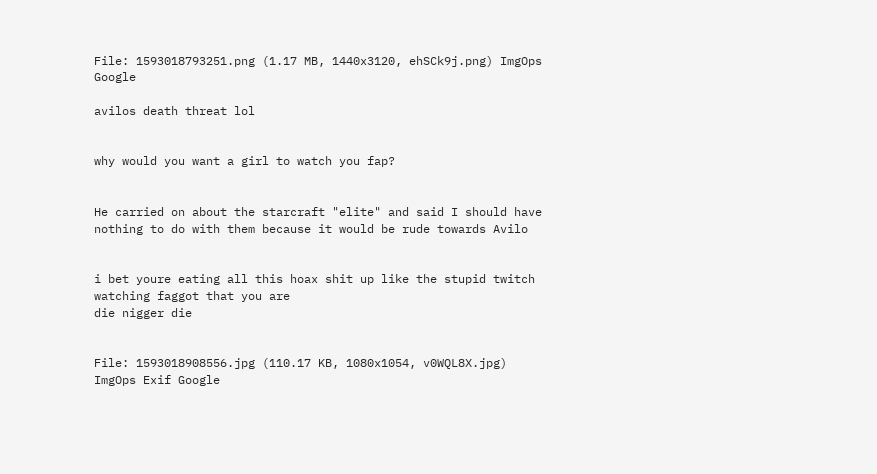File: 1593018793251.png (1.17 MB, 1440x3120, ehSCk9j.png) ImgOps Google

avilos death threat lol


why would you want a girl to watch you fap?


He carried on about the starcraft "elite" and said I should have nothing to do with them because it would be rude towards Avilo


i bet youre eating all this hoax shit up like the stupid twitch watching faggot that you are
die nigger die


File: 1593018908556.jpg (110.17 KB, 1080x1054, v0WQL8X.jpg) ImgOps Exif Google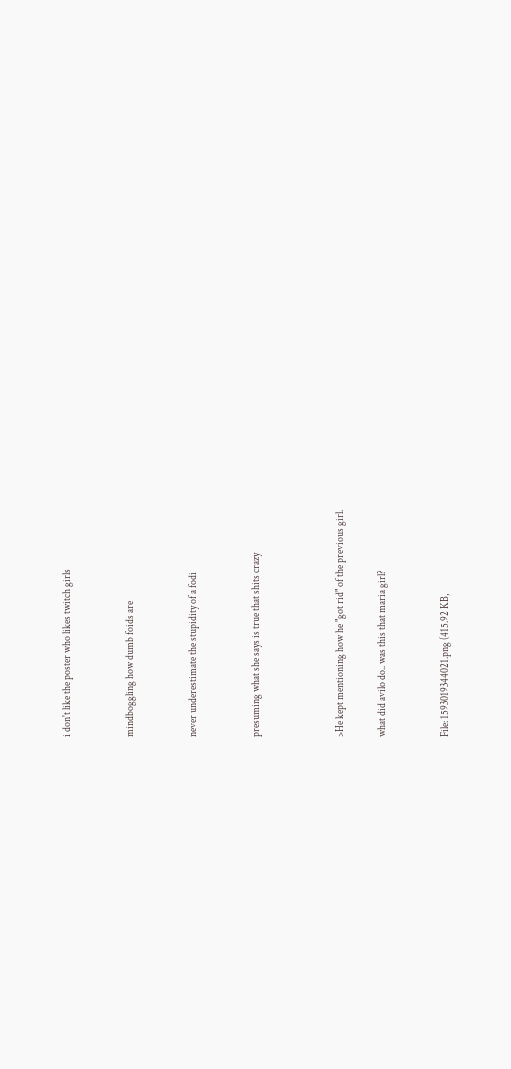i don't like the poster who likes twitch girls


mindboggling how dumb foids are


never underestimate the stupidity of a fodi


presuming what she says is true that shits crazy



>He kept mentioning how he "got rid" of the previous girl.

what did avilo do.. was this that maria girl?


File: 1593019344021.png (415.92 KB,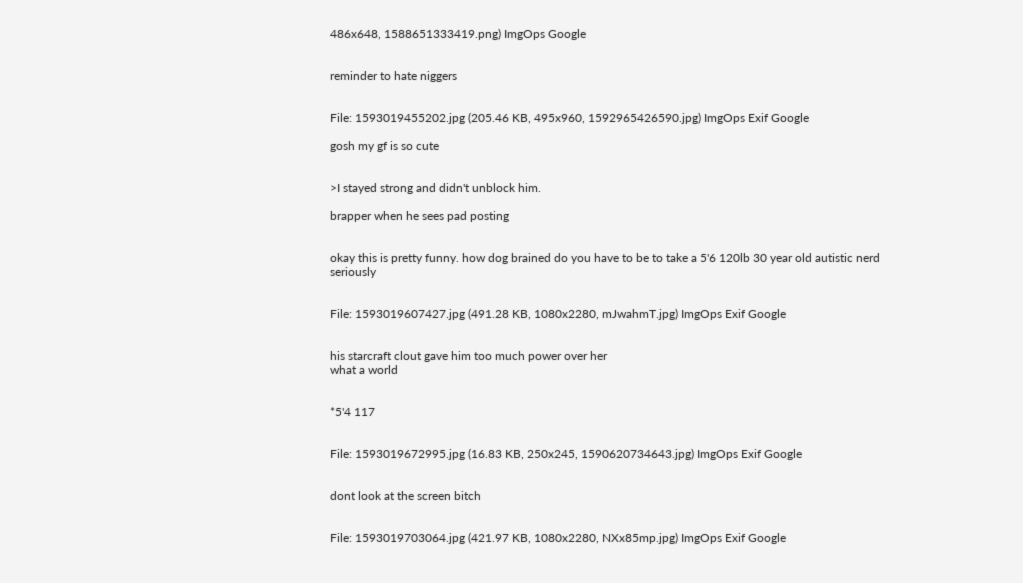486x648, 1588651333419.png) ImgOps Google


reminder to hate niggers


File: 1593019455202.jpg (205.46 KB, 495x960, 1592965426590.jpg) ImgOps Exif Google

gosh my gf is so cute


>I stayed strong and didn't unblock him.

brapper when he sees pad posting


okay this is pretty funny. how dog brained do you have to be to take a 5'6 120lb 30 year old autistic nerd seriously


File: 1593019607427.jpg (491.28 KB, 1080x2280, mJwahmT.jpg) ImgOps Exif Google


his starcraft clout gave him too much power over her
what a world


*5'4 117


File: 1593019672995.jpg (16.83 KB, 250x245, 1590620734643.jpg) ImgOps Exif Google


dont look at the screen bitch


File: 1593019703064.jpg (421.97 KB, 1080x2280, NXx85mp.jpg) ImgOps Exif Google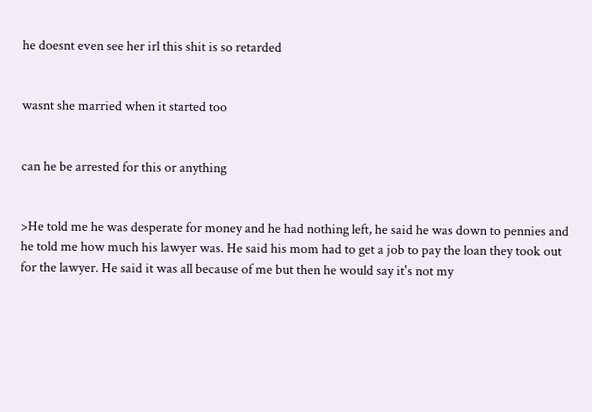he doesnt even see her irl this shit is so retarded


wasnt she married when it started too


can he be arrested for this or anything


>He told me he was desperate for money and he had nothing left, he said he was down to pennies and he told me how much his lawyer was. He said his mom had to get a job to pay the loan they took out for the lawyer. He said it was all because of me but then he would say it's not my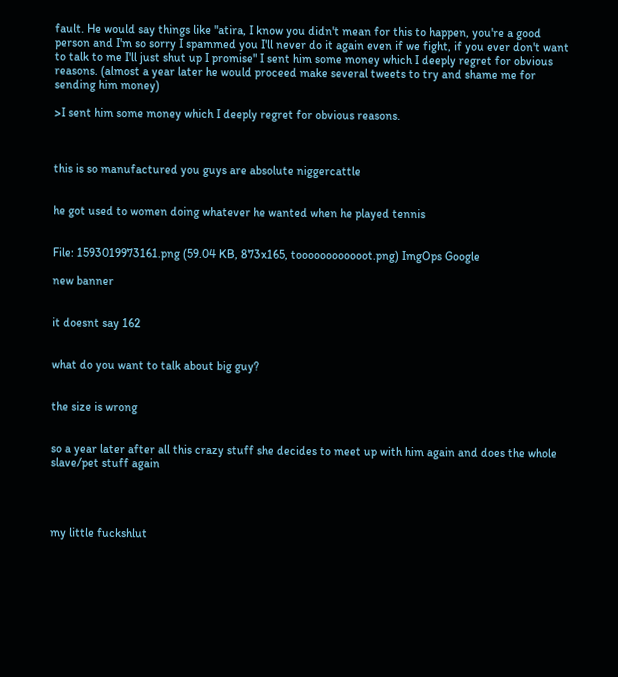fault. He would say things like "atira, I know you didn't mean for this to happen, you're a good person and I'm so sorry I spammed you I'll never do it again even if we fight, if you ever don't want to talk to me I'll just shut up I promise" I sent him some money which I deeply regret for obvious reasons. (almost a year later he would proceed make several tweets to try and shame me for sending him money)

>I sent him some money which I deeply regret for obvious reasons.



this is so manufactured you guys are absolute niggercattle


he got used to women doing whatever he wanted when he played tennis


File: 1593019973161.png (59.04 KB, 873x165, toooooooooooot.png) ImgOps Google

new banner


it doesnt say 162


what do you want to talk about big guy?


the size is wrong


so a year later after all this crazy stuff she decides to meet up with him again and does the whole slave/pet stuff again




my little fuckshlut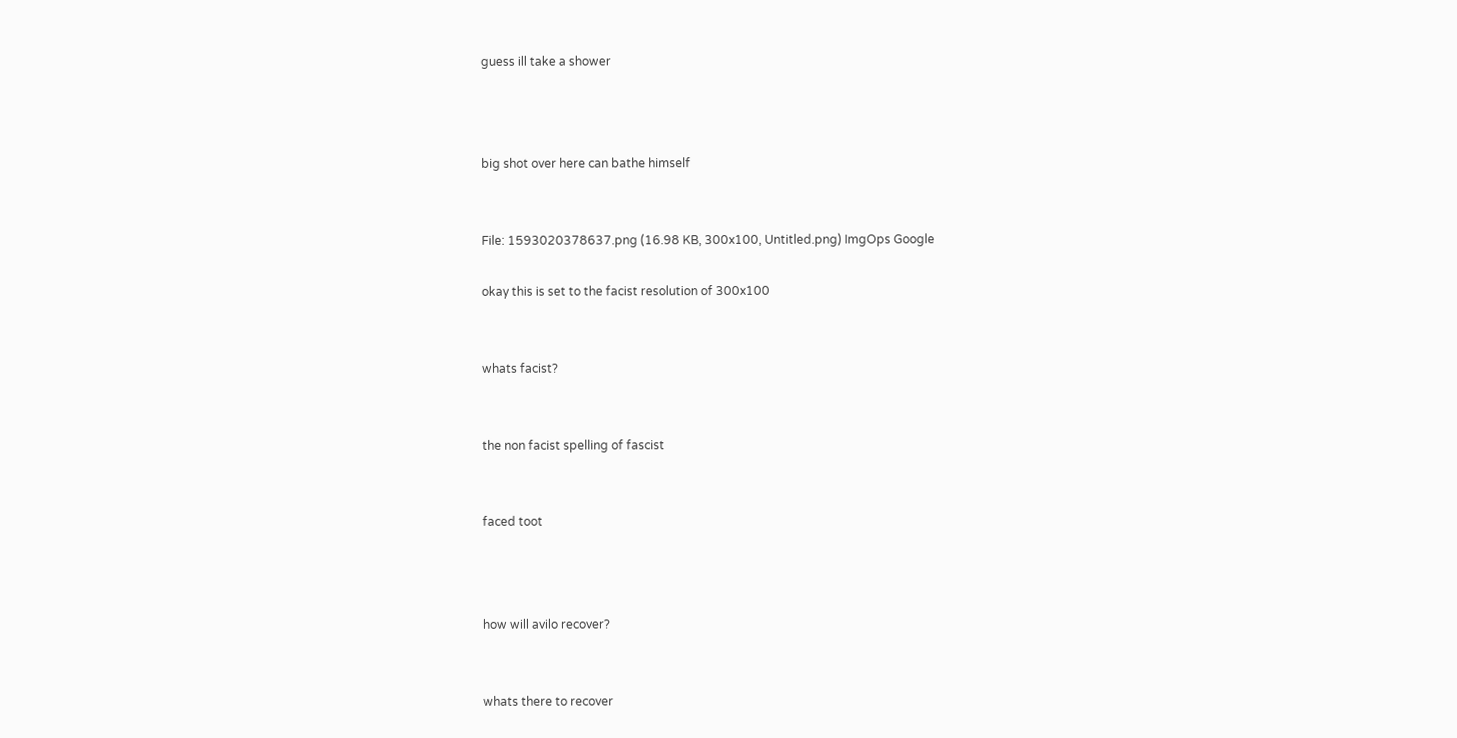guess ill take a shower



big shot over here can bathe himself


File: 1593020378637.png (16.98 KB, 300x100, Untitled.png) ImgOps Google

okay this is set to the facist resolution of 300x100


whats facist?


the non facist spelling of fascist


faced toot



how will avilo recover?


whats there to recover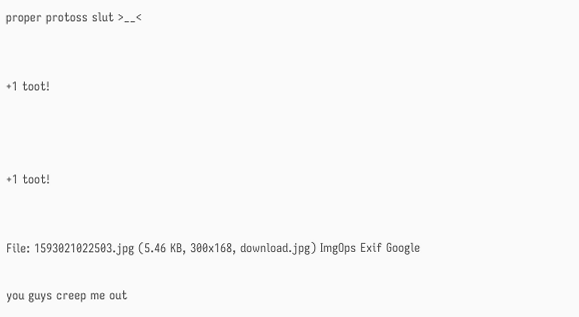proper protoss slut >__<


+1 toot!



+1 toot!


File: 1593021022503.jpg (5.46 KB, 300x168, download.jpg) ImgOps Exif Google

you guys creep me out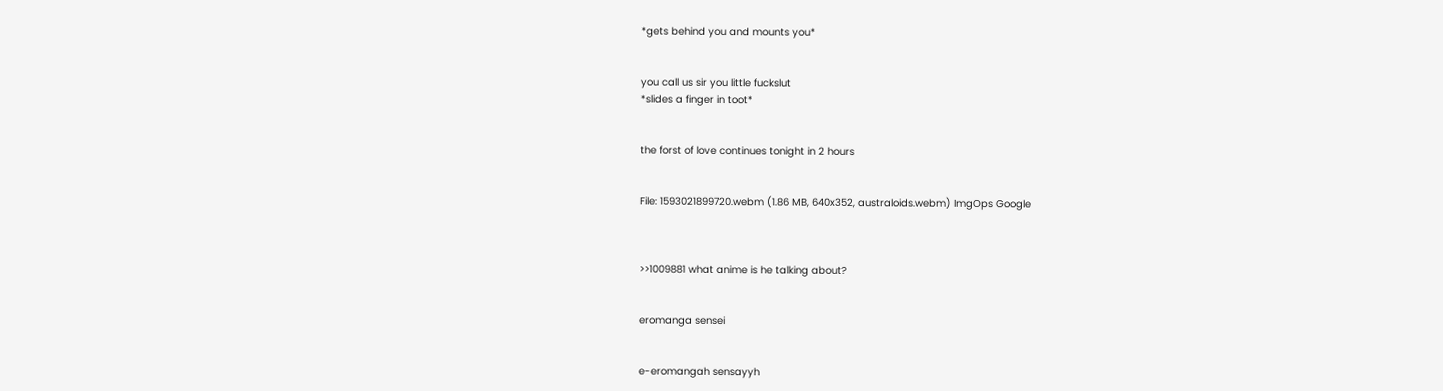*gets behind you and mounts you*


you call us sir you little fuckslut
*slides a finger in toot*


the forst of love continues tonight in 2 hours


File: 1593021899720.webm (1.86 MB, 640x352, australoids.webm) ImgOps Google



>>1009881 what anime is he talking about?


eromanga sensei


e-eromangah sensayyh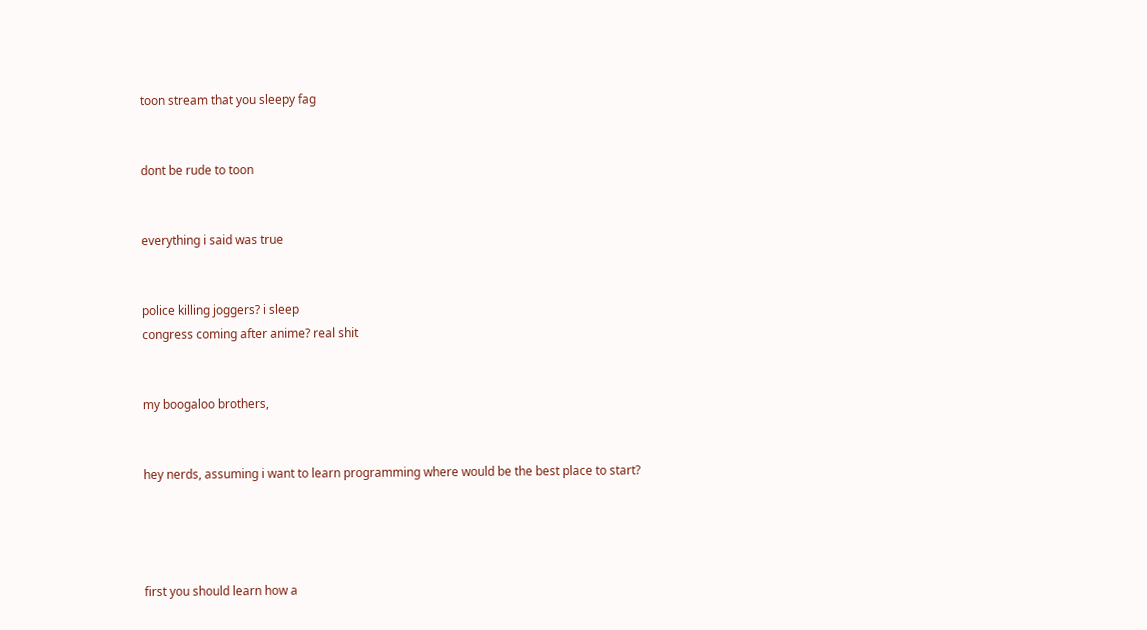toon stream that you sleepy fag


dont be rude to toon


everything i said was true


police killing joggers? i sleep
congress coming after anime? real shit


my boogaloo brothers,


hey nerds, assuming i want to learn programming where would be the best place to start?




first you should learn how a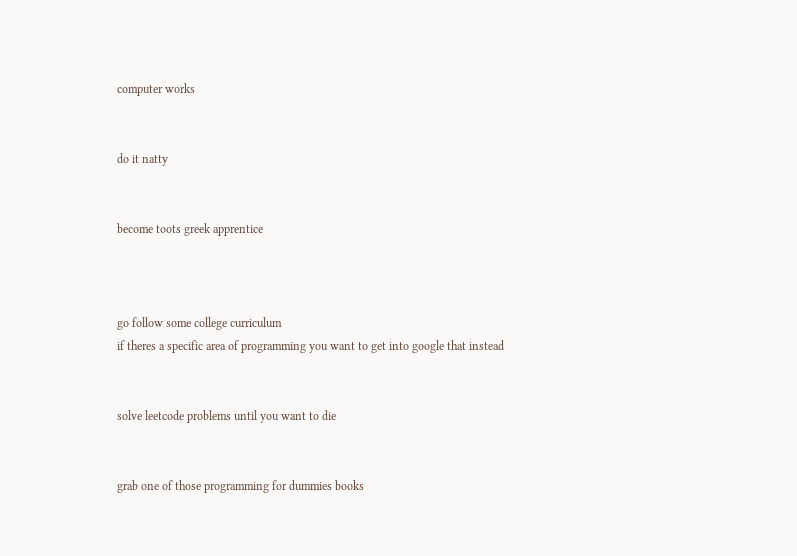computer works


do it natty


become toots greek apprentice



go follow some college curriculum
if theres a specific area of programming you want to get into google that instead


solve leetcode problems until you want to die


grab one of those programming for dummies books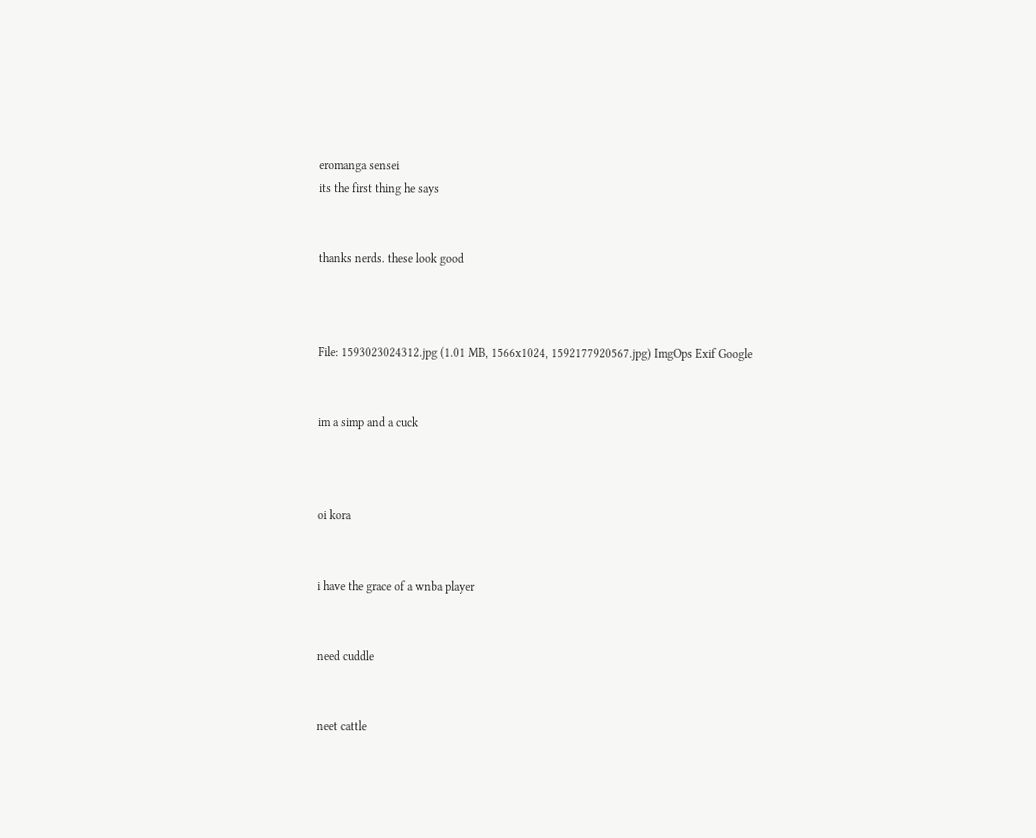eromanga sensei
its the first thing he says


thanks nerds. these look good



File: 1593023024312.jpg (1.01 MB, 1566x1024, 1592177920567.jpg) ImgOps Exif Google


im a simp and a cuck



oi kora


i have the grace of a wnba player


need cuddle


neet cattle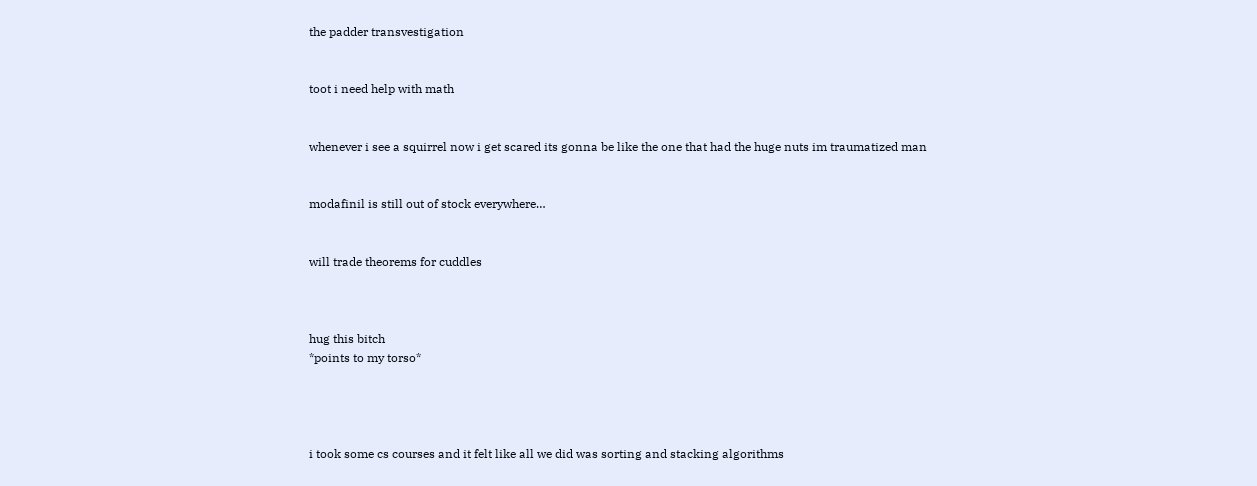the padder transvestigation


toot i need help with math


whenever i see a squirrel now i get scared its gonna be like the one that had the huge nuts im traumatized man


modafinil is still out of stock everywhere…


will trade theorems for cuddles



hug this bitch
*points to my torso*




i took some cs courses and it felt like all we did was sorting and stacking algorithms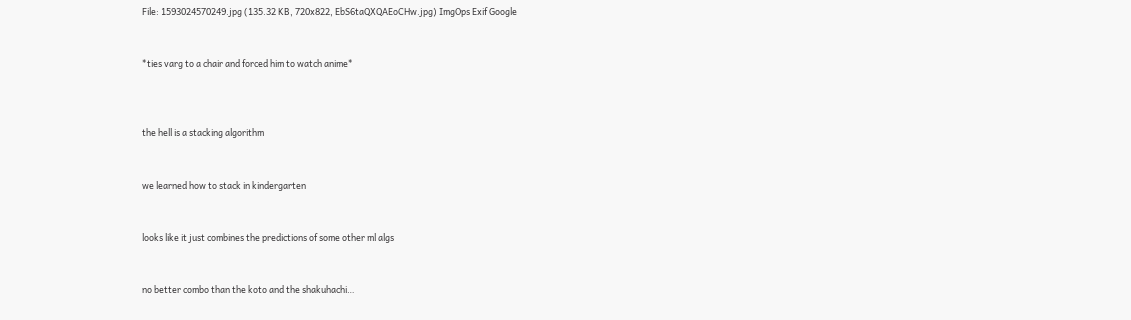File: 1593024570249.jpg (135.32 KB, 720x822, EbS6taQXQAEoCHw.jpg) ImgOps Exif Google


*ties varg to a chair and forced him to watch anime*



the hell is a stacking algorithm


we learned how to stack in kindergarten


looks like it just combines the predictions of some other ml algs


no better combo than the koto and the shakuhachi…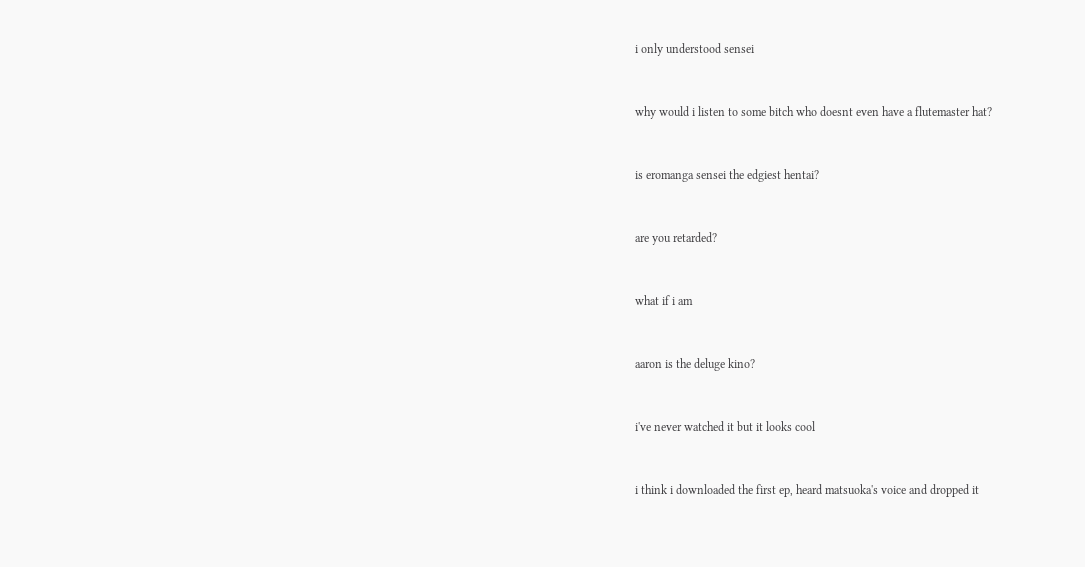i only understood sensei


why would i listen to some bitch who doesnt even have a flutemaster hat?


is eromanga sensei the edgiest hentai?


are you retarded?


what if i am


aaron is the deluge kino?


i've never watched it but it looks cool


i think i downloaded the first ep, heard matsuoka's voice and dropped it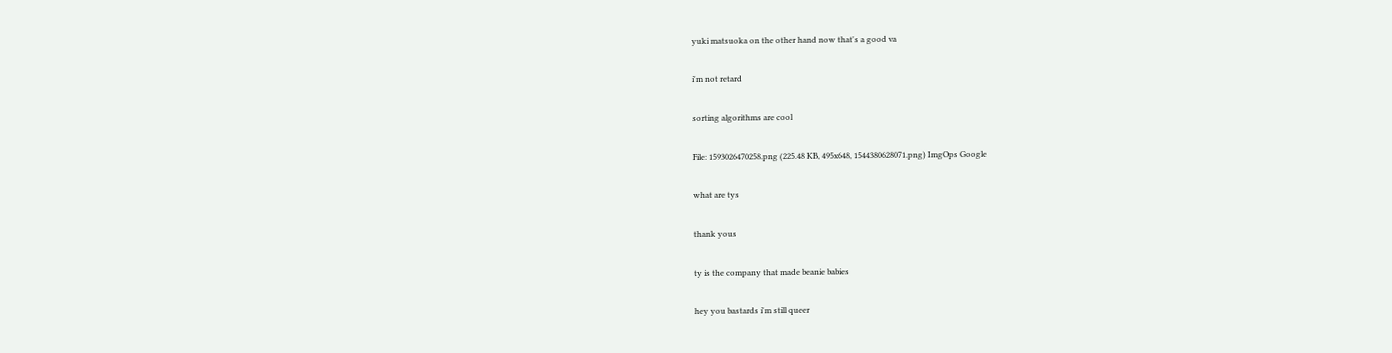yuki matsuoka on the other hand now that's a good va


i'm not retard


sorting algorithms are cool


File: 1593026470258.png (225.48 KB, 495x648, 1544380628071.png) ImgOps Google


what are tys


thank yous


ty is the company that made beanie babies


hey you bastards i'm still queer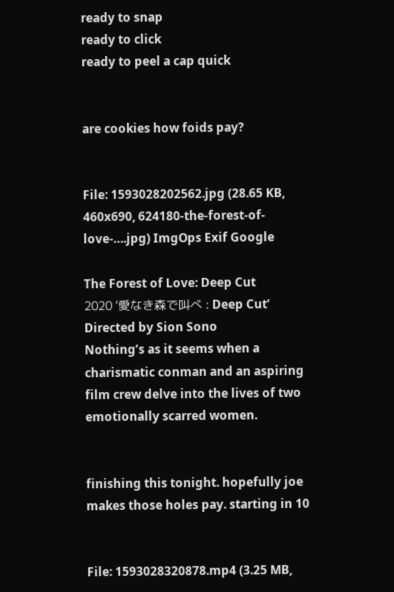ready to snap
ready to click
ready to peel a cap quick


are cookies how foids pay?


File: 1593028202562.jpg (28.65 KB, 460x690, 624180-the-forest-of-love-….jpg) ImgOps Exif Google

The Forest of Love: Deep Cut
2020 ‘愛なき森で叫べ : Deep Cut’ Directed by Sion Sono
Nothing’s as it seems when a charismatic conman and an aspiring film crew delve into the lives of two emotionally scarred women.


finishing this tonight. hopefully joe makes those holes pay. starting in 10


File: 1593028320878.mp4 (3.25 MB,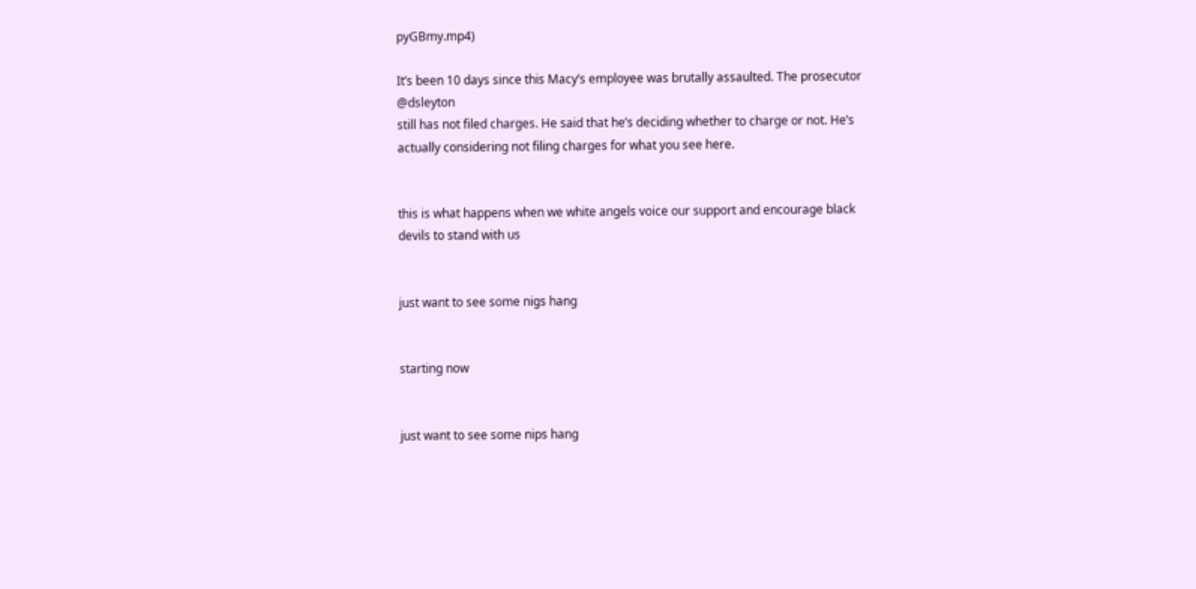pyGBmy.mp4)

It’s been 10 days since this Macy’s employee was brutally assaulted. The prosecutor @dsleyton
still has not filed charges. He said that he’s deciding whether to charge or not. He’s actually considering not filing charges for what you see here.


this is what happens when we white angels voice our support and encourage black devils to stand with us


just want to see some nigs hang


starting now


just want to see some nips hang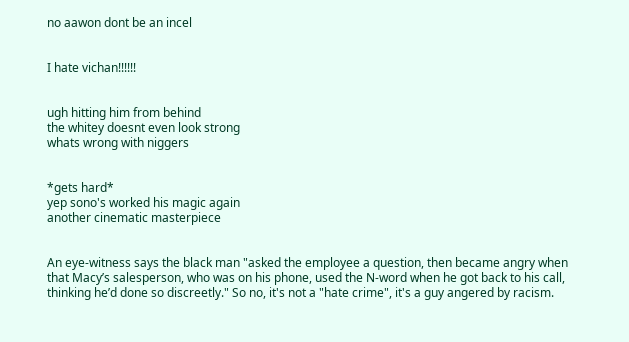no aawon dont be an incel


I hate vichan!!!!!!


ugh hitting him from behind
the whitey doesnt even look strong
whats wrong with niggers


*gets hard*
yep sono's worked his magic again
another cinematic masterpiece


An eye-witness says the black man "asked the employee a question, then became angry when that Macy’s salesperson, who was on his phone, used the N-word when he got back to his call, thinking he’d done so discreetly." So no, it's not a "hate crime", it's a guy angered by racism.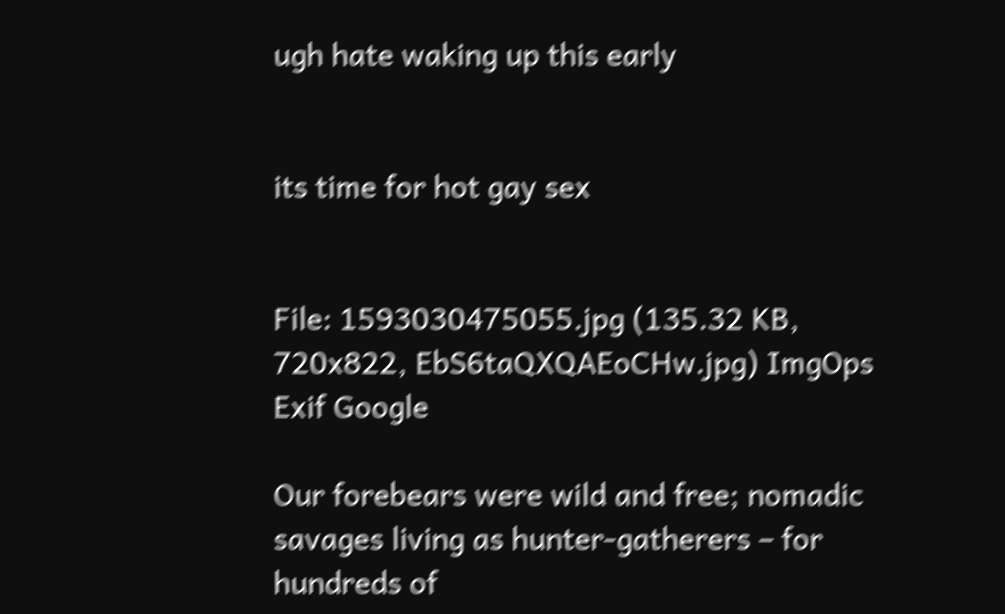ugh hate waking up this early


its time for hot gay sex


File: 1593030475055.jpg (135.32 KB, 720x822, EbS6taQXQAEoCHw.jpg) ImgOps Exif Google

Our forebears were wild and free; nomadic savages living as hunter-gatherers – for hundreds of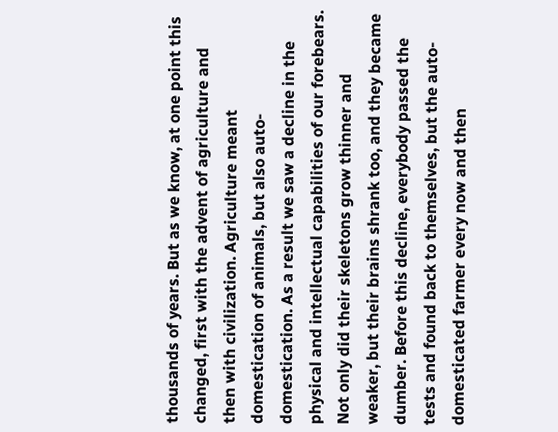thousands of years. But as we know, at one point this changed, first with the advent of agriculture and then with civilization. Agriculture meant domestication of animals, but also auto-domestication. As a result we saw a decline in the physical and intellectual capabilities of our forebears. Not only did their skeletons grow thinner and weaker, but their brains shrank too, and they became dumber. Before this decline, everybody passed the tests and found back to themselves, but the auto-domesticated farmer every now and then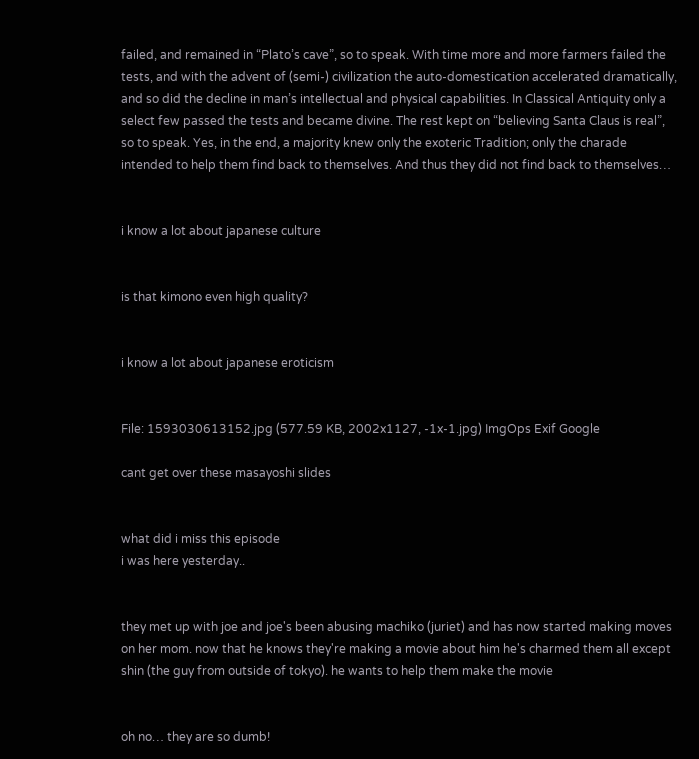failed, and remained in “Plato’s cave”, so to speak. With time more and more farmers failed the tests, and with the advent of (semi-) civilization the auto-domestication accelerated dramatically, and so did the decline in man’s intellectual and physical capabilities. In Classical Antiquity only a select few passed the tests and became divine. The rest kept on “believing Santa Claus is real”, so to speak. Yes, in the end, a majority knew only the exoteric Tradition; only the charade intended to help them find back to themselves. And thus they did not find back to themselves…


i know a lot about japanese culture


is that kimono even high quality?


i know a lot about japanese eroticism


File: 1593030613152.jpg (577.59 KB, 2002x1127, -1x-1.jpg) ImgOps Exif Google

cant get over these masayoshi slides


what did i miss this episode
i was here yesterday..


they met up with joe and joe's been abusing machiko (juriet) and has now started making moves on her mom. now that he knows they're making a movie about him he's charmed them all except shin (the guy from outside of tokyo). he wants to help them make the movie


oh no… they are so dumb!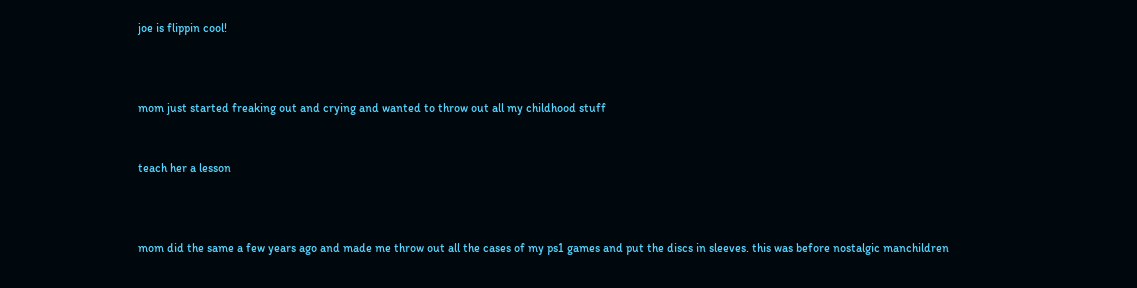joe is flippin cool!



mom just started freaking out and crying and wanted to throw out all my childhood stuff


teach her a lesson



mom did the same a few years ago and made me throw out all the cases of my ps1 games and put the discs in sleeves. this was before nostalgic manchildren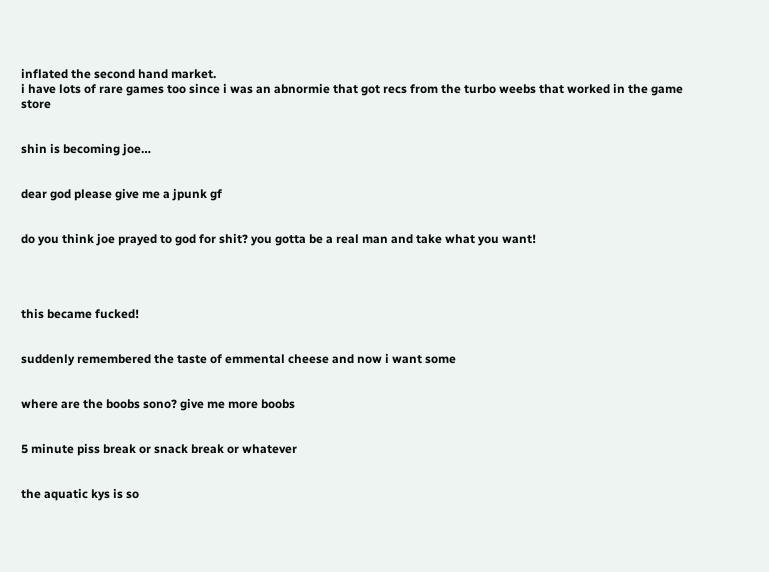inflated the second hand market.
i have lots of rare games too since i was an abnormie that got recs from the turbo weebs that worked in the game store


shin is becoming joe…


dear god please give me a jpunk gf


do you think joe prayed to god for shit? you gotta be a real man and take what you want!




this became fucked!


suddenly remembered the taste of emmental cheese and now i want some


where are the boobs sono? give me more boobs


5 minute piss break or snack break or whatever


the aquatic kys is so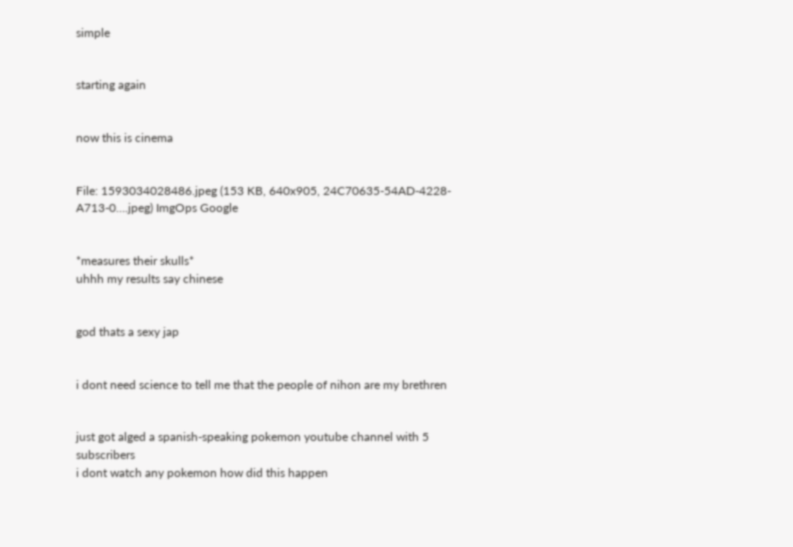simple


starting again


now this is cinema


File: 1593034028486.jpeg (153 KB, 640x905, 24C70635-54AD-4228-A713-0….jpeg) ImgOps Google


*measures their skulls*
uhhh my results say chinese


god thats a sexy jap


i dont need science to tell me that the people of nihon are my brethren


just got alged a spanish-speaking pokemon youtube channel with 5 subscribers
i dont watch any pokemon how did this happen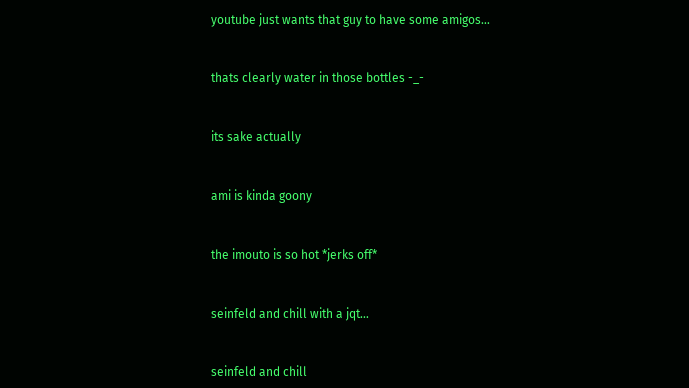youtube just wants that guy to have some amigos…


thats clearly water in those bottles -_-


its sake actually


ami is kinda goony


the imouto is so hot *jerks off*


seinfeld and chill with a jqt…


seinfeld and chill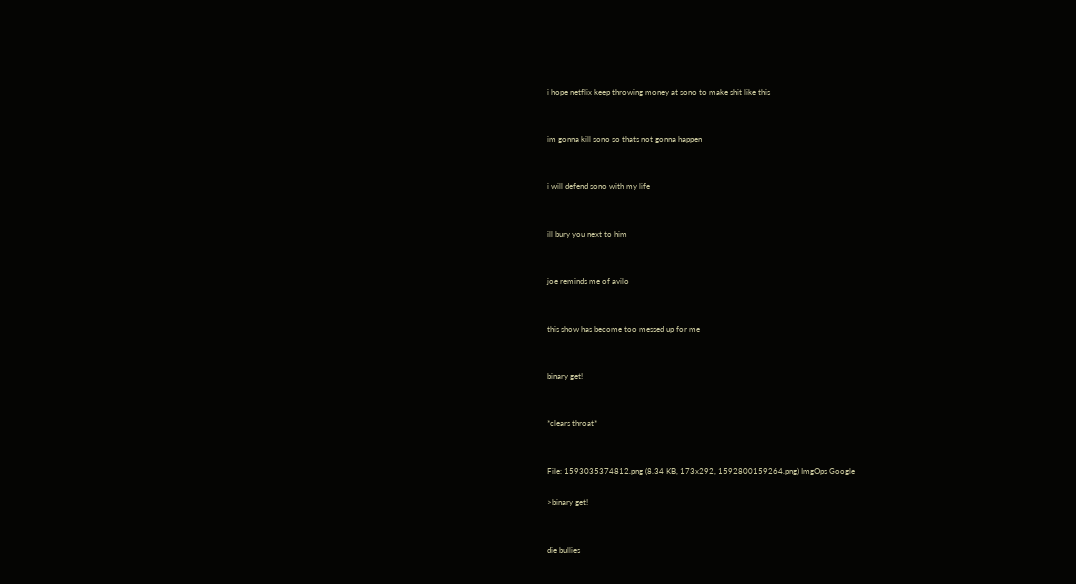i hope netflix keep throwing money at sono to make shit like this


im gonna kill sono so thats not gonna happen


i will defend sono with my life


ill bury you next to him


joe reminds me of avilo


this show has become too messed up for me


binary get!


*clears throat*


File: 1593035374812.png (8.34 KB, 173x292, 1592800159264.png) ImgOps Google

>binary get!


die bullies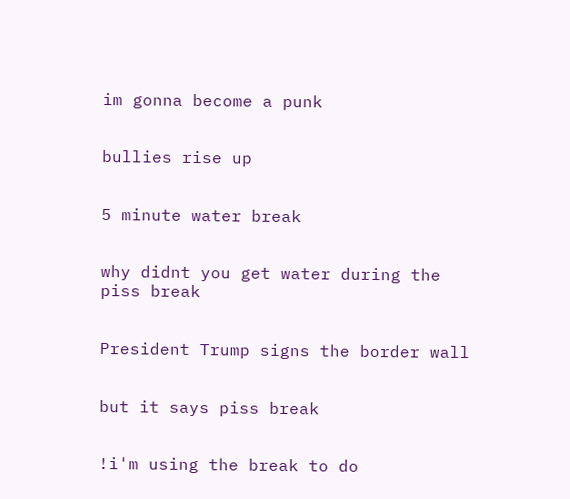im gonna become a punk


bullies rise up


5 minute water break


why didnt you get water during the piss break


President Trump signs the border wall


but it says piss break


!i'm using the break to do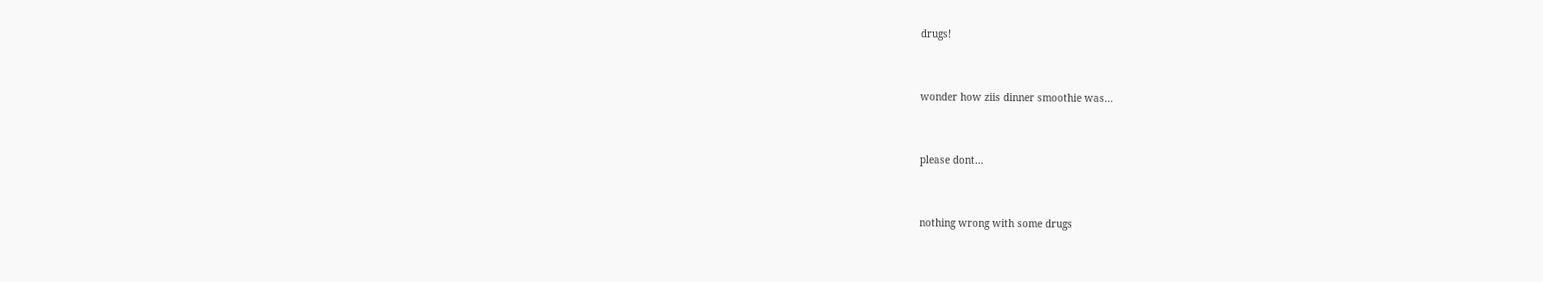drugs!


wonder how ziis dinner smoothie was…


please dont…


nothing wrong with some drugs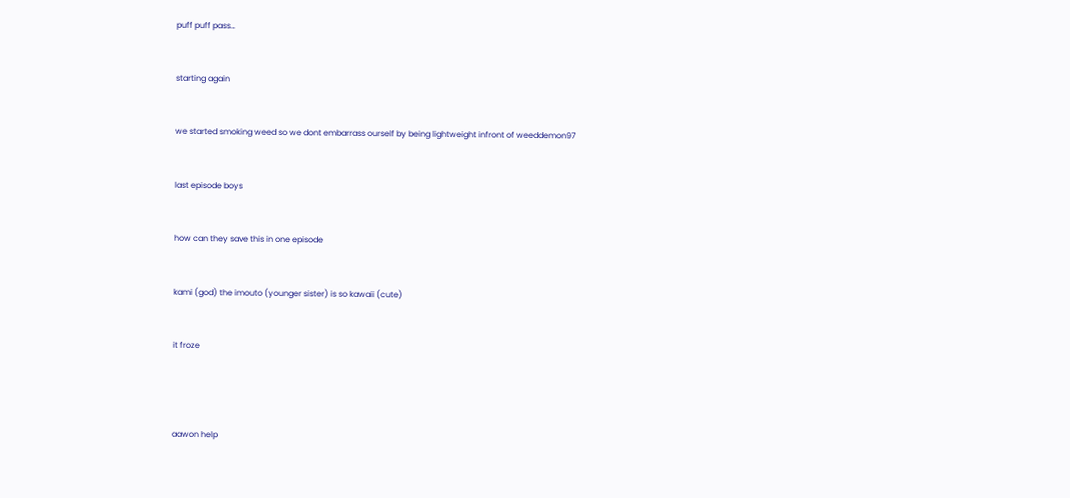puff puff pass…


starting again


we started smoking weed so we dont embarrass ourself by being lightweight infront of weeddemon97


last episode boys


how can they save this in one episode


kami (god) the imouto (younger sister) is so kawaii (cute)


it froze




aawon help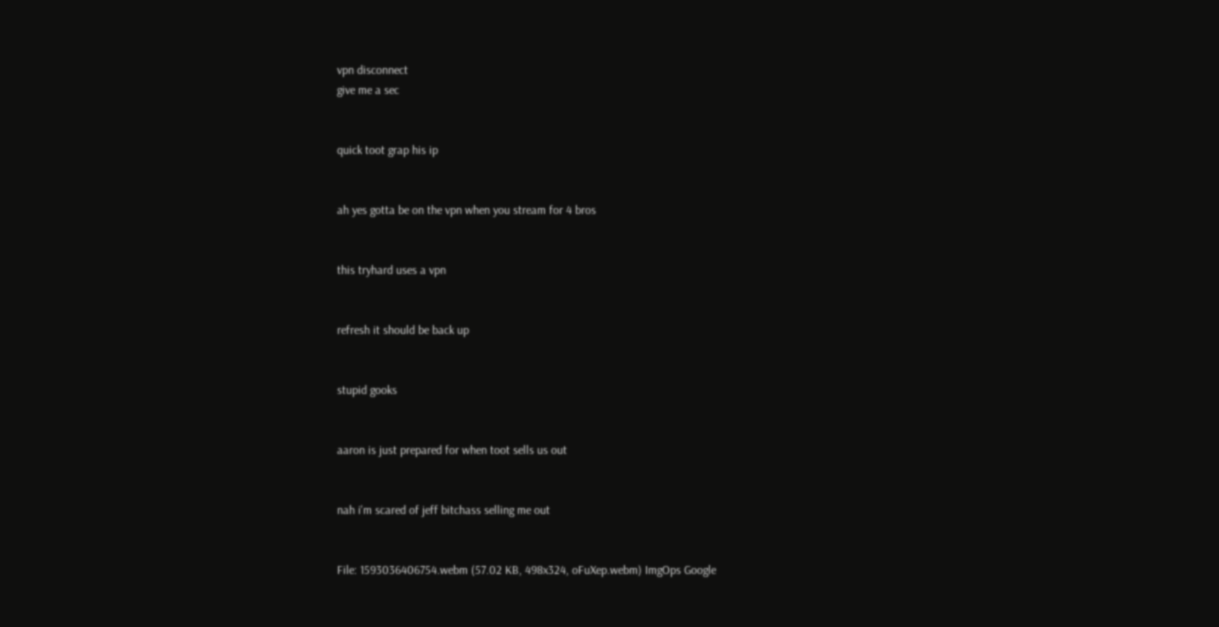vpn disconnect
give me a sec


quick toot grap his ip


ah yes gotta be on the vpn when you stream for 4 bros


this tryhard uses a vpn


refresh it should be back up


stupid gooks


aaron is just prepared for when toot sells us out


nah i'm scared of jeff bitchass selling me out


File: 1593036406754.webm (57.02 KB, 498x324, oFuXep.webm) ImgOps Google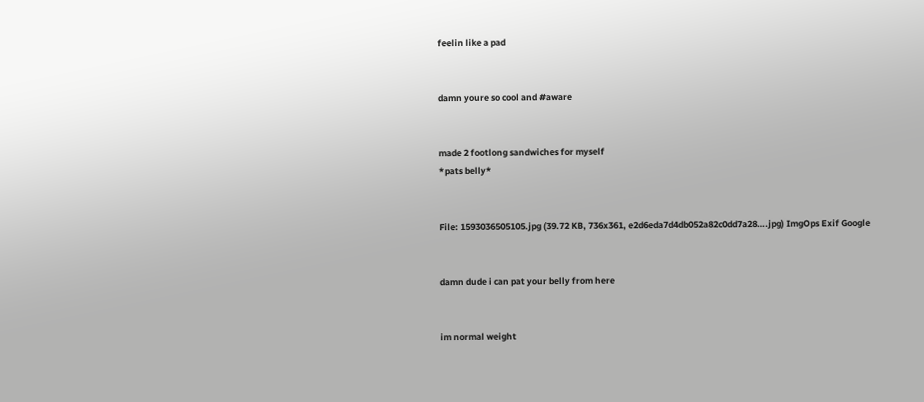feelin like a pad


damn youre so cool and #aware


made 2 footlong sandwiches for myself
*pats belly*


File: 1593036505105.jpg (39.72 KB, 736x361, e2d6eda7d4db052a82c0dd7a28….jpg) ImgOps Exif Google


damn dude i can pat your belly from here


im normal weight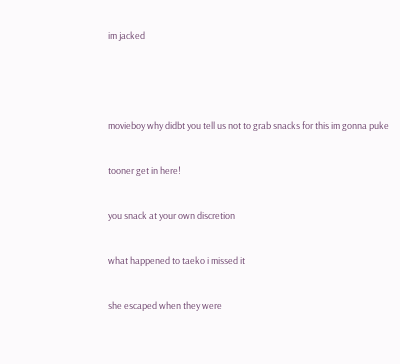im jacked





movieboy why didbt you tell us not to grab snacks for this im gonna puke


tooner get in here!


you snack at your own discretion


what happened to taeko i missed it


she escaped when they were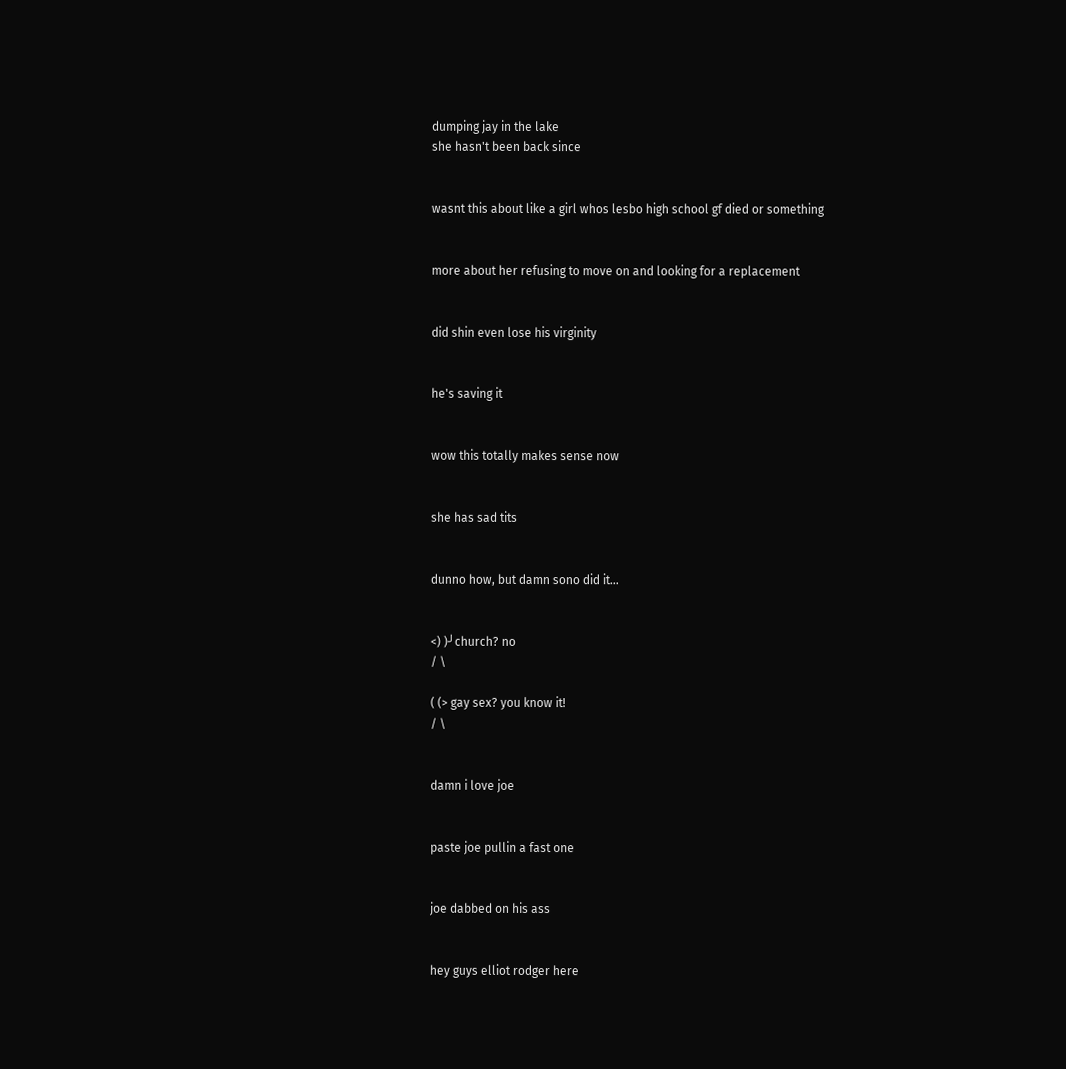dumping jay in the lake
she hasn't been back since


wasnt this about like a girl whos lesbo high school gf died or something


more about her refusing to move on and looking for a replacement


did shin even lose his virginity


he's saving it


wow this totally makes sense now


she has sad tits


dunno how, but damn sono did it…


<) )╯church? no
/ \

( (> gay sex? you know it!
/ \


damn i love joe


paste joe pullin a fast one


joe dabbed on his ass


hey guys elliot rodger here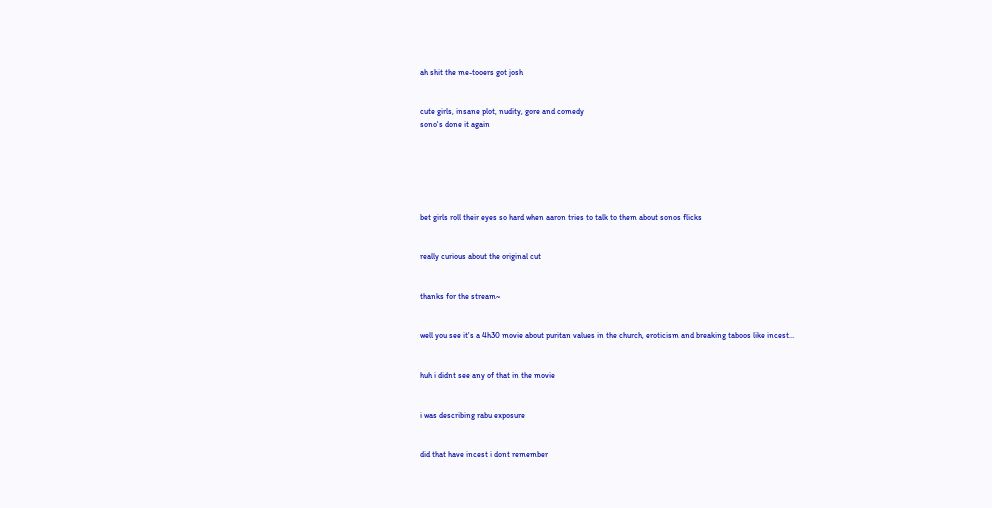ah shit the me-tooers got josh


cute girls, insane plot, nudity, gore and comedy
sono's done it again






bet girls roll their eyes so hard when aaron tries to talk to them about sonos flicks


really curious about the original cut


thanks for the stream~


well you see it's a 4h30 movie about puritan values in the church, eroticism and breaking taboos like incest…


huh i didnt see any of that in the movie


i was describing rabu exposure


did that have incest i dont remember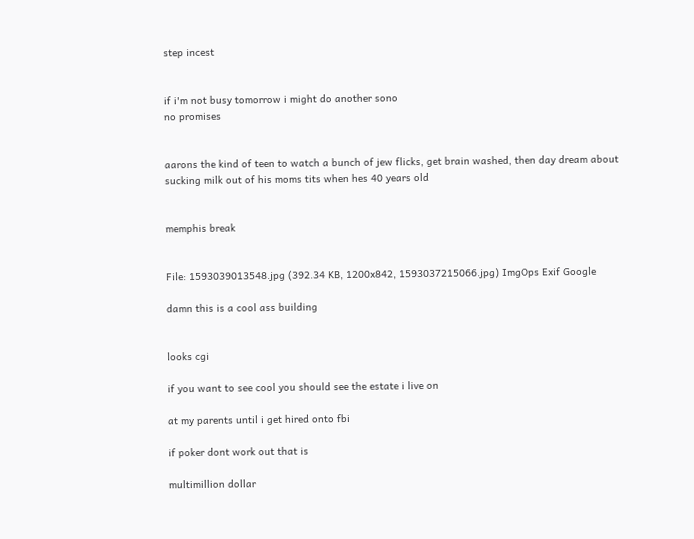step incest


if i'm not busy tomorrow i might do another sono
no promises


aarons the kind of teen to watch a bunch of jew flicks, get brain washed, then day dream about sucking milk out of his moms tits when hes 40 years old


memphis break


File: 1593039013548.jpg (392.34 KB, 1200x842, 1593037215066.jpg) ImgOps Exif Google

damn this is a cool ass building


looks cgi

if you want to see cool you should see the estate i live on

at my parents until i get hired onto fbi

if poker dont work out that is

multimillion dollar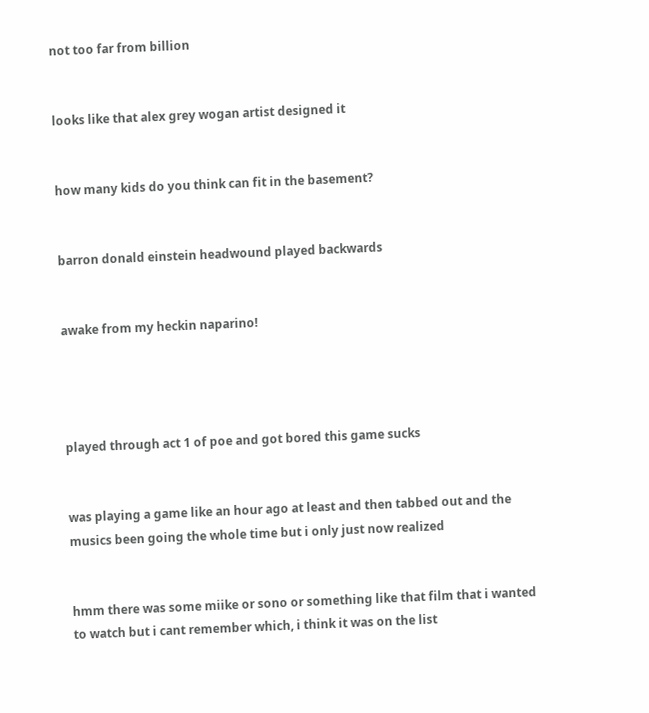not too far from billion


looks like that alex grey wogan artist designed it


how many kids do you think can fit in the basement?


barron donald einstein headwound played backwards


awake from my heckin naparino!




played through act 1 of poe and got bored this game sucks


was playing a game like an hour ago at least and then tabbed out and the musics been going the whole time but i only just now realized


hmm there was some miike or sono or something like that film that i wanted to watch but i cant remember which, i think it was on the list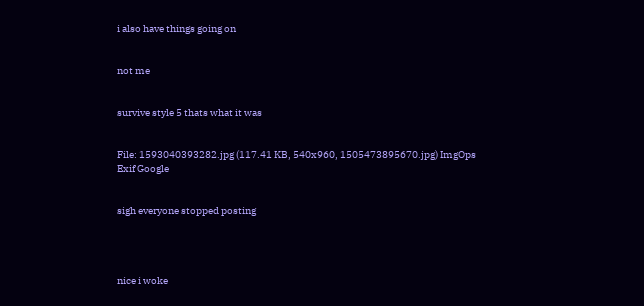i also have things going on


not me


survive style 5 thats what it was


File: 1593040393282.jpg (117.41 KB, 540x960, 1505473895670.jpg) ImgOps Exif Google


sigh everyone stopped posting




nice i woke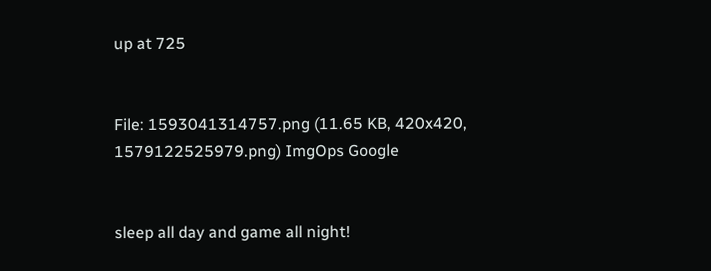up at 725


File: 1593041314757.png (11.65 KB, 420x420, 1579122525979.png) ImgOps Google


sleep all day and game all night!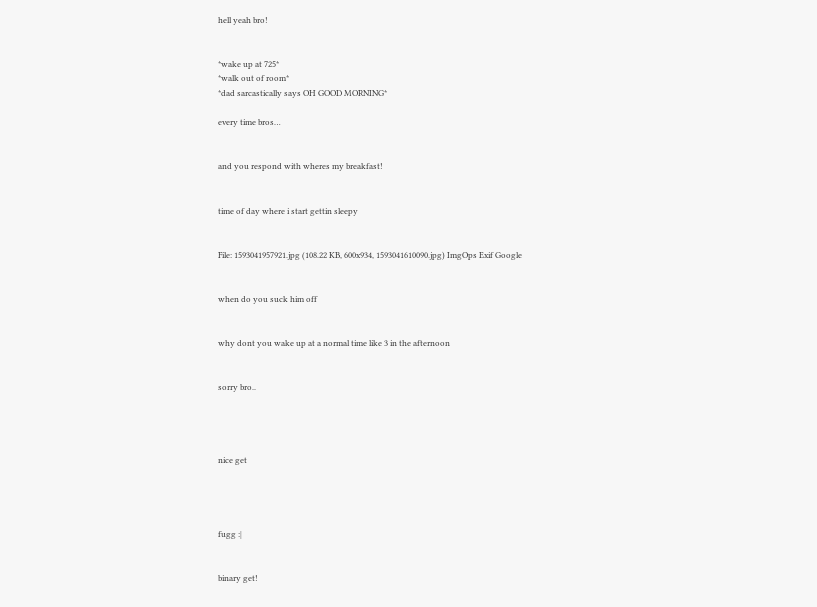hell yeah bro!


*wake up at 725*
*walk out of room*
*dad sarcastically says OH GOOD MORNING*

every time bros…


and you respond with wheres my breakfast!


time of day where i start gettin sleepy


File: 1593041957921.jpg (108.22 KB, 600x934, 1593041610090.jpg) ImgOps Exif Google


when do you suck him off


why dont you wake up at a normal time like 3 in the afternoon


sorry bro..




nice get




fugg :|


binary get!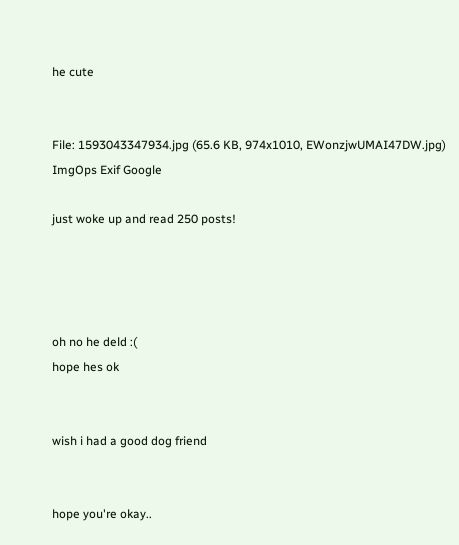he cute


File: 1593043347934.jpg (65.6 KB, 974x1010, EWonzjwUMAI47DW.jpg) ImgOps Exif Google

just woke up and read 250 posts!




oh no he deld :(
hope hes ok


wish i had a good dog friend


hope you're okay..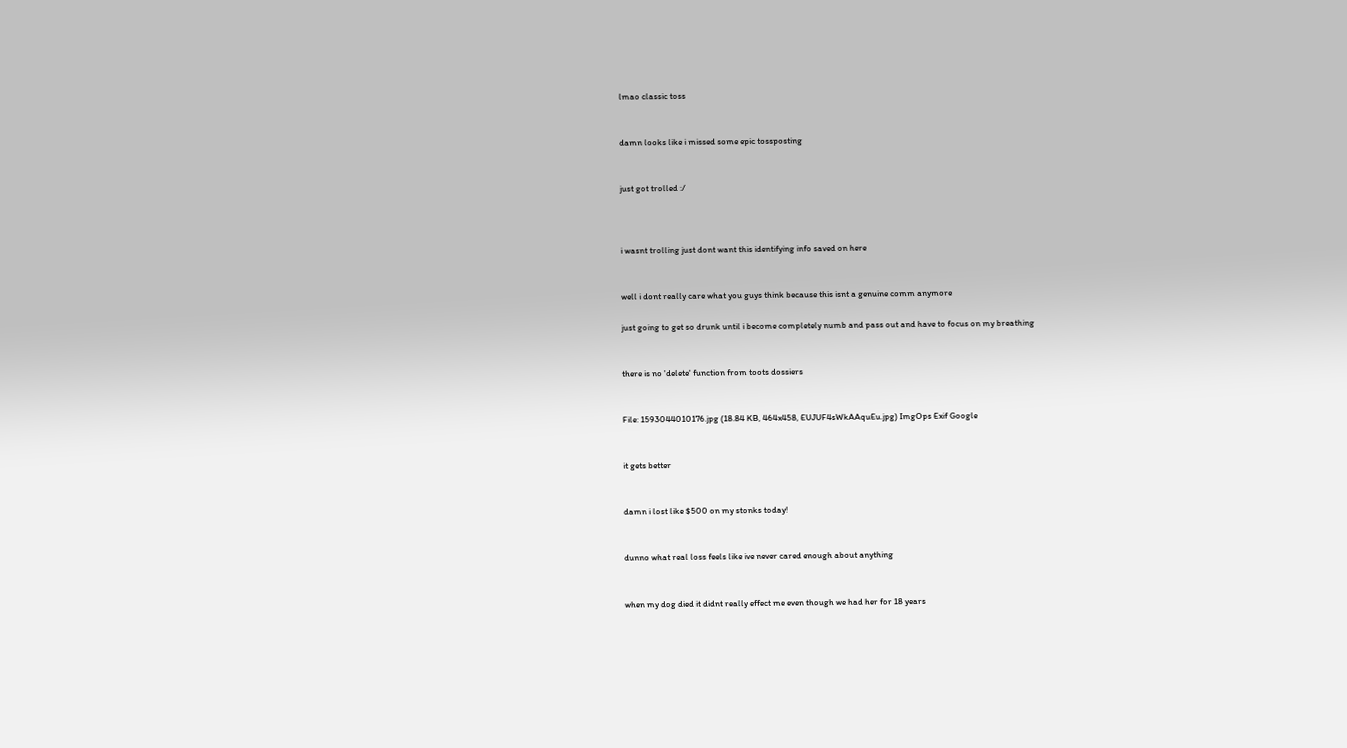lmao classic toss


damn looks like i missed some epic tossposting


just got trolled :/



i wasnt trolling just dont want this identifying info saved on here


well i dont really care what you guys think because this isnt a genuine comm anymore

just going to get so drunk until i become completely numb and pass out and have to focus on my breathing


there is no 'delete' function from toots dossiers


File: 1593044010176.jpg (18.84 KB, 464x458, EUJUF4sWkAAquEu.jpg) ImgOps Exif Google


it gets better


damn i lost like $500 on my stonks today!


dunno what real loss feels like ive never cared enough about anything


when my dog died it didnt really effect me even though we had her for 18 years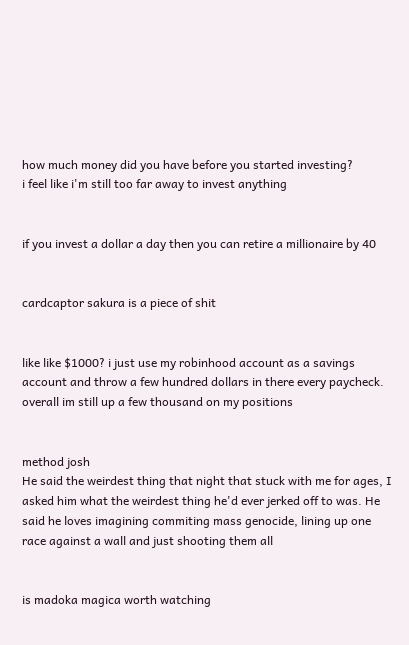how much money did you have before you started investing?
i feel like i'm still too far away to invest anything


if you invest a dollar a day then you can retire a millionaire by 40


cardcaptor sakura is a piece of shit


like like $1000? i just use my robinhood account as a savings account and throw a few hundred dollars in there every paycheck. overall im still up a few thousand on my positions


method josh
He said the weirdest thing that night that stuck with me for ages, I asked him what the weirdest thing he'd ever jerked off to was. He said he loves imagining commiting mass genocide, lining up one race against a wall and just shooting them all


is madoka magica worth watching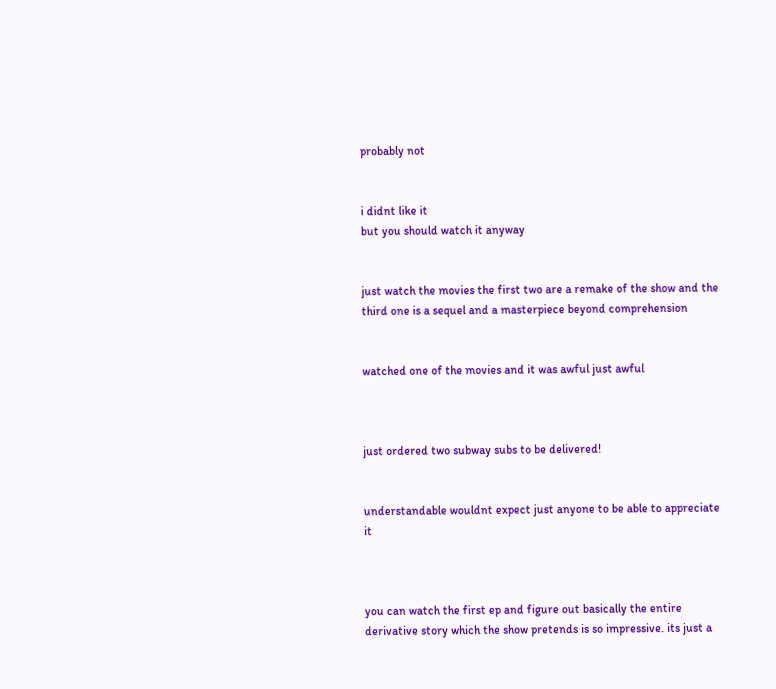probably not


i didnt like it
but you should watch it anyway


just watch the movies the first two are a remake of the show and the third one is a sequel and a masterpiece beyond comprehension


watched one of the movies and it was awful just awful



just ordered two subway subs to be delivered!


understandable wouldnt expect just anyone to be able to appreciate it



you can watch the first ep and figure out basically the entire derivative story which the show pretends is so impressive. its just a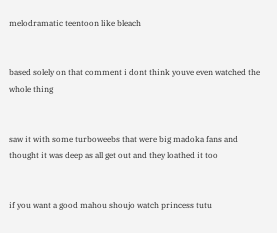melodramatic teentoon like bleach


based solely on that comment i dont think youve even watched the whole thing


saw it with some turboweebs that were big madoka fans and thought it was deep as all get out and they loathed it too


if you want a good mahou shoujo watch princess tutu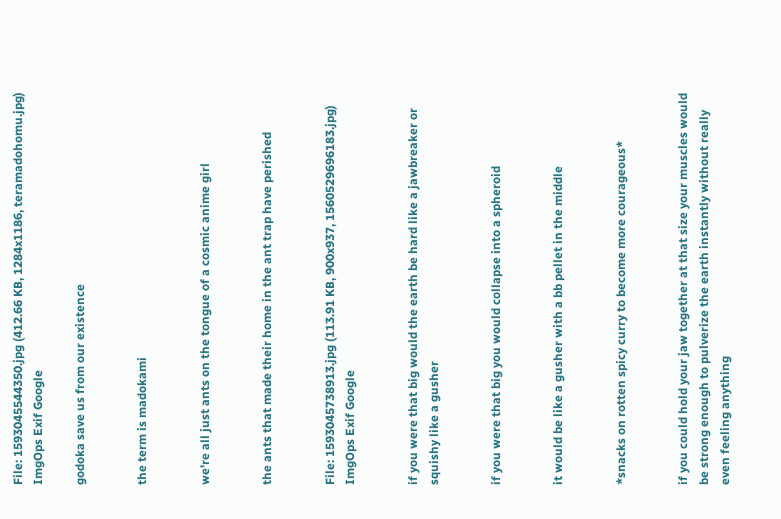File: 1593045544350.jpg (412.66 KB, 1284x1186, teramadohomu.jpg) ImgOps Exif Google

godoka save us from our existence


the term is madokami


we're all just ants on the tongue of a cosmic anime girl


the ants that made their home in the ant trap have perished


File: 1593045738913.jpg (113.91 KB, 900x937, 1560529696183.jpg) ImgOps Exif Google


if you were that big would the earth be hard like a jawbreaker or squishy like a gusher


if you were that big you would collapse into a spheroid


it would be like a gusher with a bb pellet in the middle


*snacks on rotten spicy curry to become more courageous*


if you could hold your jaw together at that size your muscles would be strong enough to pulverize the earth instantly without really even feeling anything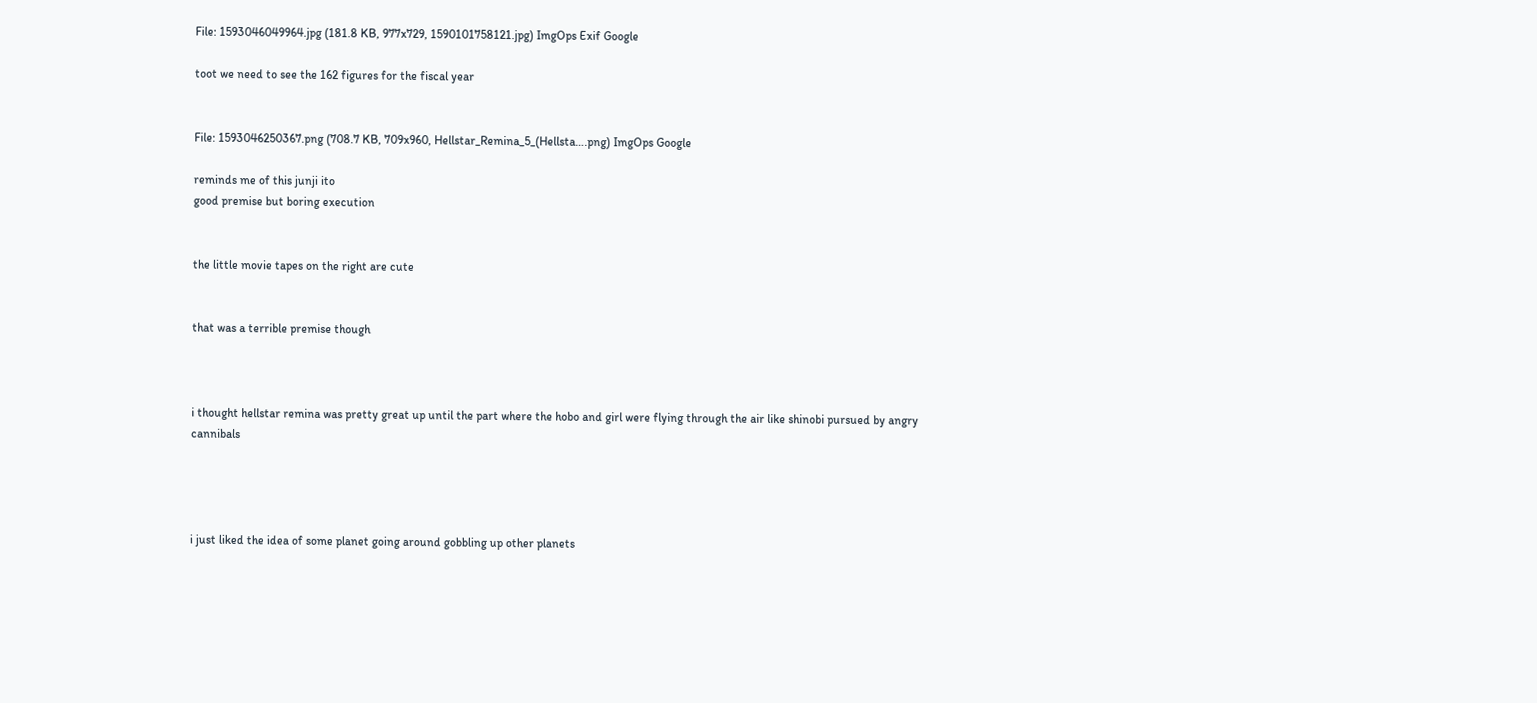File: 1593046049964.jpg (181.8 KB, 977x729, 1590101758121.jpg) ImgOps Exif Google

toot we need to see the 162 figures for the fiscal year


File: 1593046250367.png (708.7 KB, 709x960, Hellstar_Remina_5_(Hellsta….png) ImgOps Google

reminds me of this junji ito
good premise but boring execution


the little movie tapes on the right are cute


that was a terrible premise though



i thought hellstar remina was pretty great up until the part where the hobo and girl were flying through the air like shinobi pursued by angry cannibals




i just liked the idea of some planet going around gobbling up other planets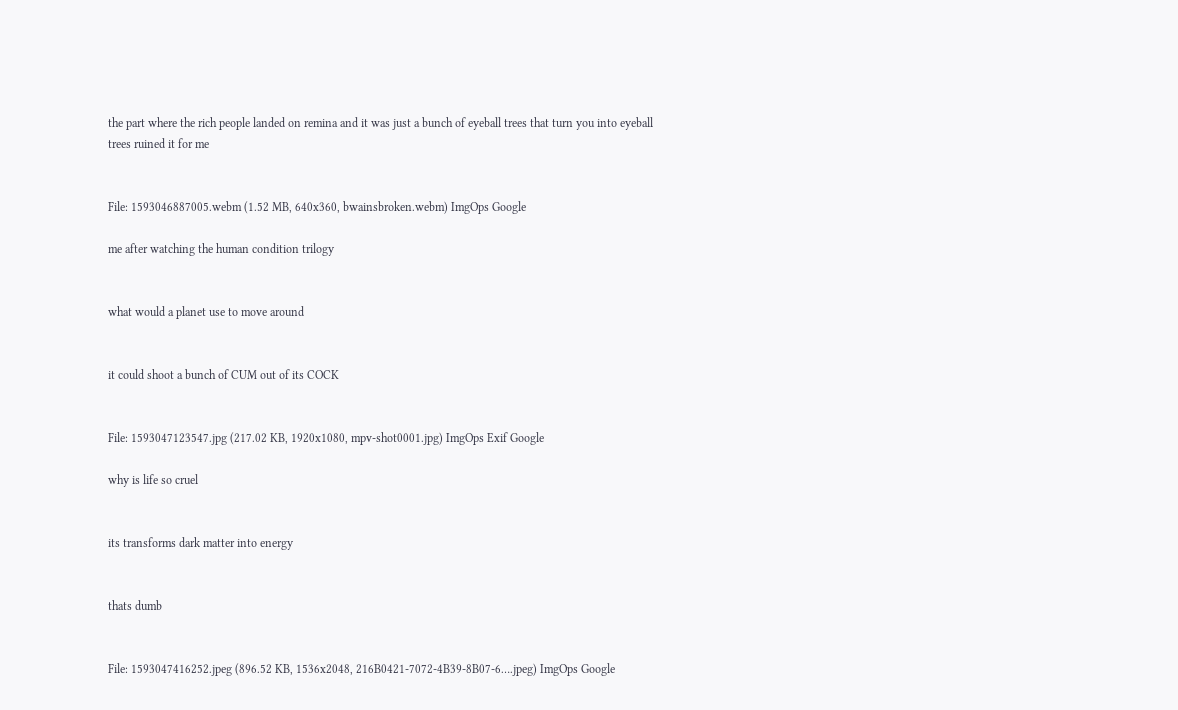the part where the rich people landed on remina and it was just a bunch of eyeball trees that turn you into eyeball trees ruined it for me


File: 1593046887005.webm (1.52 MB, 640x360, bwainsbroken.webm) ImgOps Google

me after watching the human condition trilogy


what would a planet use to move around


it could shoot a bunch of CUM out of its COCK


File: 1593047123547.jpg (217.02 KB, 1920x1080, mpv-shot0001.jpg) ImgOps Exif Google

why is life so cruel


its transforms dark matter into energy


thats dumb


File: 1593047416252.jpeg (896.52 KB, 1536x2048, 216B0421-7072-4B39-8B07-6….jpeg) ImgOps Google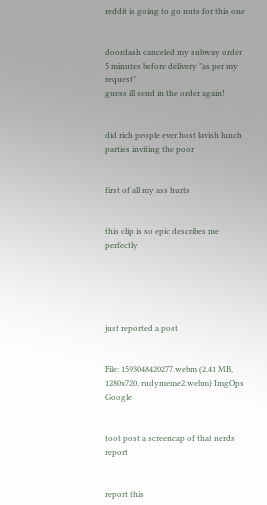reddit is going to go nuts for this one


doordash canceled my subway order 5 minutes before delivery "as per my request"
guess ill send in the order again!


did rich people ever host lavish lunch parties inviting the poor


first of all my ass hurts


this clip is so epic describes me perfectly





just reported a post


File: 1593048420277.webm (2.41 MB, 1280x720, rudymeme2.webm) ImgOps Google


toot post a screencap of that nerds report


report this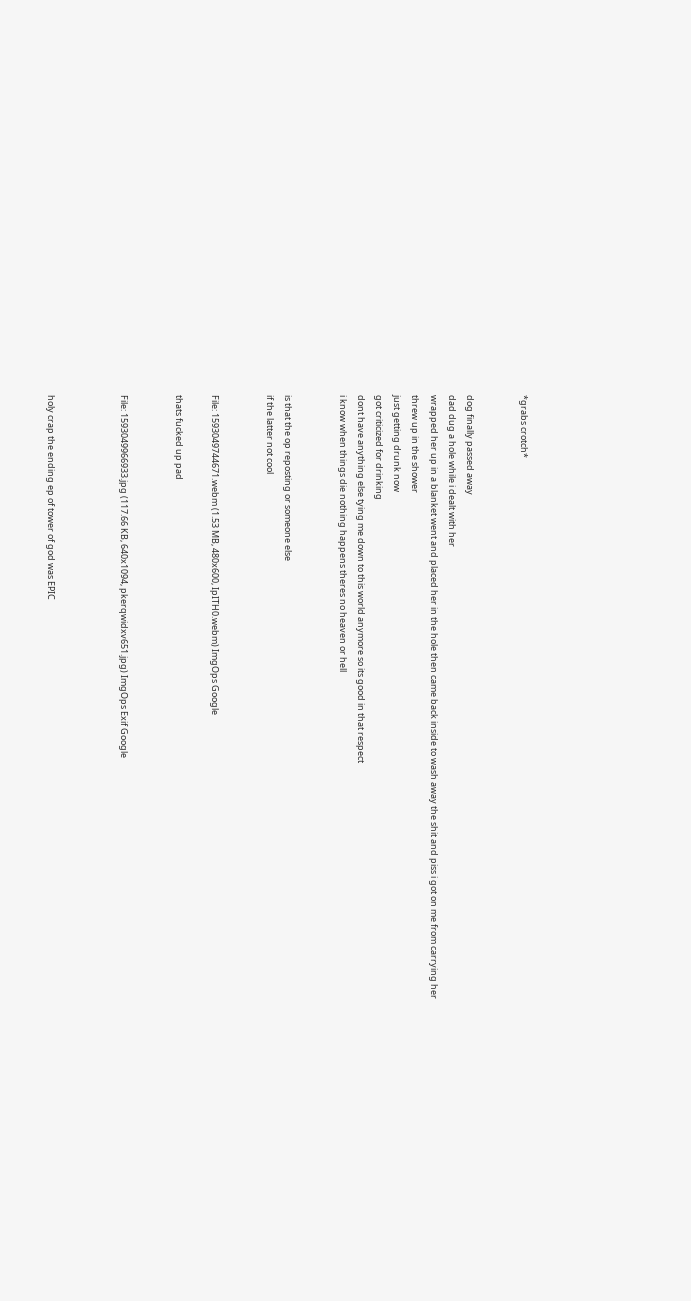*grabs crotch*


dog finally passed away
dad dug a hole while i dealt with her
wrapped her up in a blanket went and placed her in the hole then came back inside to wash away the shit and piss i got on me from carrying her
threw up in the shower
just getting drunk now
got criticized for drinking
dont have anything else tying me down to this world anymore so its good in that respect
i know when things die nothing happens theres no heaven or hell


is that the op reposting or someone else
if the latter not cool


File: 1593049744671.webm (1.53 MB, 480x600, IpITH0.webm) ImgOps Google

thats fucked up pad


File: 1593049966933.jpg (117.66 KB, 640x1094, pkerqwidxv651.jpg) ImgOps Exif Google



holy crap the ending ep of tower of god was EPIC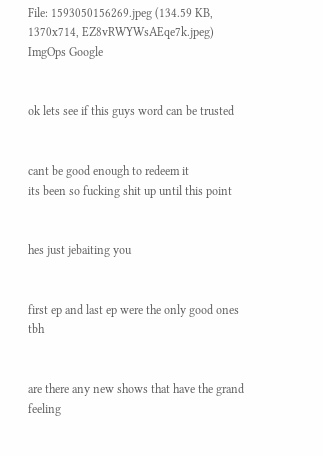File: 1593050156269.jpeg (134.59 KB, 1370x714, EZ8vRWYWsAEqe7k.jpeg) ImgOps Google


ok lets see if this guys word can be trusted


cant be good enough to redeem it
its been so fucking shit up until this point


hes just jebaiting you


first ep and last ep were the only good ones tbh


are there any new shows that have the grand feeling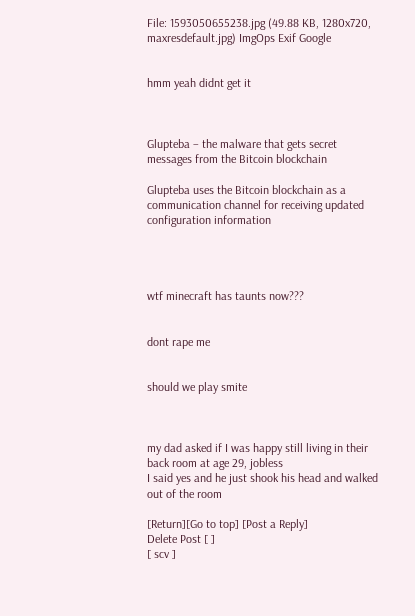File: 1593050655238.jpg (49.88 KB, 1280x720, maxresdefault.jpg) ImgOps Exif Google


hmm yeah didnt get it



Glupteba – the malware that gets secret messages from the Bitcoin blockchain

Glupteba uses the Bitcoin blockchain as a communication channel for receiving updated configuration information




wtf minecraft has taunts now???


dont rape me


should we play smite



my dad asked if I was happy still living in their back room at age 29, jobless
I said yes and he just shook his head and walked out of the room

[Return][Go to top] [Post a Reply]
Delete Post [ ]
[ scv ]